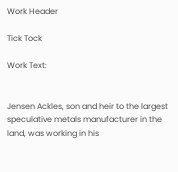Work Header

Tick Tock

Work Text:


Jensen Ackles, son and heir to the largest speculative metals manufacturer in the land, was working in his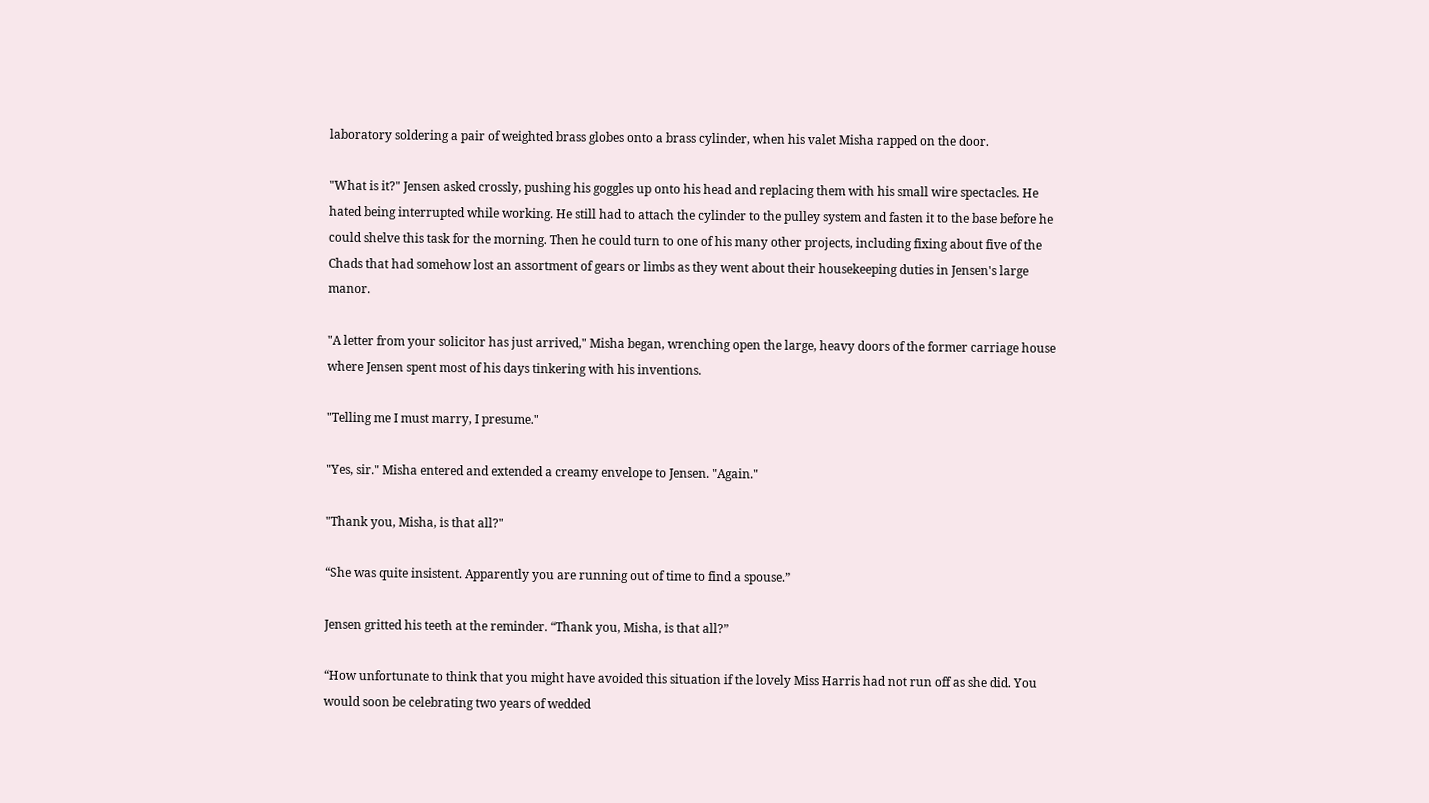laboratory soldering a pair of weighted brass globes onto a brass cylinder, when his valet Misha rapped on the door.

"What is it?" Jensen asked crossly, pushing his goggles up onto his head and replacing them with his small wire spectacles. He hated being interrupted while working. He still had to attach the cylinder to the pulley system and fasten it to the base before he could shelve this task for the morning. Then he could turn to one of his many other projects, including fixing about five of the Chads that had somehow lost an assortment of gears or limbs as they went about their housekeeping duties in Jensen's large manor.

"A letter from your solicitor has just arrived," Misha began, wrenching open the large, heavy doors of the former carriage house where Jensen spent most of his days tinkering with his inventions.

"Telling me I must marry, I presume."

"Yes, sir." Misha entered and extended a creamy envelope to Jensen. "Again."

"Thank you, Misha, is that all?"

“She was quite insistent. Apparently you are running out of time to find a spouse.”

Jensen gritted his teeth at the reminder. “Thank you, Misha, is that all?”

“How unfortunate to think that you might have avoided this situation if the lovely Miss Harris had not run off as she did. You would soon be celebrating two years of wedded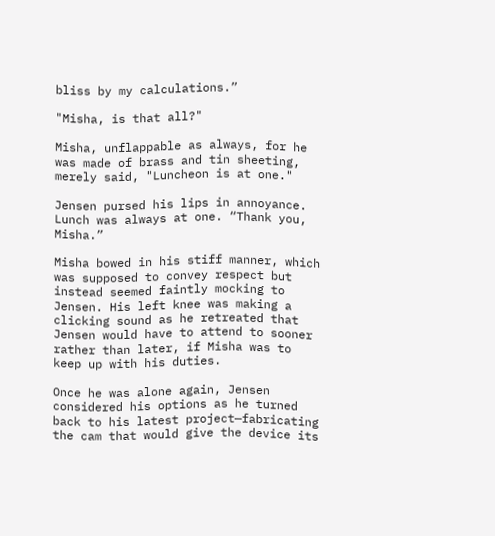bliss by my calculations.”

"Misha, is that all?"

Misha, unflappable as always, for he was made of brass and tin sheeting, merely said, "Luncheon is at one."

Jensen pursed his lips in annoyance. Lunch was always at one. “Thank you, Misha.”

Misha bowed in his stiff manner, which was supposed to convey respect but instead seemed faintly mocking to Jensen. His left knee was making a clicking sound as he retreated that Jensen would have to attend to sooner rather than later, if Misha was to keep up with his duties.

Once he was alone again, Jensen considered his options as he turned back to his latest project—fabricating the cam that would give the device its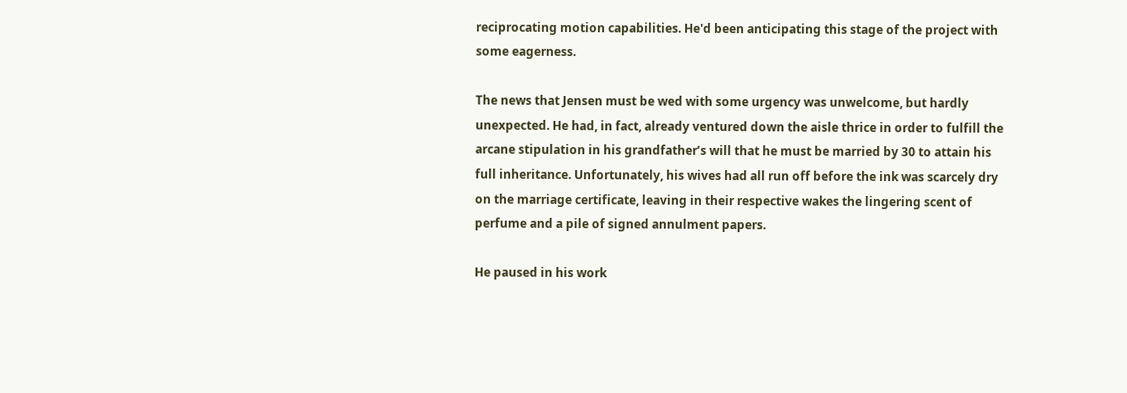reciprocating motion capabilities. He'd been anticipating this stage of the project with some eagerness.

The news that Jensen must be wed with some urgency was unwelcome, but hardly unexpected. He had, in fact, already ventured down the aisle thrice in order to fulfill the arcane stipulation in his grandfather’s will that he must be married by 30 to attain his full inheritance. Unfortunately, his wives had all run off before the ink was scarcely dry on the marriage certificate, leaving in their respective wakes the lingering scent of perfume and a pile of signed annulment papers.

He paused in his work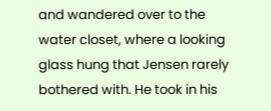and wandered over to the water closet, where a looking glass hung that Jensen rarely bothered with. He took in his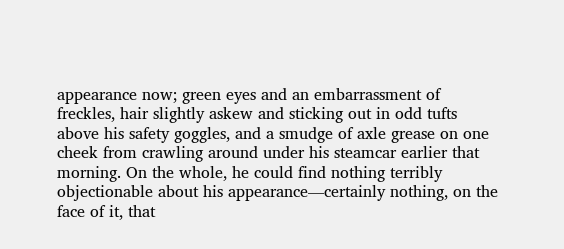appearance now; green eyes and an embarrassment of freckles, hair slightly askew and sticking out in odd tufts above his safety goggles, and a smudge of axle grease on one cheek from crawling around under his steamcar earlier that morning. On the whole, he could find nothing terribly objectionable about his appearance—certainly nothing, on the face of it, that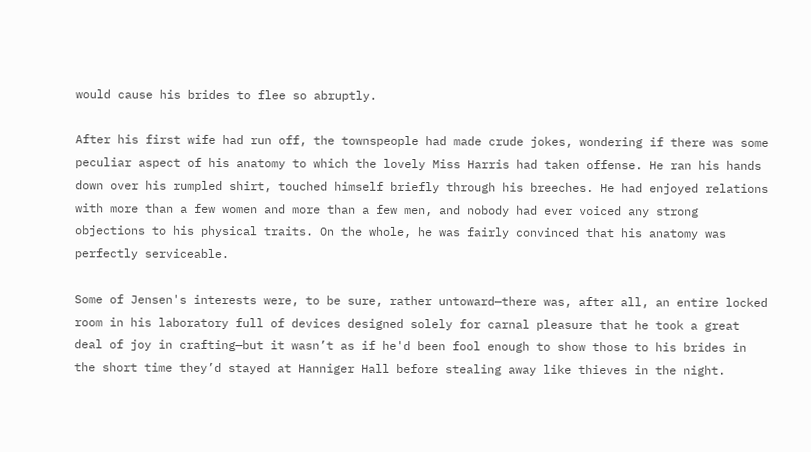would cause his brides to flee so abruptly.

After his first wife had run off, the townspeople had made crude jokes, wondering if there was some peculiar aspect of his anatomy to which the lovely Miss Harris had taken offense. He ran his hands down over his rumpled shirt, touched himself briefly through his breeches. He had enjoyed relations with more than a few women and more than a few men, and nobody had ever voiced any strong objections to his physical traits. On the whole, he was fairly convinced that his anatomy was perfectly serviceable.

Some of Jensen's interests were, to be sure, rather untoward—there was, after all, an entire locked room in his laboratory full of devices designed solely for carnal pleasure that he took a great deal of joy in crafting—but it wasn’t as if he'd been fool enough to show those to his brides in the short time they’d stayed at Hanniger Hall before stealing away like thieves in the night.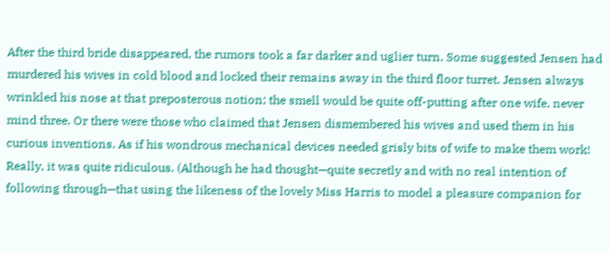After the third bride disappeared, the rumors took a far darker and uglier turn. Some suggested Jensen had murdered his wives in cold blood and locked their remains away in the third floor turret. Jensen always wrinkled his nose at that preposterous notion; the smell would be quite off-putting after one wife, never mind three. Or there were those who claimed that Jensen dismembered his wives and used them in his curious inventions. As if his wondrous mechanical devices needed grisly bits of wife to make them work! Really, it was quite ridiculous. (Although he had thought—quite secretly and with no real intention of following through—that using the likeness of the lovely Miss Harris to model a pleasure companion for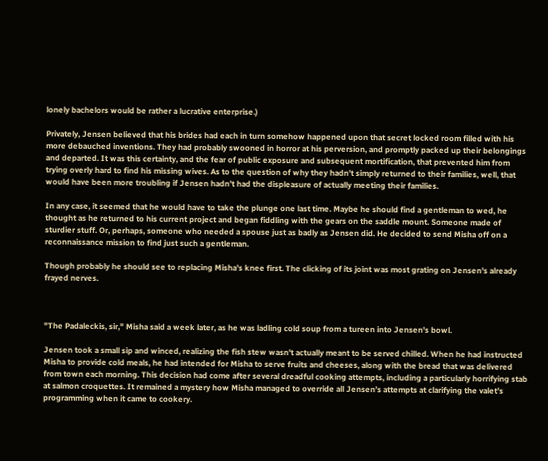lonely bachelors would be rather a lucrative enterprise.)

Privately, Jensen believed that his brides had each in turn somehow happened upon that secret locked room filled with his more debauched inventions. They had probably swooned in horror at his perversion, and promptly packed up their belongings and departed. It was this certainty, and the fear of public exposure and subsequent mortification, that prevented him from trying overly hard to find his missing wives. As to the question of why they hadn’t simply returned to their families, well, that would have been more troubling if Jensen hadn’t had the displeasure of actually meeting their families.

In any case, it seemed that he would have to take the plunge one last time. Maybe he should find a gentleman to wed, he thought as he returned to his current project and began fiddling with the gears on the saddle mount. Someone made of sturdier stuff. Or, perhaps, someone who needed a spouse just as badly as Jensen did. He decided to send Misha off on a reconnaissance mission to find just such a gentleman.

Though probably he should see to replacing Misha's knee first. The clicking of its joint was most grating on Jensen's already frayed nerves.



"The Padaleckis, sir," Misha said a week later, as he was ladling cold soup from a tureen into Jensen's bowl.

Jensen took a small sip and winced, realizing the fish stew wasn't actually meant to be served chilled. When he had instructed Misha to provide cold meals, he had intended for Misha to serve fruits and cheeses, along with the bread that was delivered from town each morning. This decision had come after several dreadful cooking attempts, including a particularly horrifying stab at salmon croquettes. It remained a mystery how Misha managed to override all Jensen’s attempts at clarifying the valet’s programming when it came to cookery.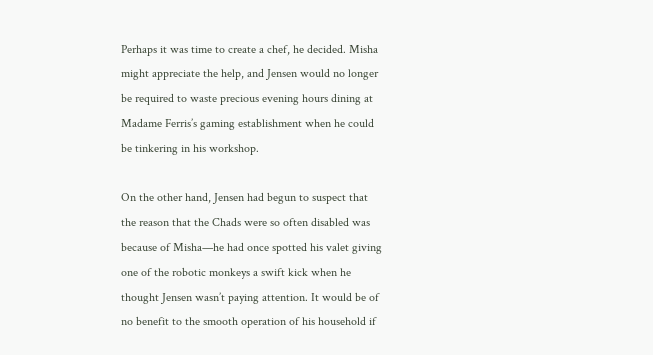Perhaps it was time to create a chef, he decided. Misha might appreciate the help, and Jensen would no longer be required to waste precious evening hours dining at Madame Ferris’s gaming establishment when he could be tinkering in his workshop.

On the other hand, Jensen had begun to suspect that the reason that the Chads were so often disabled was because of Misha—he had once spotted his valet giving one of the robotic monkeys a swift kick when he thought Jensen wasn’t paying attention. It would be of no benefit to the smooth operation of his household if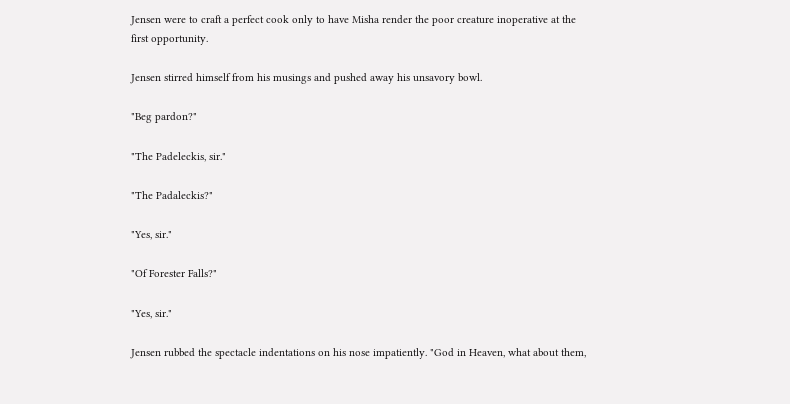Jensen were to craft a perfect cook only to have Misha render the poor creature inoperative at the first opportunity.

Jensen stirred himself from his musings and pushed away his unsavory bowl.

"Beg pardon?"

"The Padeleckis, sir."

"The Padaleckis?"

"Yes, sir."

"Of Forester Falls?"

"Yes, sir."

Jensen rubbed the spectacle indentations on his nose impatiently. "God in Heaven, what about them,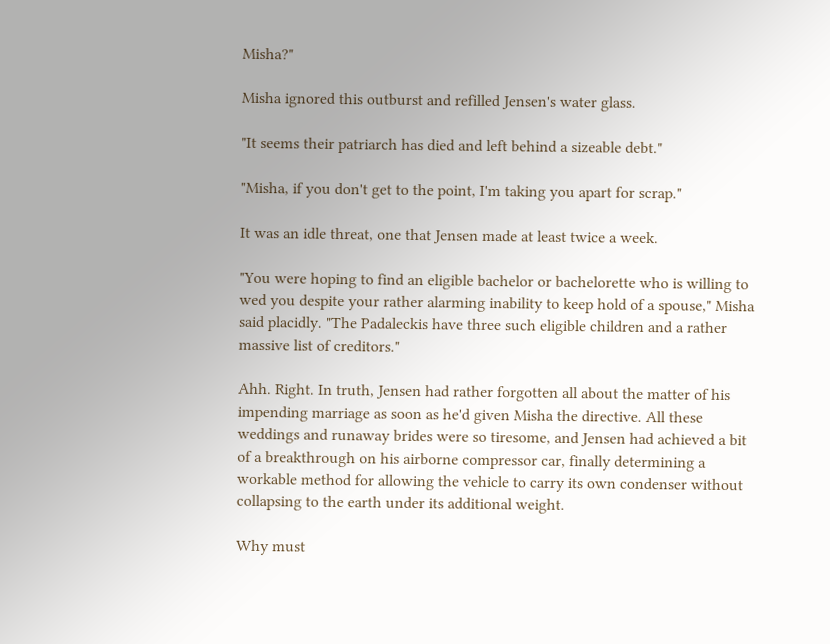Misha?"

Misha ignored this outburst and refilled Jensen's water glass.

"It seems their patriarch has died and left behind a sizeable debt."

"Misha, if you don't get to the point, I'm taking you apart for scrap."

It was an idle threat, one that Jensen made at least twice a week.

"You were hoping to find an eligible bachelor or bachelorette who is willing to wed you despite your rather alarming inability to keep hold of a spouse," Misha said placidly. "The Padaleckis have three such eligible children and a rather massive list of creditors."

Ahh. Right. In truth, Jensen had rather forgotten all about the matter of his impending marriage as soon as he'd given Misha the directive. All these weddings and runaway brides were so tiresome, and Jensen had achieved a bit of a breakthrough on his airborne compressor car, finally determining a workable method for allowing the vehicle to carry its own condenser without collapsing to the earth under its additional weight.

Why must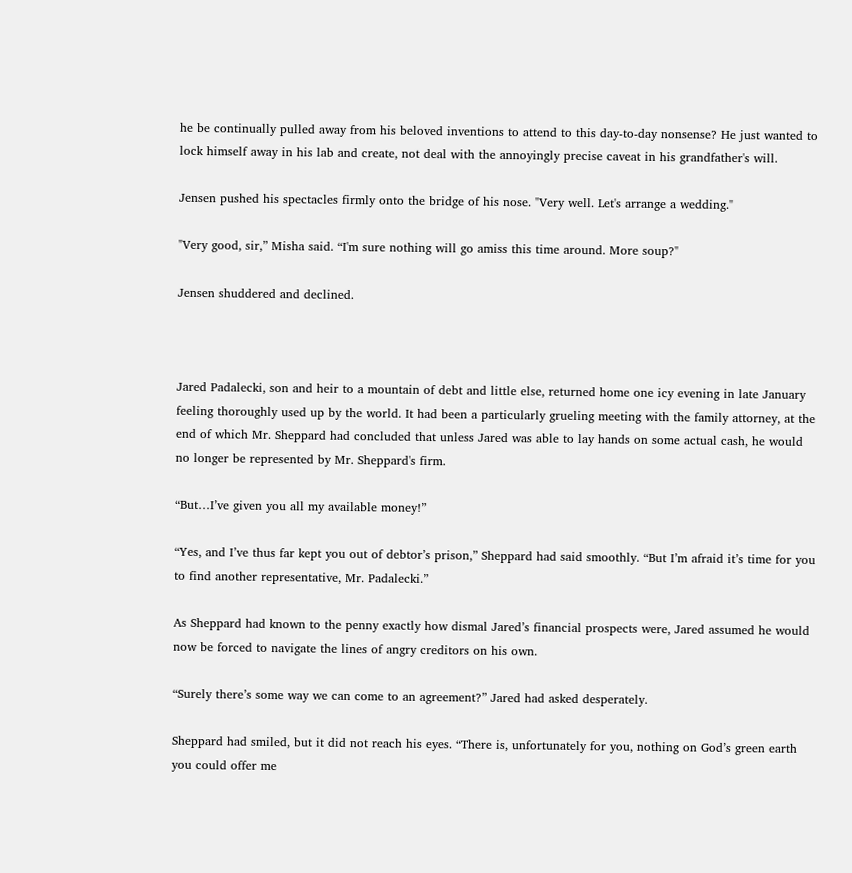he be continually pulled away from his beloved inventions to attend to this day-to-day nonsense? He just wanted to lock himself away in his lab and create, not deal with the annoyingly precise caveat in his grandfather's will.

Jensen pushed his spectacles firmly onto the bridge of his nose. "Very well. Let's arrange a wedding."

"Very good, sir,” Misha said. “I'm sure nothing will go amiss this time around. More soup?"

Jensen shuddered and declined.



Jared Padalecki, son and heir to a mountain of debt and little else, returned home one icy evening in late January feeling thoroughly used up by the world. It had been a particularly grueling meeting with the family attorney, at the end of which Mr. Sheppard had concluded that unless Jared was able to lay hands on some actual cash, he would no longer be represented by Mr. Sheppard's firm.

“But…I’ve given you all my available money!”

“Yes, and I’ve thus far kept you out of debtor’s prison,” Sheppard had said smoothly. “But I’m afraid it’s time for you to find another representative, Mr. Padalecki.”

As Sheppard had known to the penny exactly how dismal Jared’s financial prospects were, Jared assumed he would now be forced to navigate the lines of angry creditors on his own.

“Surely there’s some way we can come to an agreement?” Jared had asked desperately.

Sheppard had smiled, but it did not reach his eyes. “There is, unfortunately for you, nothing on God’s green earth you could offer me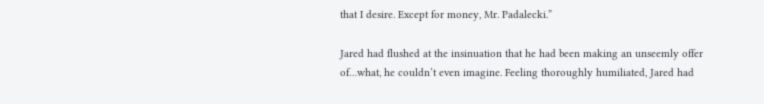that I desire. Except for money, Mr. Padalecki.”

Jared had flushed at the insinuation that he had been making an unseemly offer of…what, he couldn’t even imagine. Feeling thoroughly humiliated, Jared had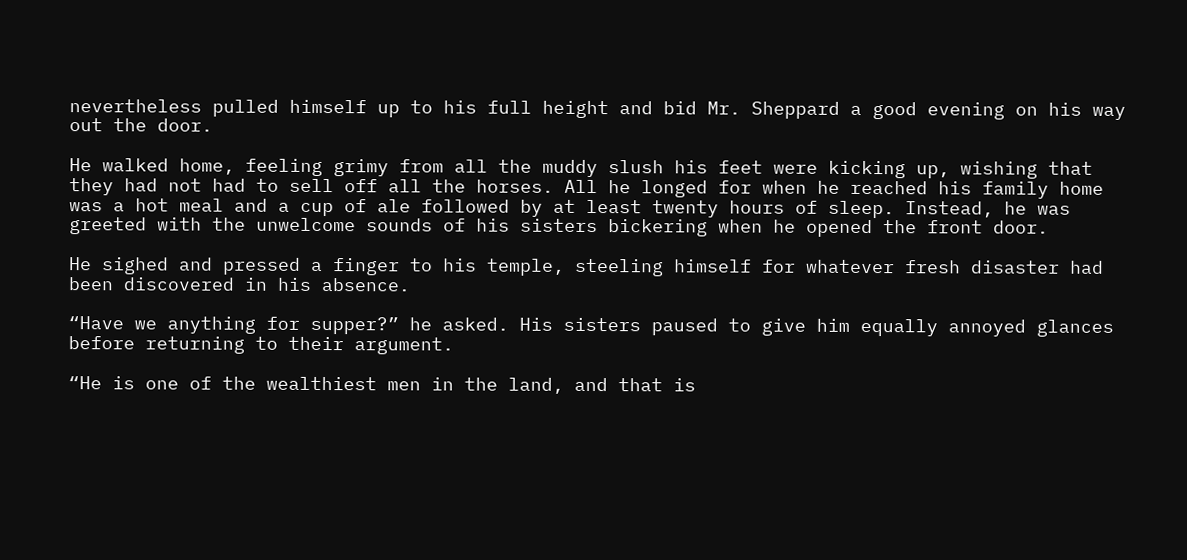nevertheless pulled himself up to his full height and bid Mr. Sheppard a good evening on his way out the door.

He walked home, feeling grimy from all the muddy slush his feet were kicking up, wishing that they had not had to sell off all the horses. All he longed for when he reached his family home was a hot meal and a cup of ale followed by at least twenty hours of sleep. Instead, he was greeted with the unwelcome sounds of his sisters bickering when he opened the front door.

He sighed and pressed a finger to his temple, steeling himself for whatever fresh disaster had been discovered in his absence.

“Have we anything for supper?” he asked. His sisters paused to give him equally annoyed glances before returning to their argument.

“He is one of the wealthiest men in the land, and that is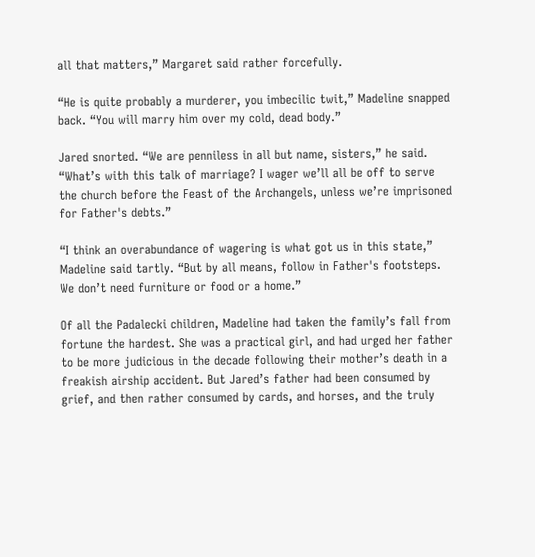all that matters,” Margaret said rather forcefully.

“He is quite probably a murderer, you imbecilic twit,” Madeline snapped back. “You will marry him over my cold, dead body.”

Jared snorted. “We are penniless in all but name, sisters,” he said. “What’s with this talk of marriage? I wager we’ll all be off to serve the church before the Feast of the Archangels, unless we’re imprisoned for Father's debts.”

“I think an overabundance of wagering is what got us in this state,” Madeline said tartly. “But by all means, follow in Father's footsteps. We don’t need furniture or food or a home.”

Of all the Padalecki children, Madeline had taken the family’s fall from fortune the hardest. She was a practical girl, and had urged her father to be more judicious in the decade following their mother’s death in a freakish airship accident. But Jared’s father had been consumed by grief, and then rather consumed by cards, and horses, and the truly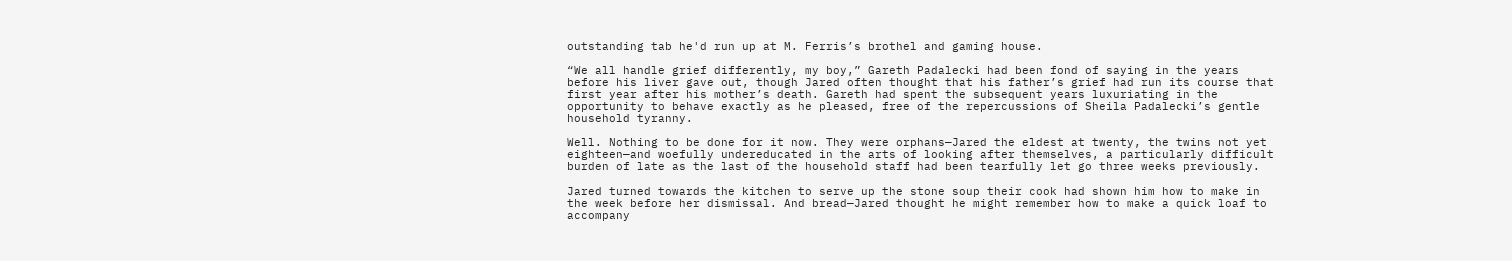outstanding tab he'd run up at M. Ferris’s brothel and gaming house.

“We all handle grief differently, my boy,” Gareth Padalecki had been fond of saying in the years before his liver gave out, though Jared often thought that his father’s grief had run its course that first year after his mother’s death. Gareth had spent the subsequent years luxuriating in the opportunity to behave exactly as he pleased, free of the repercussions of Sheila Padalecki’s gentle household tyranny.

Well. Nothing to be done for it now. They were orphans—Jared the eldest at twenty, the twins not yet eighteen—and woefully undereducated in the arts of looking after themselves, a particularly difficult burden of late as the last of the household staff had been tearfully let go three weeks previously.

Jared turned towards the kitchen to serve up the stone soup their cook had shown him how to make in the week before her dismissal. And bread—Jared thought he might remember how to make a quick loaf to accompany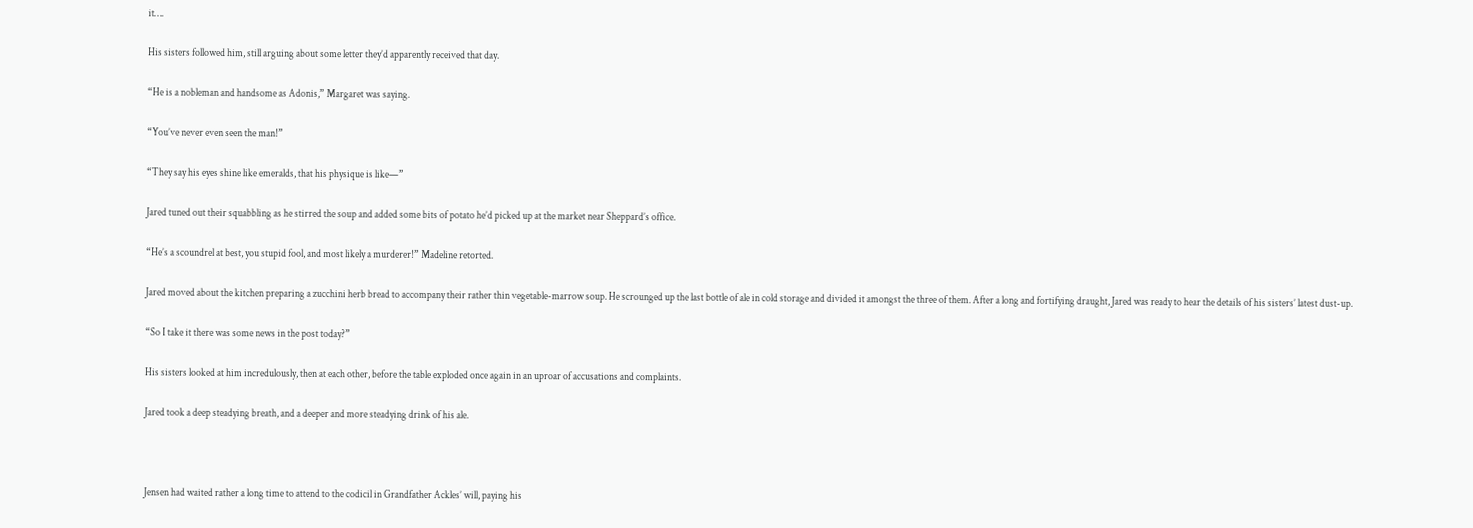it….

His sisters followed him, still arguing about some letter they’d apparently received that day.

“He is a nobleman and handsome as Adonis,” Margaret was saying.

“You’ve never even seen the man!”

“They say his eyes shine like emeralds, that his physique is like—”

Jared tuned out their squabbling as he stirred the soup and added some bits of potato he’d picked up at the market near Sheppard’s office.

“He’s a scoundrel at best, you stupid fool, and most likely a murderer!” Madeline retorted.

Jared moved about the kitchen preparing a zucchini herb bread to accompany their rather thin vegetable-marrow soup. He scrounged up the last bottle of ale in cold storage and divided it amongst the three of them. After a long and fortifying draught, Jared was ready to hear the details of his sisters’ latest dust-up.

“So I take it there was some news in the post today?”

His sisters looked at him incredulously, then at each other, before the table exploded once again in an uproar of accusations and complaints.

Jared took a deep steadying breath, and a deeper and more steadying drink of his ale.



Jensen had waited rather a long time to attend to the codicil in Grandfather Ackles’ will, paying his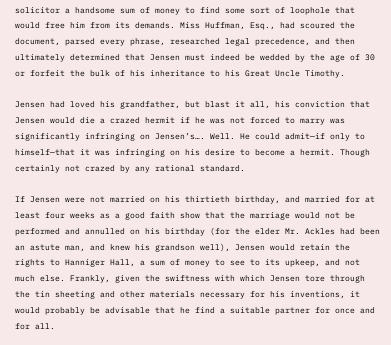solicitor a handsome sum of money to find some sort of loophole that would free him from its demands. Miss Huffman, Esq., had scoured the document, parsed every phrase, researched legal precedence, and then ultimately determined that Jensen must indeed be wedded by the age of 30 or forfeit the bulk of his inheritance to his Great Uncle Timothy.

Jensen had loved his grandfather, but blast it all, his conviction that Jensen would die a crazed hermit if he was not forced to marry was significantly infringing on Jensen’s…. Well. He could admit—if only to himself—that it was infringing on his desire to become a hermit. Though certainly not crazed by any rational standard.

If Jensen were not married on his thirtieth birthday, and married for at least four weeks as a good faith show that the marriage would not be performed and annulled on his birthday (for the elder Mr. Ackles had been an astute man, and knew his grandson well), Jensen would retain the rights to Hanniger Hall, a sum of money to see to its upkeep, and not much else. Frankly, given the swiftness with which Jensen tore through the tin sheeting and other materials necessary for his inventions, it would probably be advisable that he find a suitable partner for once and for all.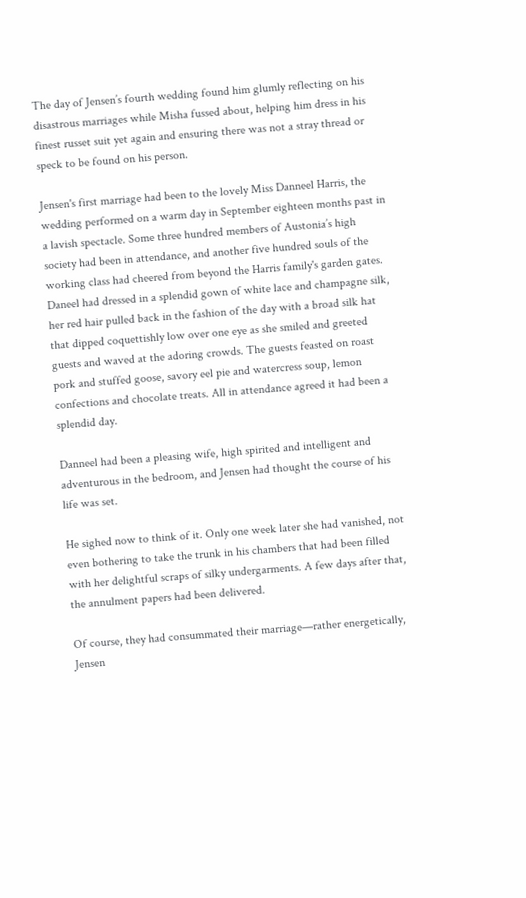The day of Jensen’s fourth wedding found him glumly reflecting on his disastrous marriages while Misha fussed about, helping him dress in his finest russet suit yet again and ensuring there was not a stray thread or speck to be found on his person.

Jensen's first marriage had been to the lovely Miss Danneel Harris, the wedding performed on a warm day in September eighteen months past in a lavish spectacle. Some three hundred members of Austonia’s high society had been in attendance, and another five hundred souls of the working class had cheered from beyond the Harris family's garden gates. Daneel had dressed in a splendid gown of white lace and champagne silk, her red hair pulled back in the fashion of the day with a broad silk hat that dipped coquettishly low over one eye as she smiled and greeted guests and waved at the adoring crowds. The guests feasted on roast pork and stuffed goose, savory eel pie and watercress soup, lemon confections and chocolate treats. All in attendance agreed it had been a splendid day.

Danneel had been a pleasing wife, high spirited and intelligent and adventurous in the bedroom, and Jensen had thought the course of his life was set.

He sighed now to think of it. Only one week later she had vanished, not even bothering to take the trunk in his chambers that had been filled with her delightful scraps of silky undergarments. A few days after that, the annulment papers had been delivered.

Of course, they had consummated their marriage—rather energetically, Jensen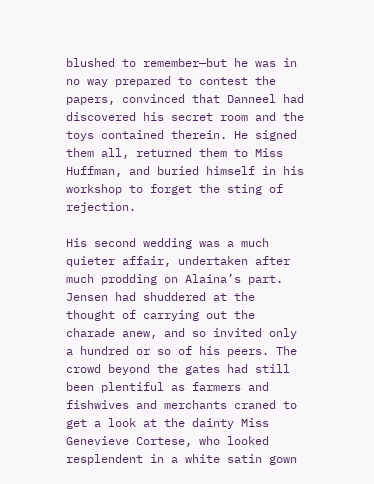blushed to remember—but he was in no way prepared to contest the papers, convinced that Danneel had discovered his secret room and the toys contained therein. He signed them all, returned them to Miss Huffman, and buried himself in his workshop to forget the sting of rejection.

His second wedding was a much quieter affair, undertaken after much prodding on Alaina’s part. Jensen had shuddered at the thought of carrying out the charade anew, and so invited only a hundred or so of his peers. The crowd beyond the gates had still been plentiful as farmers and fishwives and merchants craned to get a look at the dainty Miss Genevieve Cortese, who looked resplendent in a white satin gown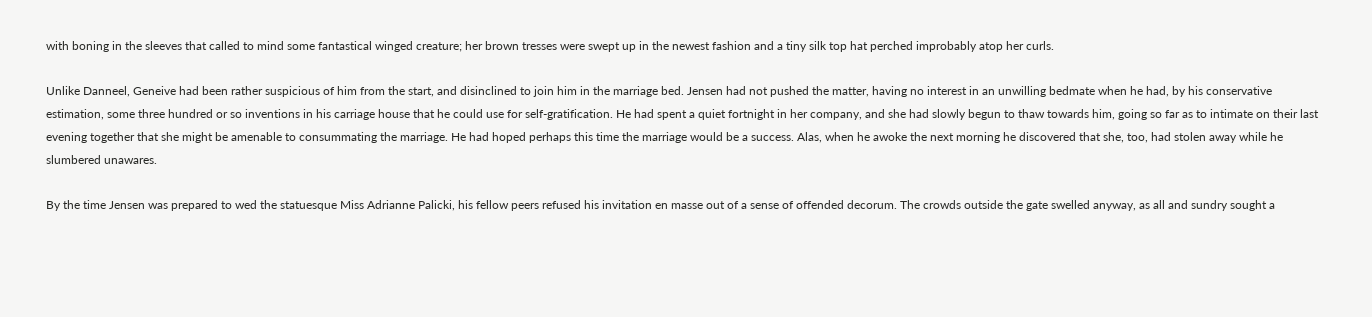with boning in the sleeves that called to mind some fantastical winged creature; her brown tresses were swept up in the newest fashion and a tiny silk top hat perched improbably atop her curls.

Unlike Danneel, Geneive had been rather suspicious of him from the start, and disinclined to join him in the marriage bed. Jensen had not pushed the matter, having no interest in an unwilling bedmate when he had, by his conservative estimation, some three hundred or so inventions in his carriage house that he could use for self-gratification. He had spent a quiet fortnight in her company, and she had slowly begun to thaw towards him, going so far as to intimate on their last evening together that she might be amenable to consummating the marriage. He had hoped perhaps this time the marriage would be a success. Alas, when he awoke the next morning he discovered that she, too, had stolen away while he slumbered unawares.

By the time Jensen was prepared to wed the statuesque Miss Adrianne Palicki, his fellow peers refused his invitation en masse out of a sense of offended decorum. The crowds outside the gate swelled anyway, as all and sundry sought a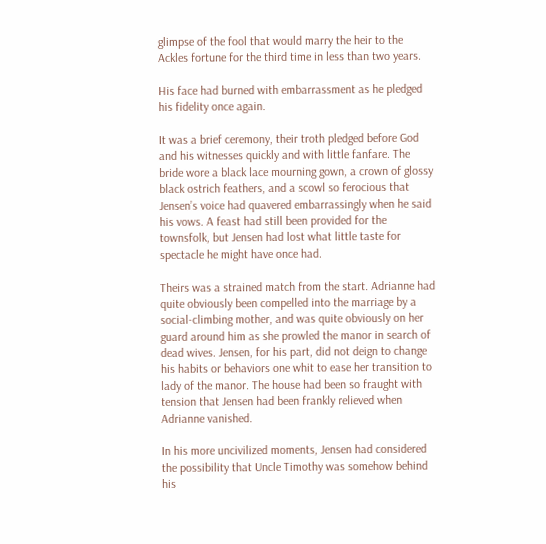glimpse of the fool that would marry the heir to the Ackles fortune for the third time in less than two years.

His face had burned with embarrassment as he pledged his fidelity once again.

It was a brief ceremony, their troth pledged before God and his witnesses quickly and with little fanfare. The bride wore a black lace mourning gown, a crown of glossy black ostrich feathers, and a scowl so ferocious that Jensen’s voice had quavered embarrassingly when he said his vows. A feast had still been provided for the townsfolk, but Jensen had lost what little taste for spectacle he might have once had.

Theirs was a strained match from the start. Adrianne had quite obviously been compelled into the marriage by a social-climbing mother, and was quite obviously on her guard around him as she prowled the manor in search of dead wives. Jensen, for his part, did not deign to change his habits or behaviors one whit to ease her transition to lady of the manor. The house had been so fraught with tension that Jensen had been frankly relieved when Adrianne vanished.

In his more uncivilized moments, Jensen had considered the possibility that Uncle Timothy was somehow behind his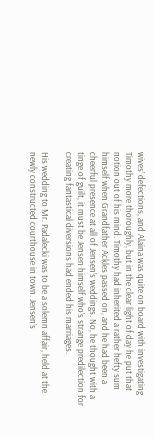wives’ defections, and Alaina was quite on board with investigating Timothy more thoroughly, but in the clear light of day he put that notion out of his mind. Timothy had inherited a rather hefty sum himself when Grandfather Ackles passed on, and he had been a cheerful presence at all of Jensen’s weddings. No, he thought with a tinge of guilt, it must be Jensen himself who’s strange predilection for creating fantastical diversions had ended his marriages.

His wedding to Mr. Padalecki was to be a solemn affair, held at the newly constructed courthouse in town. Jensen’s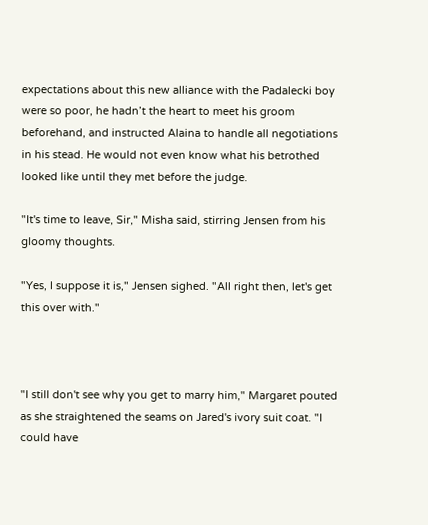expectations about this new alliance with the Padalecki boy were so poor, he hadn’t the heart to meet his groom beforehand, and instructed Alaina to handle all negotiations in his stead. He would not even know what his betrothed looked like until they met before the judge.

"It's time to leave, Sir," Misha said, stirring Jensen from his gloomy thoughts.

"Yes, I suppose it is," Jensen sighed. "All right then, let's get this over with."



"I still don't see why you get to marry him," Margaret pouted as she straightened the seams on Jared's ivory suit coat. "I could have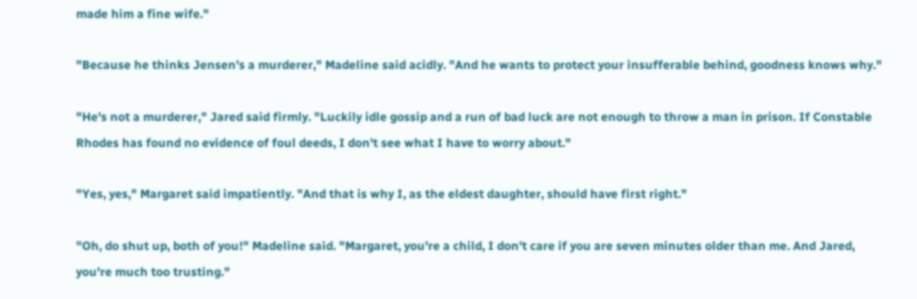made him a fine wife."

"Because he thinks Jensen's a murderer," Madeline said acidly. "And he wants to protect your insufferable behind, goodness knows why."

"He's not a murderer," Jared said firmly. "Luckily idle gossip and a run of bad luck are not enough to throw a man in prison. If Constable Rhodes has found no evidence of foul deeds, I don't see what I have to worry about."

"Yes, yes," Margaret said impatiently. "And that is why I, as the eldest daughter, should have first right."

"Oh, do shut up, both of you!" Madeline said. "Margaret, you're a child, I don't care if you are seven minutes older than me. And Jared, you're much too trusting."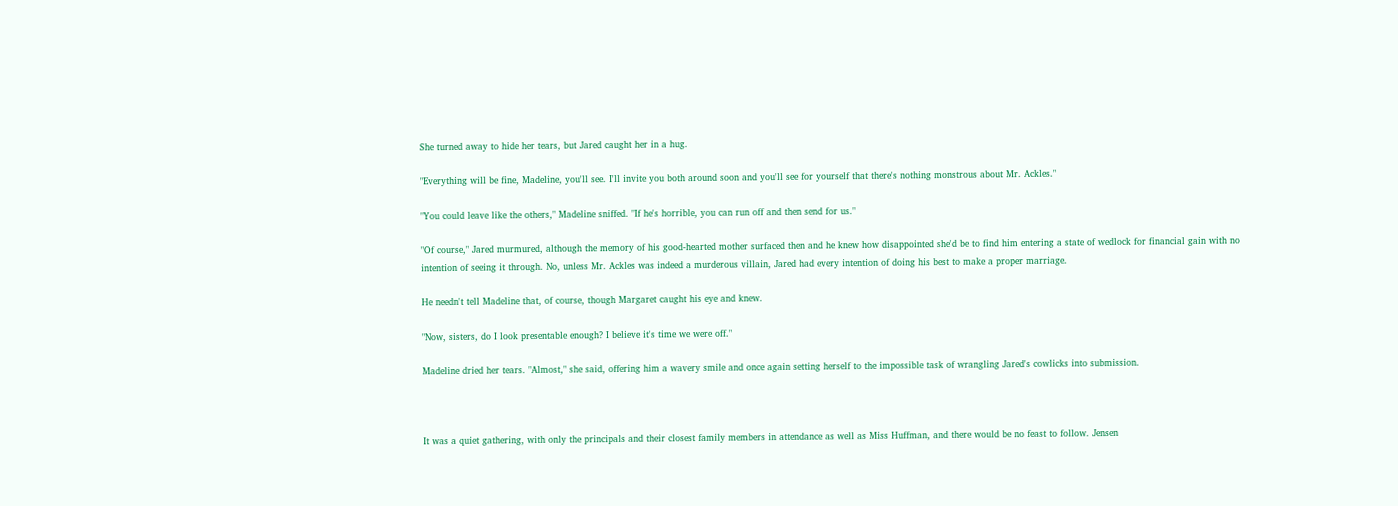She turned away to hide her tears, but Jared caught her in a hug.

"Everything will be fine, Madeline, you'll see. I'll invite you both around soon and you'll see for yourself that there's nothing monstrous about Mr. Ackles."

"You could leave like the others," Madeline sniffed. "If he's horrible, you can run off and then send for us."

"Of course," Jared murmured, although the memory of his good-hearted mother surfaced then and he knew how disappointed she'd be to find him entering a state of wedlock for financial gain with no intention of seeing it through. No, unless Mr. Ackles was indeed a murderous villain, Jared had every intention of doing his best to make a proper marriage.

He needn't tell Madeline that, of course, though Margaret caught his eye and knew.

"Now, sisters, do I look presentable enough? I believe it's time we were off."

Madeline dried her tears. "Almost," she said, offering him a wavery smile and once again setting herself to the impossible task of wrangling Jared's cowlicks into submission.



It was a quiet gathering, with only the principals and their closest family members in attendance as well as Miss Huffman, and there would be no feast to follow. Jensen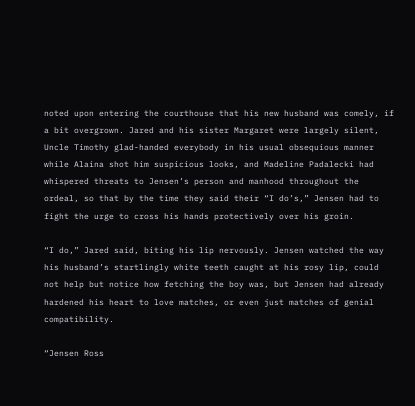noted upon entering the courthouse that his new husband was comely, if a bit overgrown. Jared and his sister Margaret were largely silent, Uncle Timothy glad-handed everybody in his usual obsequious manner while Alaina shot him suspicious looks, and Madeline Padalecki had whispered threats to Jensen’s person and manhood throughout the ordeal, so that by the time they said their “I do’s,” Jensen had to fight the urge to cross his hands protectively over his groin.

“I do,” Jared said, biting his lip nervously. Jensen watched the way his husband’s startlingly white teeth caught at his rosy lip, could not help but notice how fetching the boy was, but Jensen had already hardened his heart to love matches, or even just matches of genial compatibility.

“Jensen Ross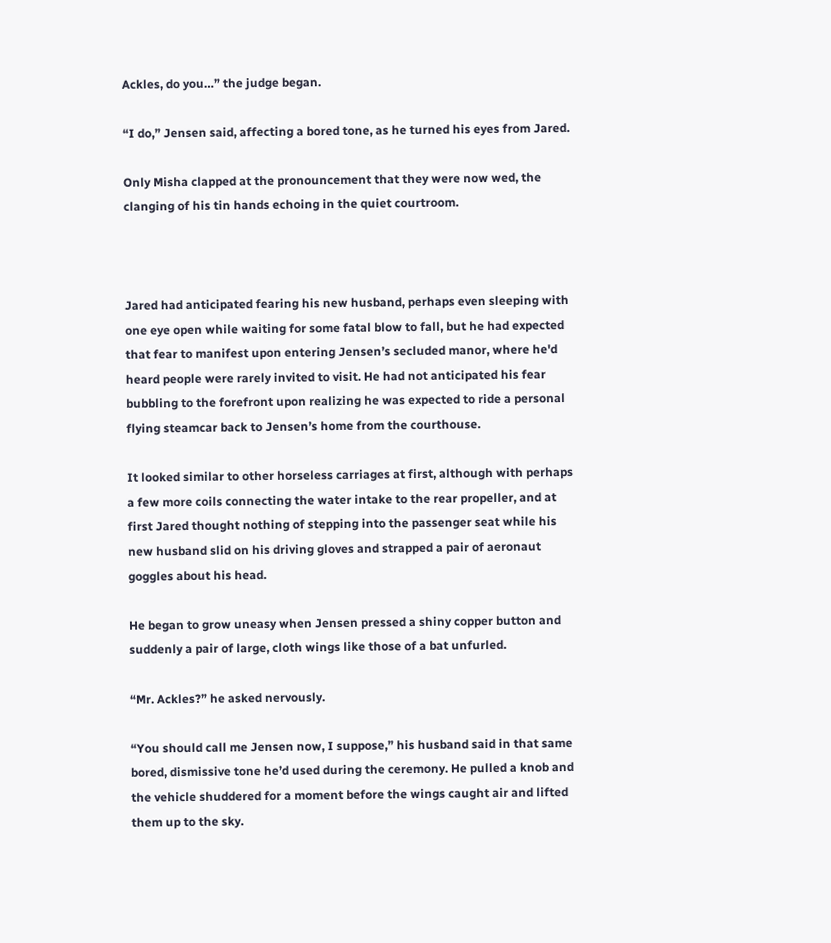Ackles, do you…” the judge began.

“I do,” Jensen said, affecting a bored tone, as he turned his eyes from Jared.

Only Misha clapped at the pronouncement that they were now wed, the clanging of his tin hands echoing in the quiet courtroom.



Jared had anticipated fearing his new husband, perhaps even sleeping with one eye open while waiting for some fatal blow to fall, but he had expected that fear to manifest upon entering Jensen’s secluded manor, where he'd heard people were rarely invited to visit. He had not anticipated his fear bubbling to the forefront upon realizing he was expected to ride a personal flying steamcar back to Jensen’s home from the courthouse.

It looked similar to other horseless carriages at first, although with perhaps a few more coils connecting the water intake to the rear propeller, and at first Jared thought nothing of stepping into the passenger seat while his new husband slid on his driving gloves and strapped a pair of aeronaut goggles about his head.

He began to grow uneasy when Jensen pressed a shiny copper button and suddenly a pair of large, cloth wings like those of a bat unfurled.

“Mr. Ackles?” he asked nervously.

“You should call me Jensen now, I suppose,” his husband said in that same bored, dismissive tone he’d used during the ceremony. He pulled a knob and the vehicle shuddered for a moment before the wings caught air and lifted them up to the sky.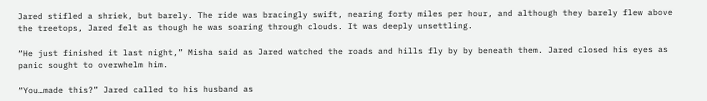Jared stifled a shriek, but barely. The ride was bracingly swift, nearing forty miles per hour, and although they barely flew above the treetops, Jared felt as though he was soaring through clouds. It was deeply unsettling.

“He just finished it last night,” Misha said as Jared watched the roads and hills fly by by beneath them. Jared closed his eyes as panic sought to overwhelm him.

“You…made this?” Jared called to his husband as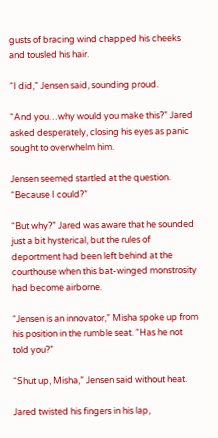gusts of bracing wind chapped his cheeks and tousled his hair.

“I did,” Jensen said, sounding proud.

“And you…why would you make this?” Jared asked desperately, closing his eyes as panic sought to overwhelm him.

Jensen seemed startled at the question. “Because I could?”

“But why?” Jared was aware that he sounded just a bit hysterical, but the rules of deportment had been left behind at the courthouse when this bat-winged monstrosity had become airborne.

“Jensen is an innovator,” Misha spoke up from his position in the rumble seat. “Has he not told you?”

“Shut up, Misha,” Jensen said without heat.

Jared twisted his fingers in his lap,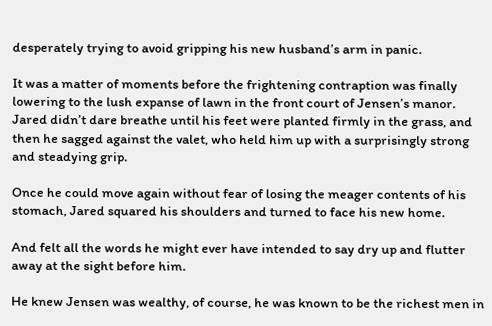desperately trying to avoid gripping his new husband’s arm in panic.

It was a matter of moments before the frightening contraption was finally lowering to the lush expanse of lawn in the front court of Jensen’s manor. Jared didn’t dare breathe until his feet were planted firmly in the grass, and then he sagged against the valet, who held him up with a surprisingly strong and steadying grip.

Once he could move again without fear of losing the meager contents of his stomach, Jared squared his shoulders and turned to face his new home.

And felt all the words he might ever have intended to say dry up and flutter away at the sight before him.

He knew Jensen was wealthy, of course, he was known to be the richest men in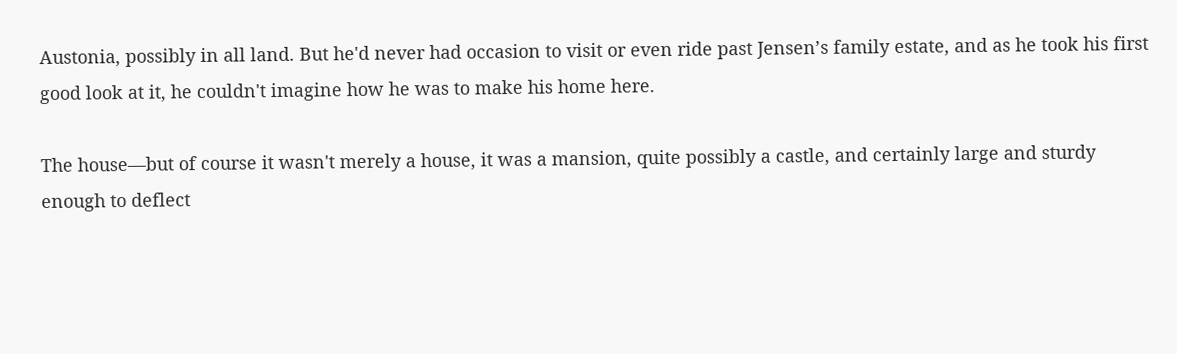Austonia, possibly in all land. But he'd never had occasion to visit or even ride past Jensen’s family estate, and as he took his first good look at it, he couldn't imagine how he was to make his home here.

The house—but of course it wasn't merely a house, it was a mansion, quite possibly a castle, and certainly large and sturdy enough to deflect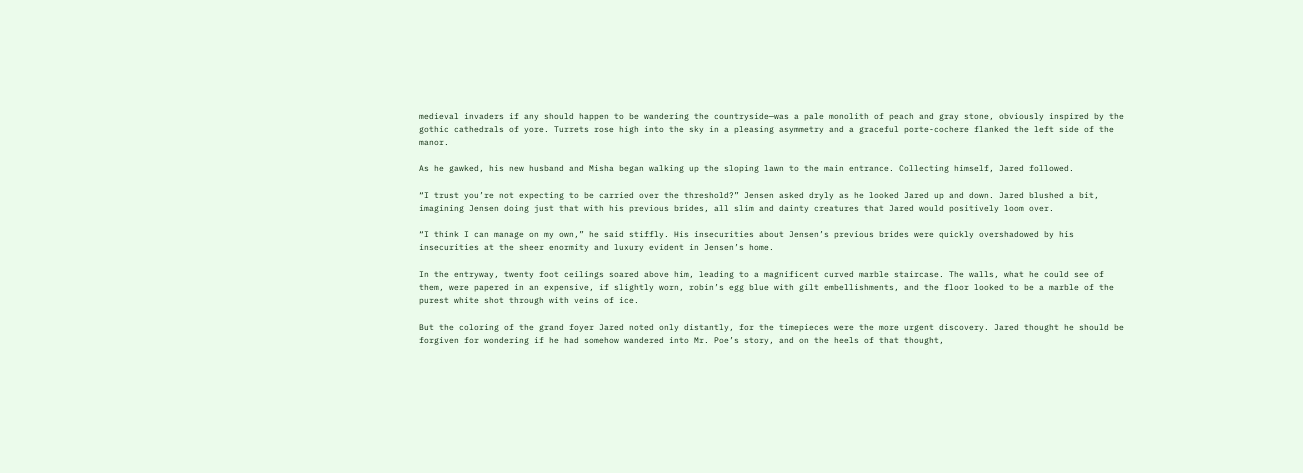medieval invaders if any should happen to be wandering the countryside—was a pale monolith of peach and gray stone, obviously inspired by the gothic cathedrals of yore. Turrets rose high into the sky in a pleasing asymmetry and a graceful porte-cochere flanked the left side of the manor.

As he gawked, his new husband and Misha began walking up the sloping lawn to the main entrance. Collecting himself, Jared followed.

“I trust you’re not expecting to be carried over the threshold?” Jensen asked dryly as he looked Jared up and down. Jared blushed a bit, imagining Jensen doing just that with his previous brides, all slim and dainty creatures that Jared would positively loom over.

“I think I can manage on my own,” he said stiffly. His insecurities about Jensen’s previous brides were quickly overshadowed by his insecurities at the sheer enormity and luxury evident in Jensen’s home.

In the entryway, twenty foot ceilings soared above him, leading to a magnificent curved marble staircase. The walls, what he could see of them, were papered in an expensive, if slightly worn, robin’s egg blue with gilt embellishments, and the floor looked to be a marble of the purest white shot through with veins of ice.

But the coloring of the grand foyer Jared noted only distantly, for the timepieces were the more urgent discovery. Jared thought he should be forgiven for wondering if he had somehow wandered into Mr. Poe’s story, and on the heels of that thought,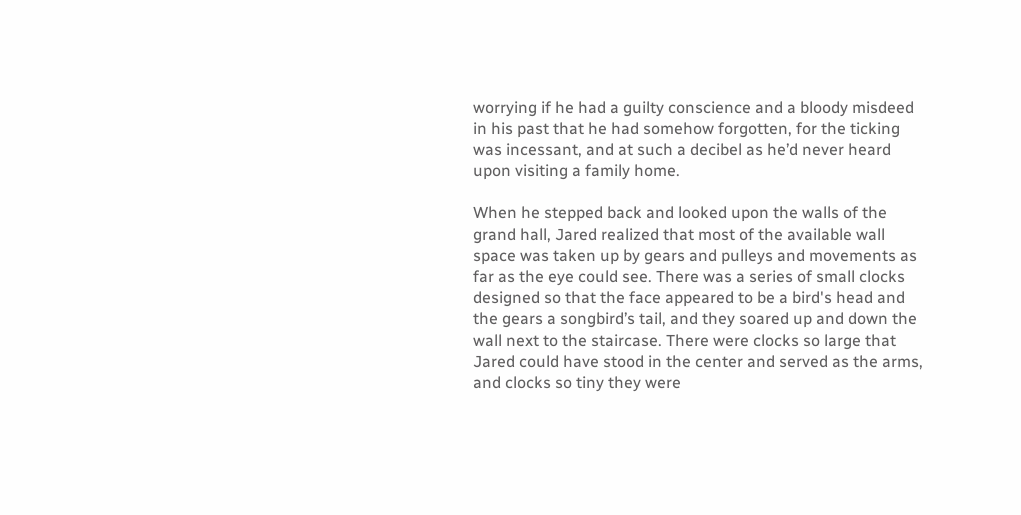worrying if he had a guilty conscience and a bloody misdeed in his past that he had somehow forgotten, for the ticking was incessant, and at such a decibel as he’d never heard upon visiting a family home.

When he stepped back and looked upon the walls of the grand hall, Jared realized that most of the available wall space was taken up by gears and pulleys and movements as far as the eye could see. There was a series of small clocks designed so that the face appeared to be a bird's head and the gears a songbird’s tail, and they soared up and down the wall next to the staircase. There were clocks so large that Jared could have stood in the center and served as the arms, and clocks so tiny they were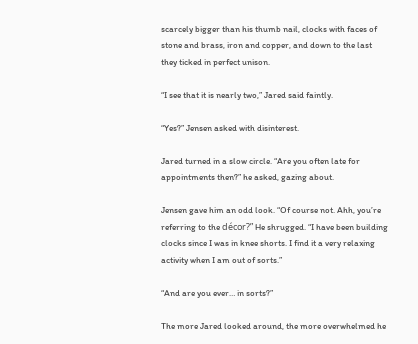scarcely bigger than his thumb nail, clocks with faces of stone and brass, iron and copper, and down to the last they ticked in perfect unison.

“I see that it is nearly two,” Jared said faintly.

“Yes?” Jensen asked with disinterest.

Jared turned in a slow circle. “Are you often late for appointments then?” he asked, gazing about.

Jensen gave him an odd look. “Of course not. Ahh, you’re referring to the décor?” He shrugged. “I have been building clocks since I was in knee shorts. I find it a very relaxing activity when I am out of sorts.”

“And are you ever… in sorts?”

The more Jared looked around, the more overwhelmed he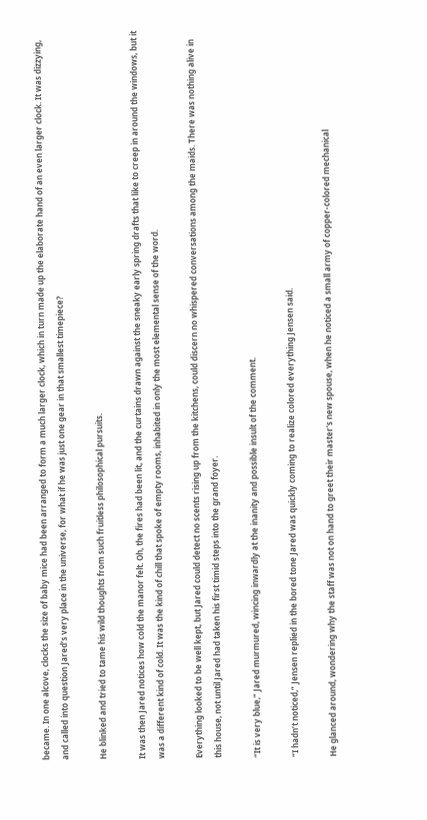became. In one alcove, clocks the size of baby mice had been arranged to form a much larger clock, which in turn made up the elaborate hand of an even larger clock. It was dizzying, and called into question Jared’s very place in the universe, for what if he was just one gear in that smallest timepiece?

He blinked and tried to tame his wild thoughts from such fruitless philosophical pursuits.

It was then Jared notices how cold the manor felt. Oh, the fires had been lit, and the curtains drawn against the sneaky early spring drafts that like to creep in around the windows, but it was a different kind of cold. It was the kind of chill that spoke of empty rooms, inhabited in only the most elemental sense of the word.

Everything looked to be well kept, but Jared could detect no scents rising up from the kitchens, could discern no whispered conversations among the maids. There was nothing alive in this house, not until Jared had taken his first timid steps into the grand foyer.

“It is very blue,” Jared murmured, wincing inwardly at the inanity and possible insult of the comment.

“I hadn’t noticed,” Jensen replied in the bored tone Jared was quickly coming to realize colored everything Jensen said.

He glanced around, wondering why the staff was not on hand to greet their master's new spouse, when he noticed a small army of copper-colored mechanical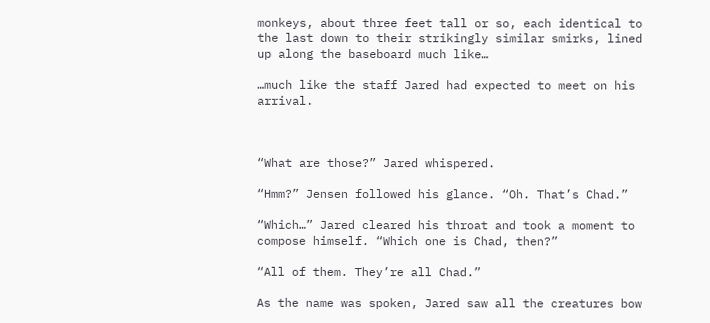monkeys, about three feet tall or so, each identical to the last down to their strikingly similar smirks, lined up along the baseboard much like…

…much like the staff Jared had expected to meet on his arrival.



“What are those?” Jared whispered.

“Hmm?” Jensen followed his glance. “Oh. That’s Chad.”

“Which…” Jared cleared his throat and took a moment to compose himself. “Which one is Chad, then?”

“All of them. They’re all Chad.”

As the name was spoken, Jared saw all the creatures bow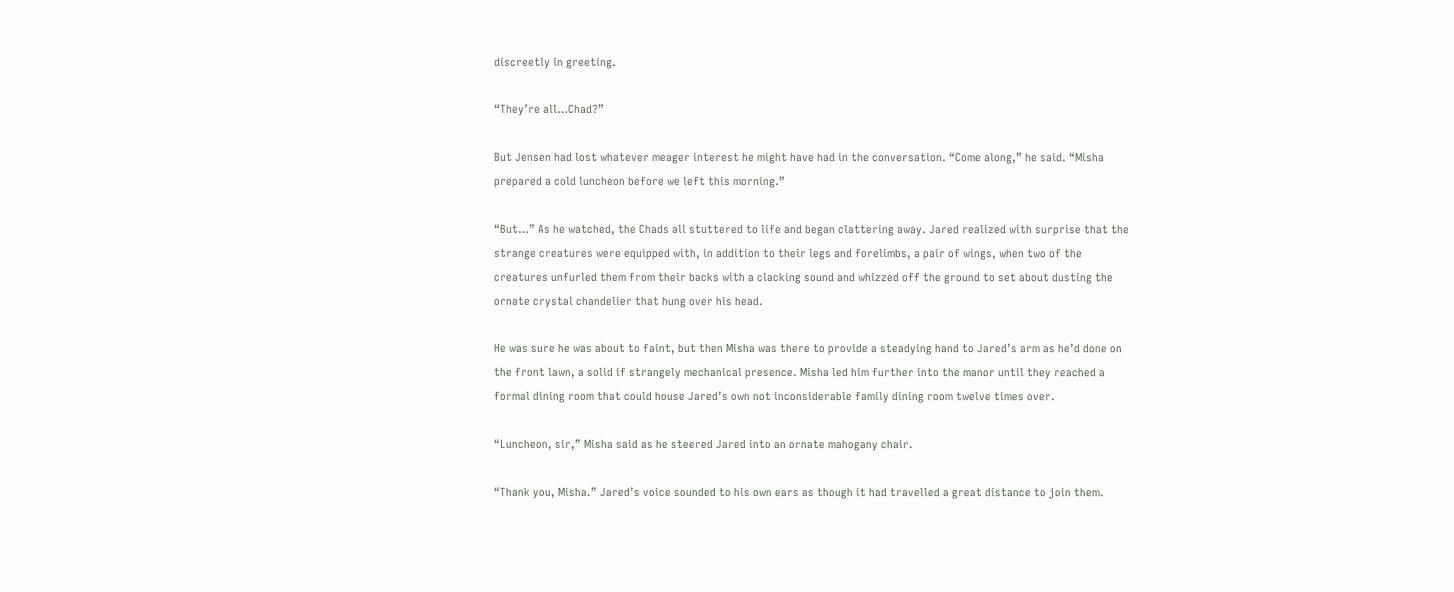discreetly in greeting.

“They’re all…Chad?”

But Jensen had lost whatever meager interest he might have had in the conversation. “Come along,” he said. “Misha prepared a cold luncheon before we left this morning.”

“But…” As he watched, the Chads all stuttered to life and began clattering away. Jared realized with surprise that the strange creatures were equipped with, in addition to their legs and forelimbs, a pair of wings, when two of the creatures unfurled them from their backs with a clacking sound and whizzed off the ground to set about dusting the ornate crystal chandelier that hung over his head.

He was sure he was about to faint, but then Misha was there to provide a steadying hand to Jared’s arm as he’d done on the front lawn, a solid if strangely mechanical presence. Misha led him further into the manor until they reached a formal dining room that could house Jared’s own not inconsiderable family dining room twelve times over.

“Luncheon, sir,” Misha said as he steered Jared into an ornate mahogany chair.

“Thank you, Misha.” Jared’s voice sounded to his own ears as though it had travelled a great distance to join them.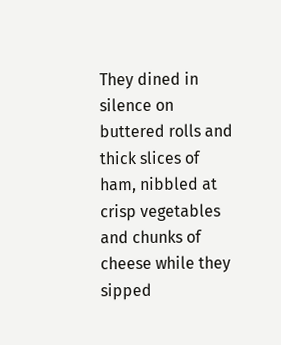They dined in silence on buttered rolls and thick slices of ham, nibbled at crisp vegetables and chunks of cheese while they sipped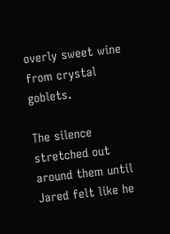overly sweet wine from crystal goblets.

The silence stretched out around them until Jared felt like he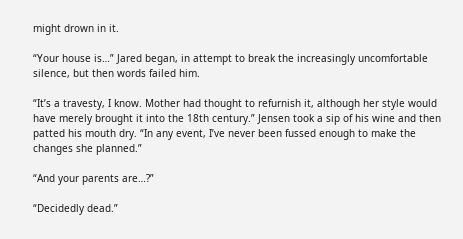might drown in it.

“Your house is…” Jared began, in attempt to break the increasingly uncomfortable silence, but then words failed him.

“It’s a travesty, I know. Mother had thought to refurnish it, although her style would have merely brought it into the 18th century.” Jensen took a sip of his wine and then patted his mouth dry. “In any event, I’ve never been fussed enough to make the changes she planned.”

“And your parents are…?”

“Decidedly dead.”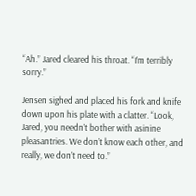“Ah.” Jared cleared his throat. “I’m terribly sorry.”

Jensen sighed and placed his fork and knife down upon his plate with a clatter. “Look, Jared, you needn’t bother with asinine pleasantries. We don’t know each other, and really, we don’t need to.”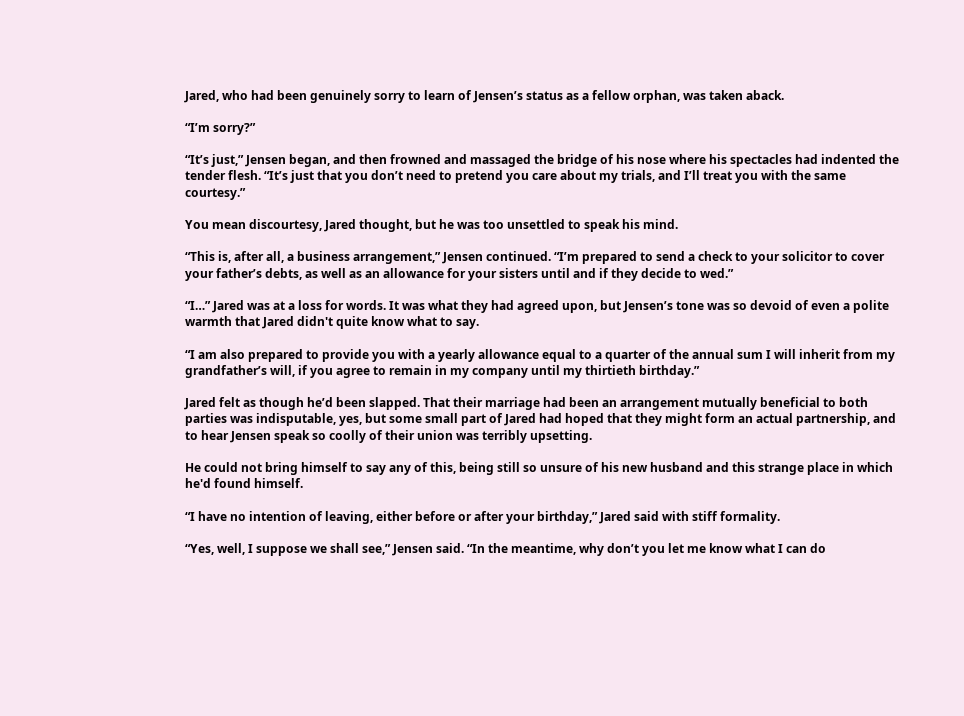Jared, who had been genuinely sorry to learn of Jensen’s status as a fellow orphan, was taken aback.

“I’m sorry?”

“It’s just,” Jensen began, and then frowned and massaged the bridge of his nose where his spectacles had indented the tender flesh. “It’s just that you don’t need to pretend you care about my trials, and I’ll treat you with the same courtesy.”

You mean discourtesy, Jared thought, but he was too unsettled to speak his mind.

“This is, after all, a business arrangement,” Jensen continued. “I’m prepared to send a check to your solicitor to cover your father’s debts, as well as an allowance for your sisters until and if they decide to wed.”

“I…” Jared was at a loss for words. It was what they had agreed upon, but Jensen’s tone was so devoid of even a polite warmth that Jared didn't quite know what to say.

“I am also prepared to provide you with a yearly allowance equal to a quarter of the annual sum I will inherit from my grandfather’s will, if you agree to remain in my company until my thirtieth birthday.”

Jared felt as though he’d been slapped. That their marriage had been an arrangement mutually beneficial to both parties was indisputable, yes, but some small part of Jared had hoped that they might form an actual partnership, and to hear Jensen speak so coolly of their union was terribly upsetting.

He could not bring himself to say any of this, being still so unsure of his new husband and this strange place in which he'd found himself.

“I have no intention of leaving, either before or after your birthday,” Jared said with stiff formality.

“Yes, well, I suppose we shall see,” Jensen said. “In the meantime, why don’t you let me know what I can do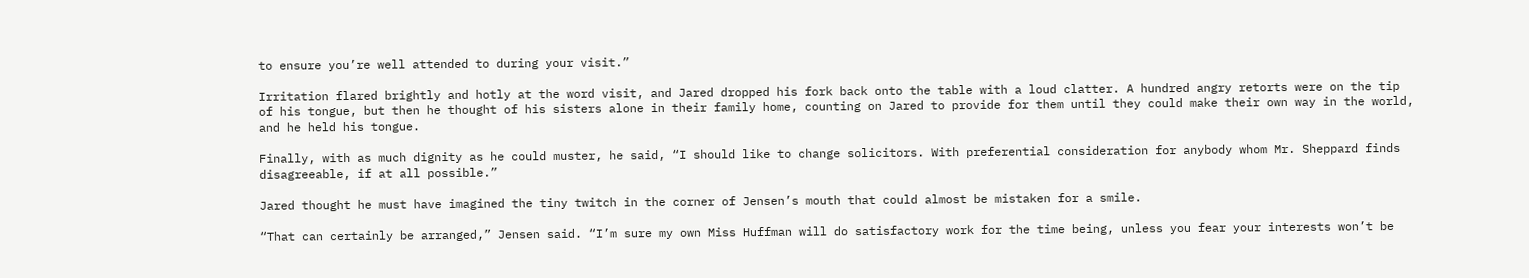to ensure you’re well attended to during your visit.”

Irritation flared brightly and hotly at the word visit, and Jared dropped his fork back onto the table with a loud clatter. A hundred angry retorts were on the tip of his tongue, but then he thought of his sisters alone in their family home, counting on Jared to provide for them until they could make their own way in the world, and he held his tongue.

Finally, with as much dignity as he could muster, he said, “I should like to change solicitors. With preferential consideration for anybody whom Mr. Sheppard finds disagreeable, if at all possible.”

Jared thought he must have imagined the tiny twitch in the corner of Jensen’s mouth that could almost be mistaken for a smile.

“That can certainly be arranged,” Jensen said. “I’m sure my own Miss Huffman will do satisfactory work for the time being, unless you fear your interests won’t be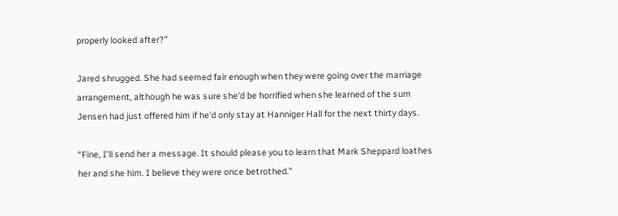properly looked after?”

Jared shrugged. She had seemed fair enough when they were going over the marriage arrangement, although he was sure she’d be horrified when she learned of the sum Jensen had just offered him if he’d only stay at Hanniger Hall for the next thirty days.

“Fine, I’ll send her a message. It should please you to learn that Mark Sheppard loathes her and she him. I believe they were once betrothed.”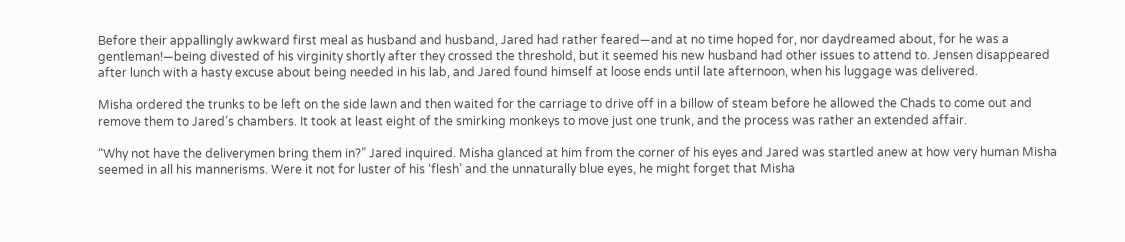Before their appallingly awkward first meal as husband and husband, Jared had rather feared—and at no time hoped for, nor daydreamed about, for he was a gentleman!—being divested of his virginity shortly after they crossed the threshold, but it seemed his new husband had other issues to attend to. Jensen disappeared after lunch with a hasty excuse about being needed in his lab, and Jared found himself at loose ends until late afternoon, when his luggage was delivered.

Misha ordered the trunks to be left on the side lawn and then waited for the carriage to drive off in a billow of steam before he allowed the Chads to come out and remove them to Jared’s chambers. It took at least eight of the smirking monkeys to move just one trunk, and the process was rather an extended affair.

“Why not have the deliverymen bring them in?” Jared inquired. Misha glanced at him from the corner of his eyes and Jared was startled anew at how very human Misha seemed in all his mannerisms. Were it not for luster of his ‘flesh’ and the unnaturally blue eyes, he might forget that Misha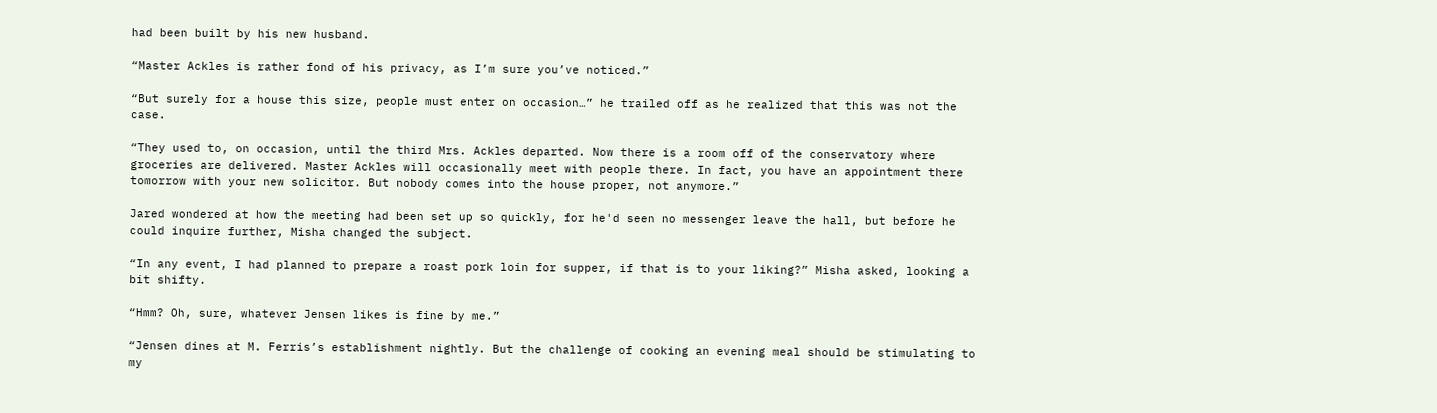had been built by his new husband.

“Master Ackles is rather fond of his privacy, as I’m sure you’ve noticed.”

“But surely for a house this size, people must enter on occasion…” he trailed off as he realized that this was not the case.

“They used to, on occasion, until the third Mrs. Ackles departed. Now there is a room off of the conservatory where groceries are delivered. Master Ackles will occasionally meet with people there. In fact, you have an appointment there tomorrow with your new solicitor. But nobody comes into the house proper, not anymore.”

Jared wondered at how the meeting had been set up so quickly, for he'd seen no messenger leave the hall, but before he could inquire further, Misha changed the subject.

“In any event, I had planned to prepare a roast pork loin for supper, if that is to your liking?” Misha asked, looking a bit shifty.

“Hmm? Oh, sure, whatever Jensen likes is fine by me.”

“Jensen dines at M. Ferris’s establishment nightly. But the challenge of cooking an evening meal should be stimulating to my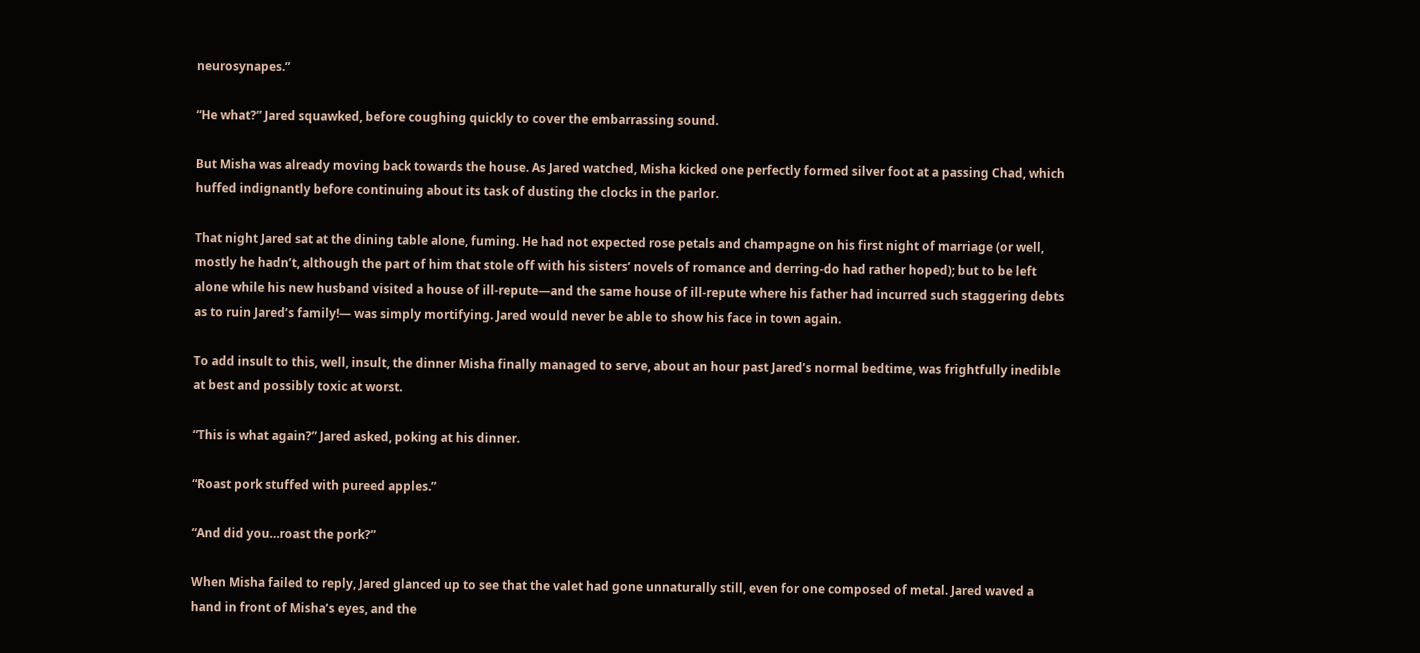neurosynapes.”

“He what?” Jared squawked, before coughing quickly to cover the embarrassing sound.

But Misha was already moving back towards the house. As Jared watched, Misha kicked one perfectly formed silver foot at a passing Chad, which huffed indignantly before continuing about its task of dusting the clocks in the parlor.

That night Jared sat at the dining table alone, fuming. He had not expected rose petals and champagne on his first night of marriage (or well, mostly he hadn’t, although the part of him that stole off with his sisters’ novels of romance and derring-do had rather hoped); but to be left alone while his new husband visited a house of ill-repute—and the same house of ill-repute where his father had incurred such staggering debts as to ruin Jared’s family!— was simply mortifying. Jared would never be able to show his face in town again.

To add insult to this, well, insult, the dinner Misha finally managed to serve, about an hour past Jared’s normal bedtime, was frightfully inedible at best and possibly toxic at worst.

“This is what again?” Jared asked, poking at his dinner.

“Roast pork stuffed with pureed apples.”

“And did you…roast the pork?”

When Misha failed to reply, Jared glanced up to see that the valet had gone unnaturally still, even for one composed of metal. Jared waved a hand in front of Misha’s eyes, and the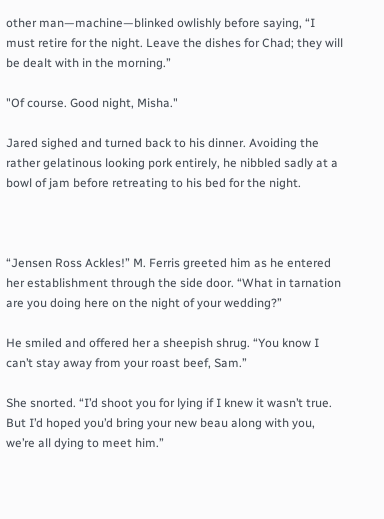other man—machine—blinked owlishly before saying, “I must retire for the night. Leave the dishes for Chad; they will be dealt with in the morning.”

"Of course. Good night, Misha."

Jared sighed and turned back to his dinner. Avoiding the rather gelatinous looking pork entirely, he nibbled sadly at a bowl of jam before retreating to his bed for the night.



“Jensen Ross Ackles!” M. Ferris greeted him as he entered her establishment through the side door. “What in tarnation are you doing here on the night of your wedding?”

He smiled and offered her a sheepish shrug. “You know I can’t stay away from your roast beef, Sam.”

She snorted. “I’d shoot you for lying if I knew it wasn’t true. But I’d hoped you’d bring your new beau along with you, we’re all dying to meet him.”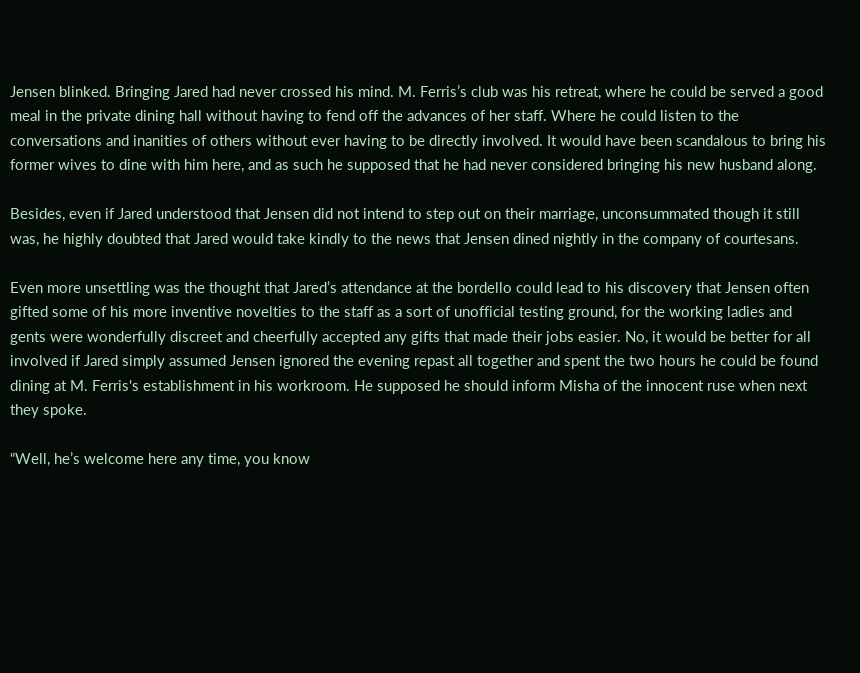Jensen blinked. Bringing Jared had never crossed his mind. M. Ferris’s club was his retreat, where he could be served a good meal in the private dining hall without having to fend off the advances of her staff. Where he could listen to the conversations and inanities of others without ever having to be directly involved. It would have been scandalous to bring his former wives to dine with him here, and as such he supposed that he had never considered bringing his new husband along.

Besides, even if Jared understood that Jensen did not intend to step out on their marriage, unconsummated though it still was, he highly doubted that Jared would take kindly to the news that Jensen dined nightly in the company of courtesans.

Even more unsettling was the thought that Jared’s attendance at the bordello could lead to his discovery that Jensen often gifted some of his more inventive novelties to the staff as a sort of unofficial testing ground, for the working ladies and gents were wonderfully discreet and cheerfully accepted any gifts that made their jobs easier. No, it would be better for all involved if Jared simply assumed Jensen ignored the evening repast all together and spent the two hours he could be found dining at M. Ferris's establishment in his workroom. He supposed he should inform Misha of the innocent ruse when next they spoke.

“Well, he’s welcome here any time, you know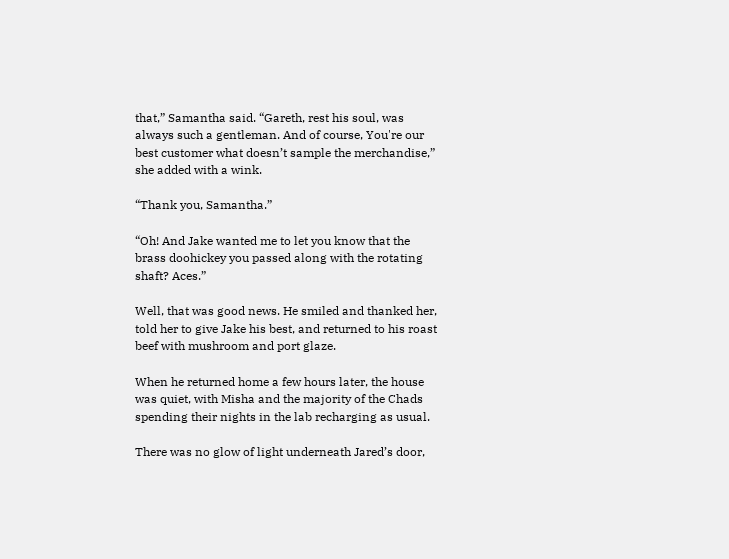that,” Samantha said. “Gareth, rest his soul, was always such a gentleman. And of course, You're our best customer what doesn’t sample the merchandise,” she added with a wink.

“Thank you, Samantha.”

“Oh! And Jake wanted me to let you know that the brass doohickey you passed along with the rotating shaft? Aces.”

Well, that was good news. He smiled and thanked her, told her to give Jake his best, and returned to his roast beef with mushroom and port glaze.

When he returned home a few hours later, the house was quiet, with Misha and the majority of the Chads spending their nights in the lab recharging as usual.

There was no glow of light underneath Jared’s door,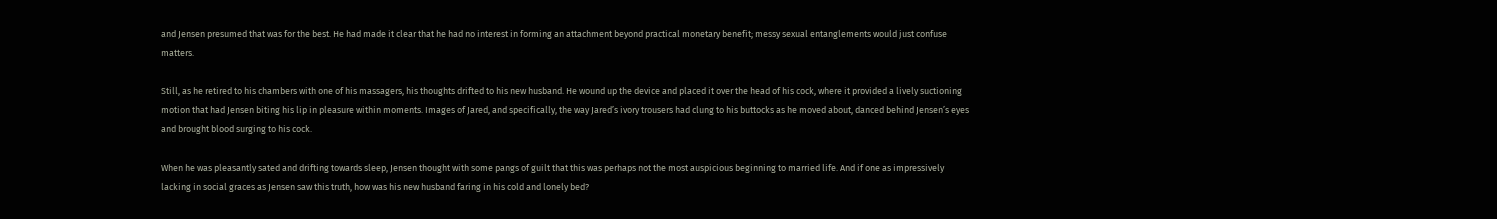and Jensen presumed that was for the best. He had made it clear that he had no interest in forming an attachment beyond practical monetary benefit; messy sexual entanglements would just confuse matters.

Still, as he retired to his chambers with one of his massagers, his thoughts drifted to his new husband. He wound up the device and placed it over the head of his cock, where it provided a lively suctioning motion that had Jensen biting his lip in pleasure within moments. Images of Jared, and specifically, the way Jared’s ivory trousers had clung to his buttocks as he moved about, danced behind Jensen’s eyes and brought blood surging to his cock.

When he was pleasantly sated and drifting towards sleep, Jensen thought with some pangs of guilt that this was perhaps not the most auspicious beginning to married life. And if one as impressively lacking in social graces as Jensen saw this truth, how was his new husband faring in his cold and lonely bed?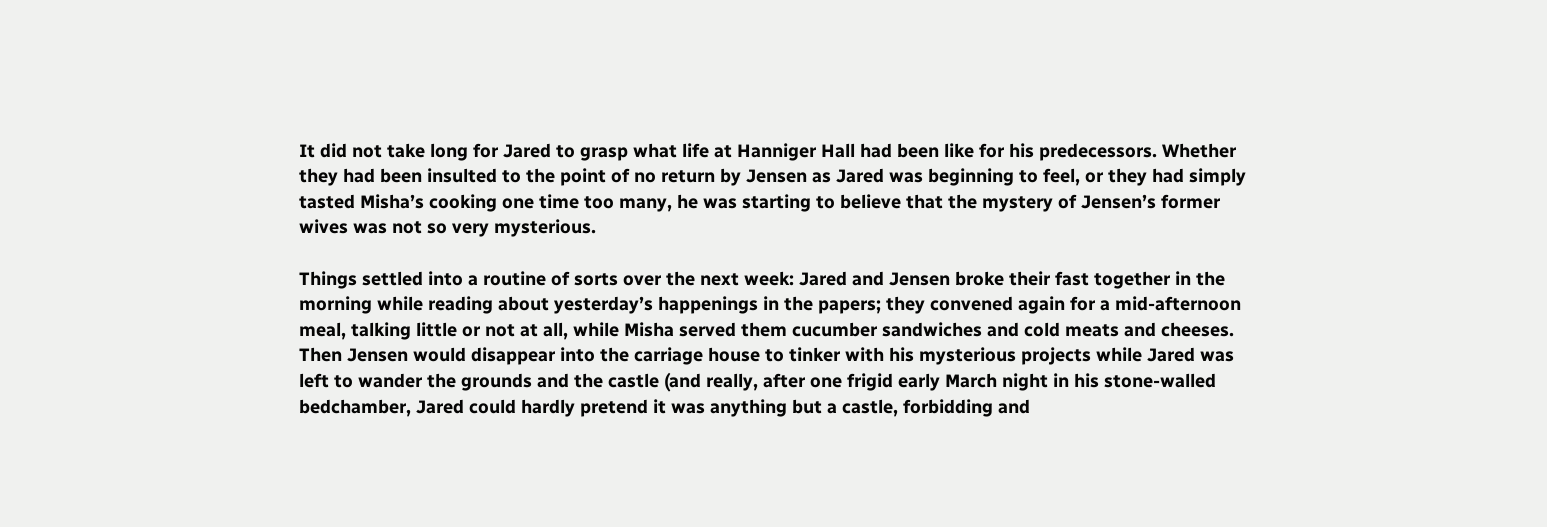It did not take long for Jared to grasp what life at Hanniger Hall had been like for his predecessors. Whether they had been insulted to the point of no return by Jensen as Jared was beginning to feel, or they had simply tasted Misha’s cooking one time too many, he was starting to believe that the mystery of Jensen’s former wives was not so very mysterious.

Things settled into a routine of sorts over the next week: Jared and Jensen broke their fast together in the morning while reading about yesterday’s happenings in the papers; they convened again for a mid-afternoon meal, talking little or not at all, while Misha served them cucumber sandwiches and cold meats and cheeses. Then Jensen would disappear into the carriage house to tinker with his mysterious projects while Jared was left to wander the grounds and the castle (and really, after one frigid early March night in his stone-walled bedchamber, Jared could hardly pretend it was anything but a castle, forbidding and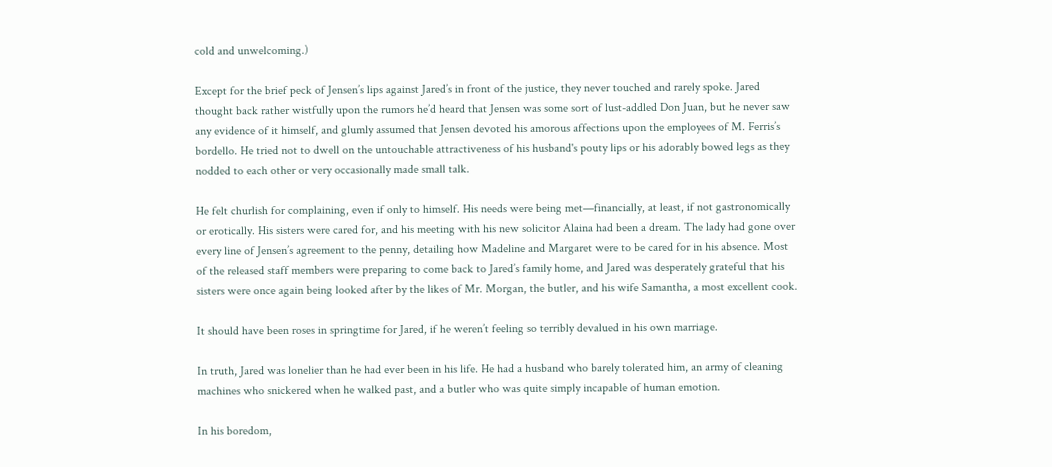cold and unwelcoming.)

Except for the brief peck of Jensen’s lips against Jared’s in front of the justice, they never touched and rarely spoke. Jared thought back rather wistfully upon the rumors he’d heard that Jensen was some sort of lust-addled Don Juan, but he never saw any evidence of it himself, and glumly assumed that Jensen devoted his amorous affections upon the employees of M. Ferris’s bordello. He tried not to dwell on the untouchable attractiveness of his husband's pouty lips or his adorably bowed legs as they nodded to each other or very occasionally made small talk.

He felt churlish for complaining, even if only to himself. His needs were being met—financially, at least, if not gastronomically or erotically. His sisters were cared for, and his meeting with his new solicitor Alaina had been a dream. The lady had gone over every line of Jensen’s agreement to the penny, detailing how Madeline and Margaret were to be cared for in his absence. Most of the released staff members were preparing to come back to Jared’s family home, and Jared was desperately grateful that his sisters were once again being looked after by the likes of Mr. Morgan, the butler, and his wife Samantha, a most excellent cook.

It should have been roses in springtime for Jared, if he weren’t feeling so terribly devalued in his own marriage.

In truth, Jared was lonelier than he had ever been in his life. He had a husband who barely tolerated him, an army of cleaning machines who snickered when he walked past, and a butler who was quite simply incapable of human emotion.

In his boredom,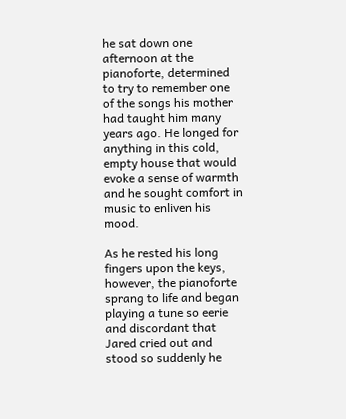he sat down one afternoon at the pianoforte, determined to try to remember one of the songs his mother had taught him many years ago. He longed for anything in this cold, empty house that would evoke a sense of warmth and he sought comfort in music to enliven his mood.

As he rested his long fingers upon the keys, however, the pianoforte sprang to life and began playing a tune so eerie and discordant that Jared cried out and stood so suddenly he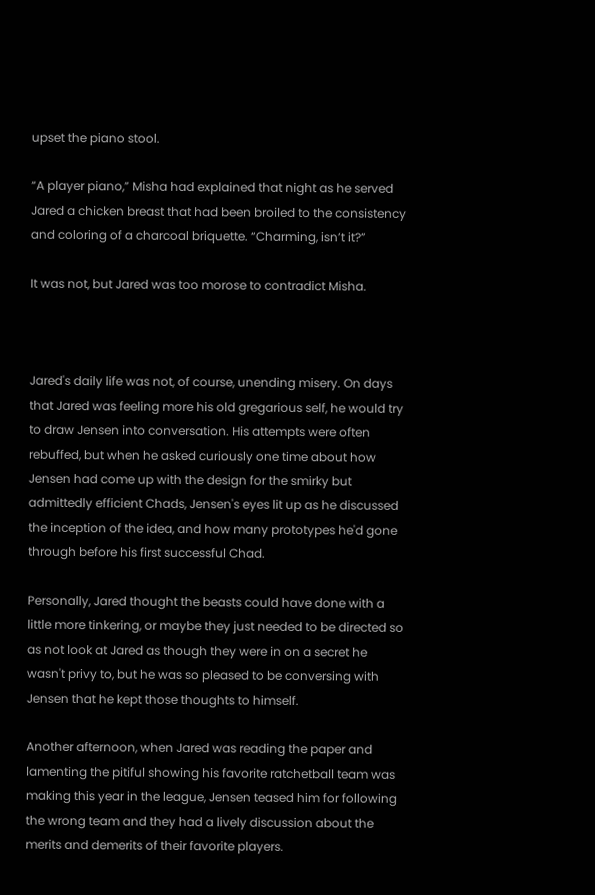upset the piano stool.

“A player piano,” Misha had explained that night as he served Jared a chicken breast that had been broiled to the consistency and coloring of a charcoal briquette. “Charming, isn’t it?”

It was not, but Jared was too morose to contradict Misha.



Jared's daily life was not, of course, unending misery. On days that Jared was feeling more his old gregarious self, he would try to draw Jensen into conversation. His attempts were often rebuffed, but when he asked curiously one time about how Jensen had come up with the design for the smirky but admittedly efficient Chads, Jensen's eyes lit up as he discussed the inception of the idea, and how many prototypes he'd gone through before his first successful Chad.

Personally, Jared thought the beasts could have done with a little more tinkering, or maybe they just needed to be directed so as not look at Jared as though they were in on a secret he wasn't privy to, but he was so pleased to be conversing with Jensen that he kept those thoughts to himself.

Another afternoon, when Jared was reading the paper and lamenting the pitiful showing his favorite ratchetball team was making this year in the league, Jensen teased him for following the wrong team and they had a lively discussion about the merits and demerits of their favorite players.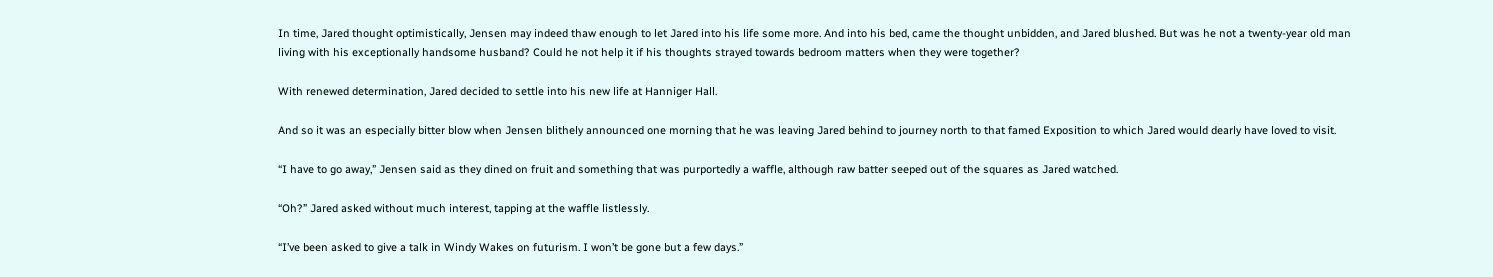In time, Jared thought optimistically, Jensen may indeed thaw enough to let Jared into his life some more. And into his bed, came the thought unbidden, and Jared blushed. But was he not a twenty-year old man living with his exceptionally handsome husband? Could he not help it if his thoughts strayed towards bedroom matters when they were together?

With renewed determination, Jared decided to settle into his new life at Hanniger Hall.

And so it was an especially bitter blow when Jensen blithely announced one morning that he was leaving Jared behind to journey north to that famed Exposition to which Jared would dearly have loved to visit.

“I have to go away,” Jensen said as they dined on fruit and something that was purportedly a waffle, although raw batter seeped out of the squares as Jared watched.

“Oh?” Jared asked without much interest, tapping at the waffle listlessly.

“I’ve been asked to give a talk in Windy Wakes on futurism. I won’t be gone but a few days.”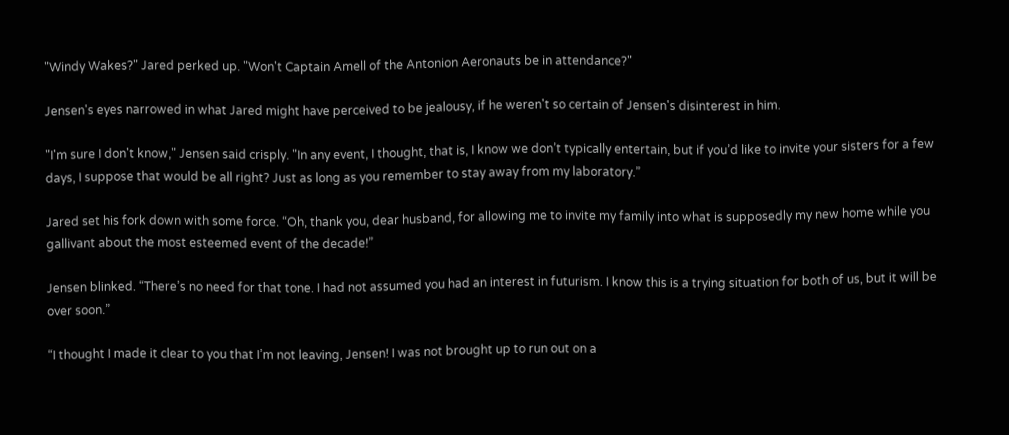"Windy Wakes?" Jared perked up. "Won't Captain Amell of the Antonion Aeronauts be in attendance?"

Jensen's eyes narrowed in what Jared might have perceived to be jealousy, if he weren't so certain of Jensen's disinterest in him.

"I'm sure I don't know," Jensen said crisply. "In any event, I thought, that is, I know we don’t typically entertain, but if you’d like to invite your sisters for a few days, I suppose that would be all right? Just as long as you remember to stay away from my laboratory.”

Jared set his fork down with some force. “Oh, thank you, dear husband, for allowing me to invite my family into what is supposedly my new home while you gallivant about the most esteemed event of the decade!”

Jensen blinked. “There’s no need for that tone. I had not assumed you had an interest in futurism. I know this is a trying situation for both of us, but it will be over soon.”

“I thought I made it clear to you that I’m not leaving, Jensen! I was not brought up to run out on a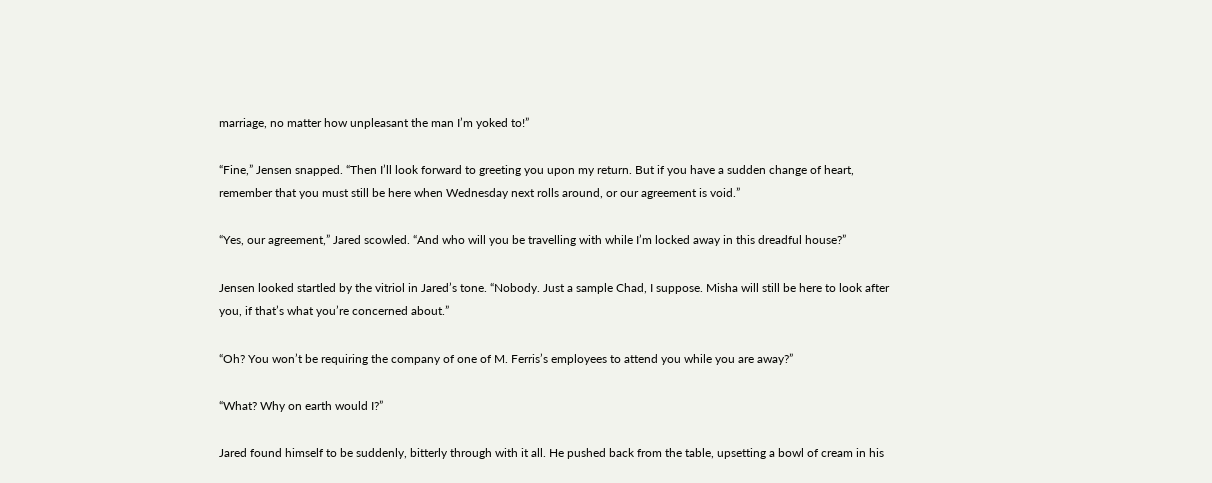marriage, no matter how unpleasant the man I’m yoked to!”

“Fine,” Jensen snapped. “Then I’ll look forward to greeting you upon my return. But if you have a sudden change of heart, remember that you must still be here when Wednesday next rolls around, or our agreement is void.”

“Yes, our agreement,” Jared scowled. “And who will you be travelling with while I’m locked away in this dreadful house?”

Jensen looked startled by the vitriol in Jared’s tone. “Nobody. Just a sample Chad, I suppose. Misha will still be here to look after you, if that’s what you’re concerned about.”

“Oh? You won’t be requiring the company of one of M. Ferris’s employees to attend you while you are away?”

“What? Why on earth would I?”

Jared found himself to be suddenly, bitterly through with it all. He pushed back from the table, upsetting a bowl of cream in his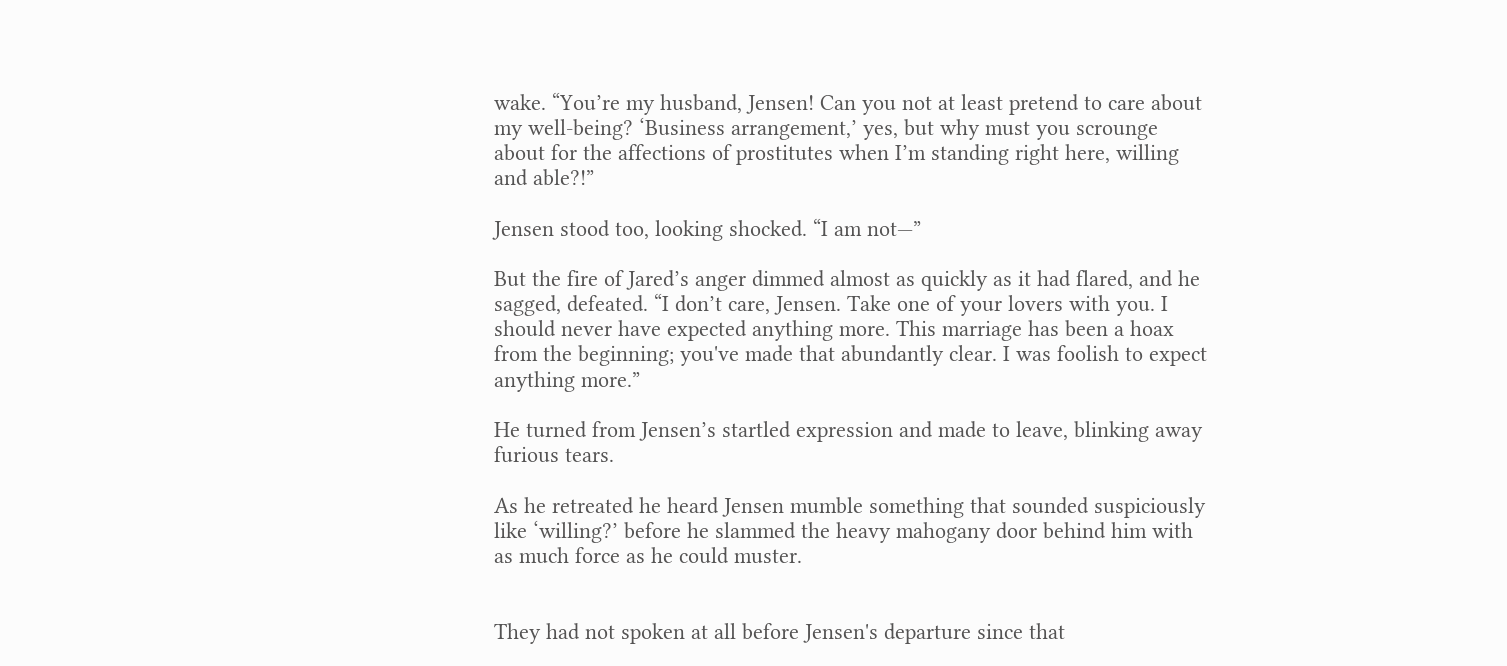wake. “You’re my husband, Jensen! Can you not at least pretend to care about my well-being? ‘Business arrangement,’ yes, but why must you scrounge about for the affections of prostitutes when I’m standing right here, willing and able?!”

Jensen stood too, looking shocked. “I am not—”

But the fire of Jared’s anger dimmed almost as quickly as it had flared, and he sagged, defeated. “I don’t care, Jensen. Take one of your lovers with you. I should never have expected anything more. This marriage has been a hoax from the beginning; you've made that abundantly clear. I was foolish to expect anything more.”

He turned from Jensen’s startled expression and made to leave, blinking away furious tears.

As he retreated he heard Jensen mumble something that sounded suspiciously like ‘willing?’ before he slammed the heavy mahogany door behind him with as much force as he could muster.


They had not spoken at all before Jensen's departure since that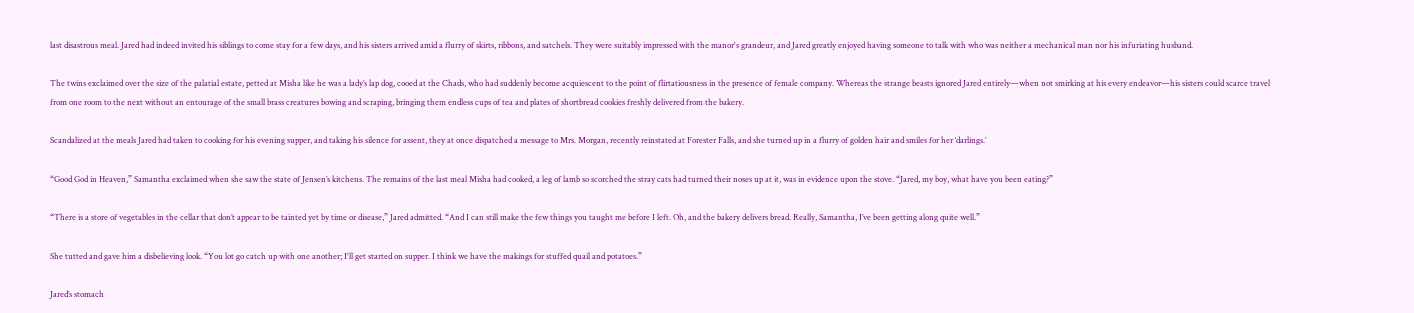last disastrous meal. Jared had indeed invited his siblings to come stay for a few days, and his sisters arrived amid a flurry of skirts, ribbons, and satchels. They were suitably impressed with the manor's grandeur, and Jared greatly enjoyed having someone to talk with who was neither a mechanical man nor his infuriating husband.

The twins exclaimed over the size of the palatial estate, petted at Misha like he was a lady’s lap dog, cooed at the Chads, who had suddenly become acquiescent to the point of flirtatiousness in the presence of female company. Whereas the strange beasts ignored Jared entirely—when not smirking at his every endeavor—his sisters could scarce travel from one room to the next without an entourage of the small brass creatures bowing and scraping, bringing them endless cups of tea and plates of shortbread cookies freshly delivered from the bakery.

Scandalized at the meals Jared had taken to cooking for his evening supper, and taking his silence for assent, they at once dispatched a message to Mrs. Morgan, recently reinstated at Forester Falls, and she turned up in a flurry of golden hair and smiles for her ‘darlings.’

“Good God in Heaven,” Samantha exclaimed when she saw the state of Jensen’s kitchens. The remains of the last meal Misha had cooked, a leg of lamb so scorched the stray cats had turned their noses up at it, was in evidence upon the stove. “Jared, my boy, what have you been eating?”

“There is a store of vegetables in the cellar that don’t appear to be tainted yet by time or disease,” Jared admitted. “And I can still make the few things you taught me before I left. Oh, and the bakery delivers bread. Really, Samantha, I’ve been getting along quite well.”

She tutted and gave him a disbelieving look. “You lot go catch up with one another; I'll get started on supper. I think we have the makings for stuffed quail and potatoes.”

Jared’s stomach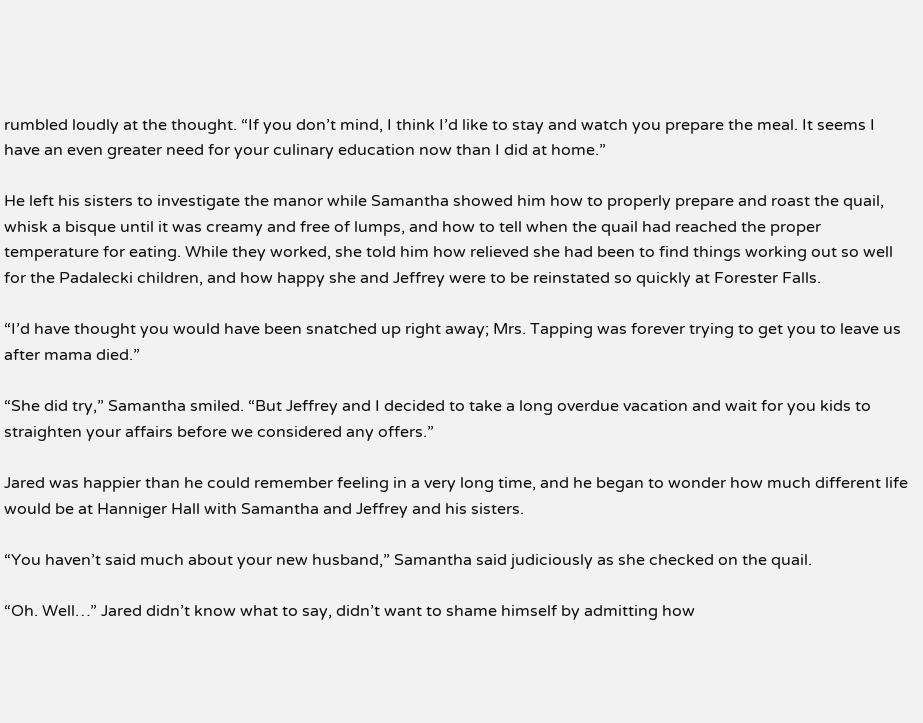rumbled loudly at the thought. “If you don’t mind, I think I’d like to stay and watch you prepare the meal. It seems I have an even greater need for your culinary education now than I did at home.”

He left his sisters to investigate the manor while Samantha showed him how to properly prepare and roast the quail, whisk a bisque until it was creamy and free of lumps, and how to tell when the quail had reached the proper temperature for eating. While they worked, she told him how relieved she had been to find things working out so well for the Padalecki children, and how happy she and Jeffrey were to be reinstated so quickly at Forester Falls.

“I’d have thought you would have been snatched up right away; Mrs. Tapping was forever trying to get you to leave us after mama died.”

“She did try,” Samantha smiled. “But Jeffrey and I decided to take a long overdue vacation and wait for you kids to straighten your affairs before we considered any offers.”

Jared was happier than he could remember feeling in a very long time, and he began to wonder how much different life would be at Hanniger Hall with Samantha and Jeffrey and his sisters.

“You haven’t said much about your new husband,” Samantha said judiciously as she checked on the quail.

“Oh. Well…” Jared didn’t know what to say, didn’t want to shame himself by admitting how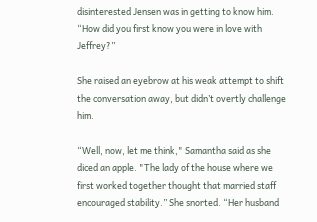disinterested Jensen was in getting to know him. “How did you first know you were in love with Jeffrey?”

She raised an eyebrow at his weak attempt to shift the conversation away, but didn’t overtly challenge him.

“Well, now, let me think," Samantha said as she diced an apple. "The lady of the house where we first worked together thought that married staff encouraged stability.” She snorted. “Her husband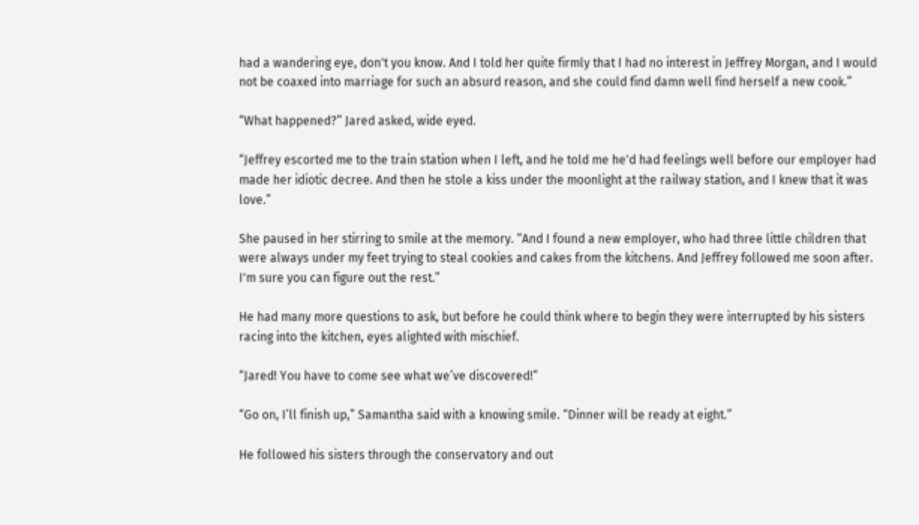had a wandering eye, don't you know. And I told her quite firmly that I had no interest in Jeffrey Morgan, and I would not be coaxed into marriage for such an absurd reason, and she could find damn well find herself a new cook.”

“What happened?” Jared asked, wide eyed.

“Jeffrey escorted me to the train station when I left, and he told me he'd had feelings well before our employer had made her idiotic decree. And then he stole a kiss under the moonlight at the railway station, and I knew that it was love.”

She paused in her stirring to smile at the memory. “And I found a new employer, who had three little children that were always under my feet trying to steal cookies and cakes from the kitchens. And Jeffrey followed me soon after. I'm sure you can figure out the rest.”

He had many more questions to ask, but before he could think where to begin they were interrupted by his sisters racing into the kitchen, eyes alighted with mischief.

“Jared! You have to come see what we’ve discovered!”

“Go on, I’ll finish up,” Samantha said with a knowing smile. “Dinner will be ready at eight.”

He followed his sisters through the conservatory and out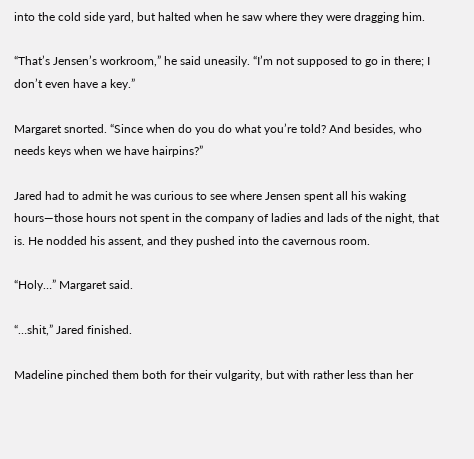into the cold side yard, but halted when he saw where they were dragging him.

“That’s Jensen’s workroom,” he said uneasily. “I’m not supposed to go in there; I don’t even have a key.”

Margaret snorted. “Since when do you do what you’re told? And besides, who needs keys when we have hairpins?”

Jared had to admit he was curious to see where Jensen spent all his waking hours—those hours not spent in the company of ladies and lads of the night, that is. He nodded his assent, and they pushed into the cavernous room.

“Holy…” Margaret said.

“…shit,” Jared finished.

Madeline pinched them both for their vulgarity, but with rather less than her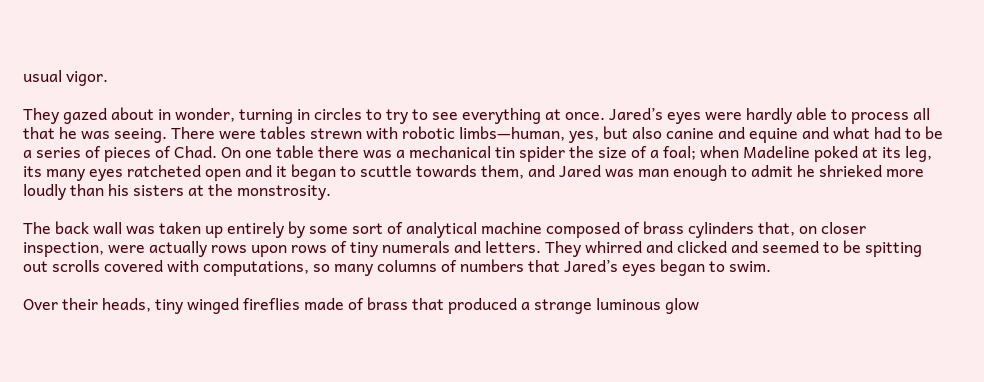usual vigor.

They gazed about in wonder, turning in circles to try to see everything at once. Jared’s eyes were hardly able to process all that he was seeing. There were tables strewn with robotic limbs—human, yes, but also canine and equine and what had to be a series of pieces of Chad. On one table there was a mechanical tin spider the size of a foal; when Madeline poked at its leg, its many eyes ratcheted open and it began to scuttle towards them, and Jared was man enough to admit he shrieked more loudly than his sisters at the monstrosity.

The back wall was taken up entirely by some sort of analytical machine composed of brass cylinders that, on closer inspection, were actually rows upon rows of tiny numerals and letters. They whirred and clicked and seemed to be spitting out scrolls covered with computations, so many columns of numbers that Jared’s eyes began to swim.

Over their heads, tiny winged fireflies made of brass that produced a strange luminous glow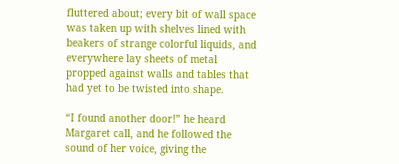fluttered about; every bit of wall space was taken up with shelves lined with beakers of strange colorful liquids, and everywhere lay sheets of metal propped against walls and tables that had yet to be twisted into shape.

“I found another door!” he heard Margaret call, and he followed the sound of her voice, giving the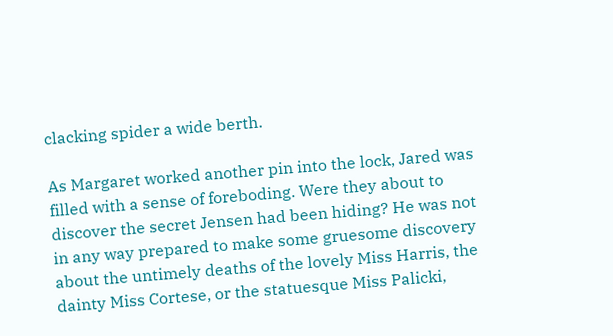clacking spider a wide berth.

As Margaret worked another pin into the lock, Jared was filled with a sense of foreboding. Were they about to discover the secret Jensen had been hiding? He was not in any way prepared to make some gruesome discovery about the untimely deaths of the lovely Miss Harris, the dainty Miss Cortese, or the statuesque Miss Palicki,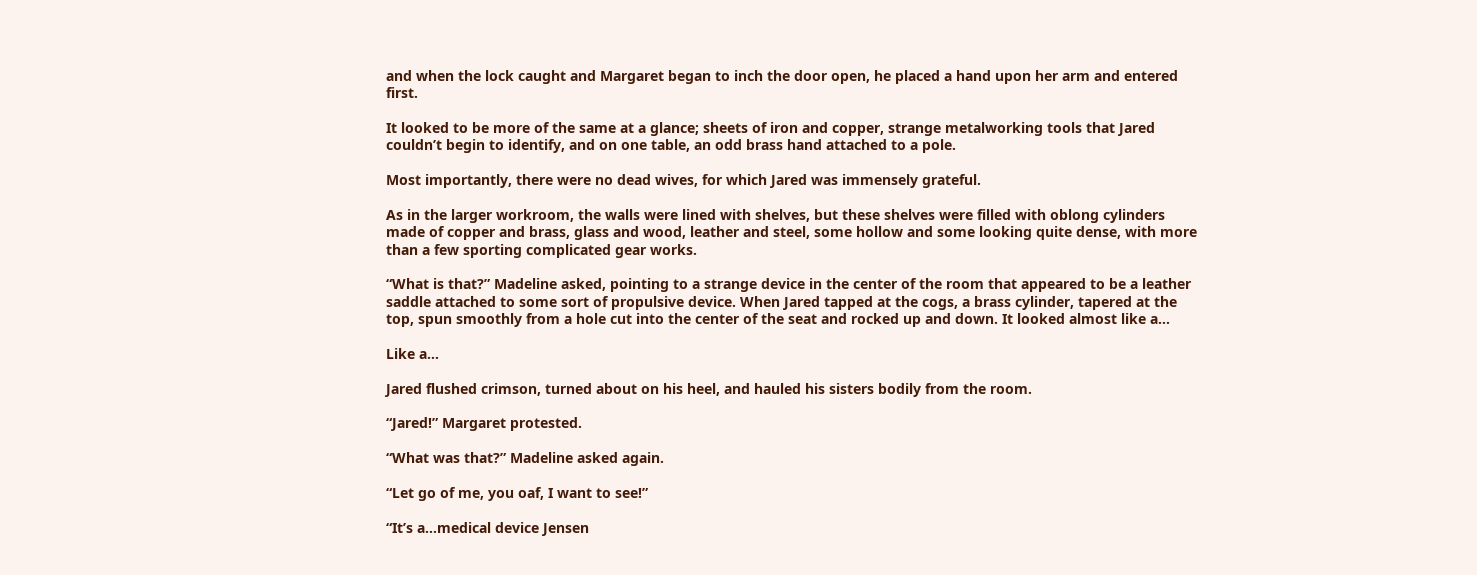and when the lock caught and Margaret began to inch the door open, he placed a hand upon her arm and entered first.

It looked to be more of the same at a glance; sheets of iron and copper, strange metalworking tools that Jared couldn’t begin to identify, and on one table, an odd brass hand attached to a pole.

Most importantly, there were no dead wives, for which Jared was immensely grateful.

As in the larger workroom, the walls were lined with shelves, but these shelves were filled with oblong cylinders made of copper and brass, glass and wood, leather and steel, some hollow and some looking quite dense, with more than a few sporting complicated gear works.

“What is that?” Madeline asked, pointing to a strange device in the center of the room that appeared to be a leather saddle attached to some sort of propulsive device. When Jared tapped at the cogs, a brass cylinder, tapered at the top, spun smoothly from a hole cut into the center of the seat and rocked up and down. It looked almost like a…

Like a…

Jared flushed crimson, turned about on his heel, and hauled his sisters bodily from the room.

“Jared!” Margaret protested.

“What was that?” Madeline asked again.

“Let go of me, you oaf, I want to see!”

“It’s a…medical device Jensen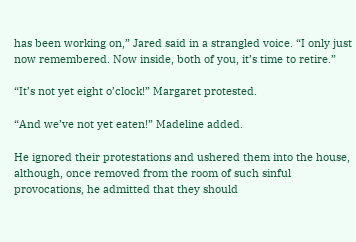has been working on,” Jared said in a strangled voice. “I only just now remembered. Now inside, both of you, it’s time to retire.”

“It’s not yet eight o’clock!” Margaret protested.

“And we’ve not yet eaten!” Madeline added.

He ignored their protestations and ushered them into the house, although, once removed from the room of such sinful provocations, he admitted that they should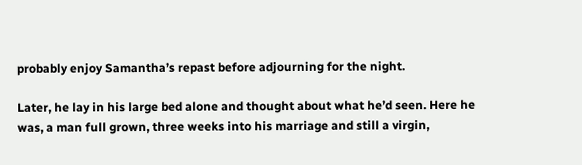probably enjoy Samantha’s repast before adjourning for the night.

Later, he lay in his large bed alone and thought about what he’d seen. Here he was, a man full grown, three weeks into his marriage and still a virgin,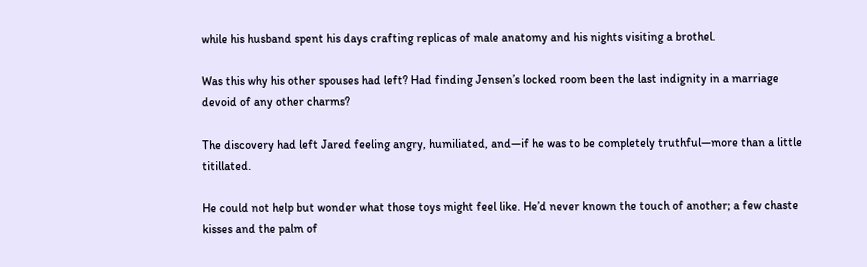while his husband spent his days crafting replicas of male anatomy and his nights visiting a brothel.

Was this why his other spouses had left? Had finding Jensen’s locked room been the last indignity in a marriage devoid of any other charms?

The discovery had left Jared feeling angry, humiliated, and—if he was to be completely truthful—more than a little titillated.

He could not help but wonder what those toys might feel like. He’d never known the touch of another; a few chaste kisses and the palm of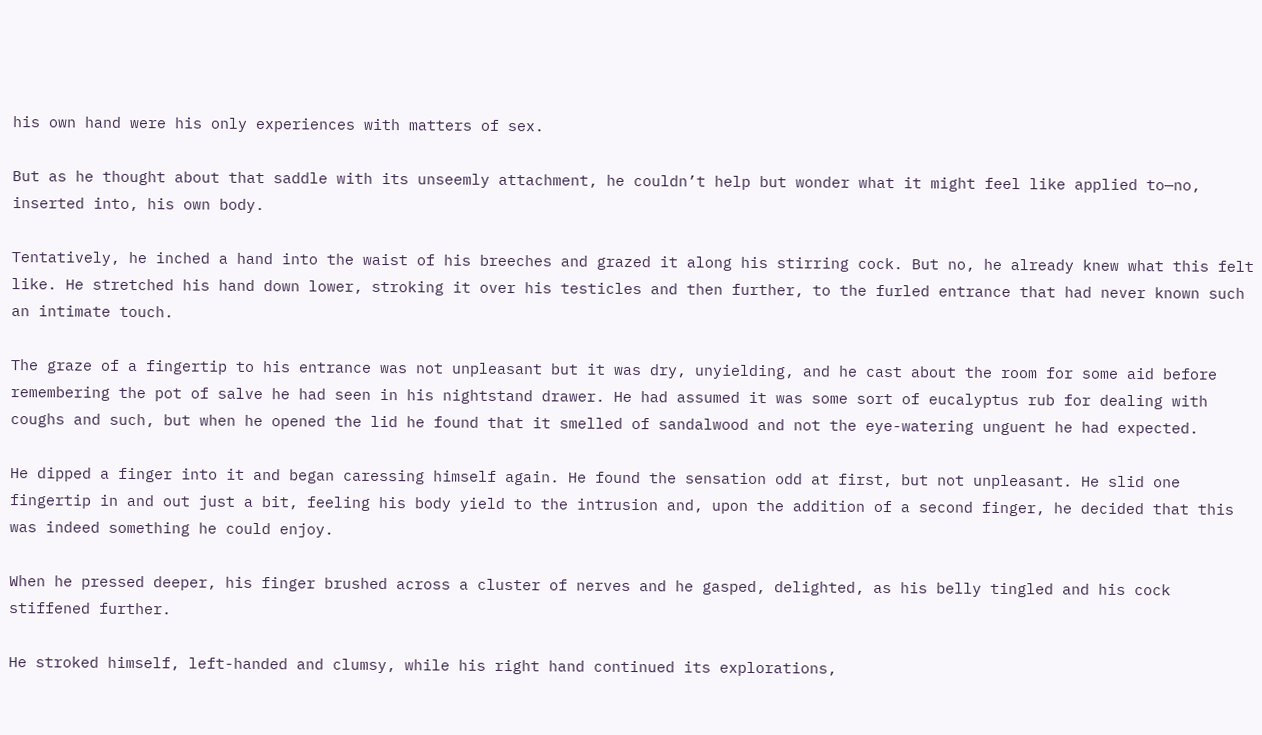his own hand were his only experiences with matters of sex.

But as he thought about that saddle with its unseemly attachment, he couldn’t help but wonder what it might feel like applied to—no, inserted into, his own body.

Tentatively, he inched a hand into the waist of his breeches and grazed it along his stirring cock. But no, he already knew what this felt like. He stretched his hand down lower, stroking it over his testicles and then further, to the furled entrance that had never known such an intimate touch.

The graze of a fingertip to his entrance was not unpleasant but it was dry, unyielding, and he cast about the room for some aid before remembering the pot of salve he had seen in his nightstand drawer. He had assumed it was some sort of eucalyptus rub for dealing with coughs and such, but when he opened the lid he found that it smelled of sandalwood and not the eye-watering unguent he had expected.

He dipped a finger into it and began caressing himself again. He found the sensation odd at first, but not unpleasant. He slid one fingertip in and out just a bit, feeling his body yield to the intrusion and, upon the addition of a second finger, he decided that this was indeed something he could enjoy.

When he pressed deeper, his finger brushed across a cluster of nerves and he gasped, delighted, as his belly tingled and his cock stiffened further.

He stroked himself, left-handed and clumsy, while his right hand continued its explorations,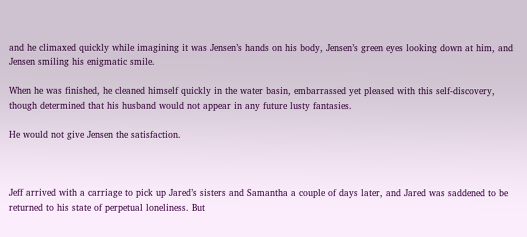and he climaxed quickly while imagining it was Jensen’s hands on his body, Jensen’s green eyes looking down at him, and Jensen smiling his enigmatic smile.

When he was finished, he cleaned himself quickly in the water basin, embarrassed yet pleased with this self-discovery, though determined that his husband would not appear in any future lusty fantasies.

He would not give Jensen the satisfaction.



Jeff arrived with a carriage to pick up Jared’s sisters and Samantha a couple of days later, and Jared was saddened to be returned to his state of perpetual loneliness. But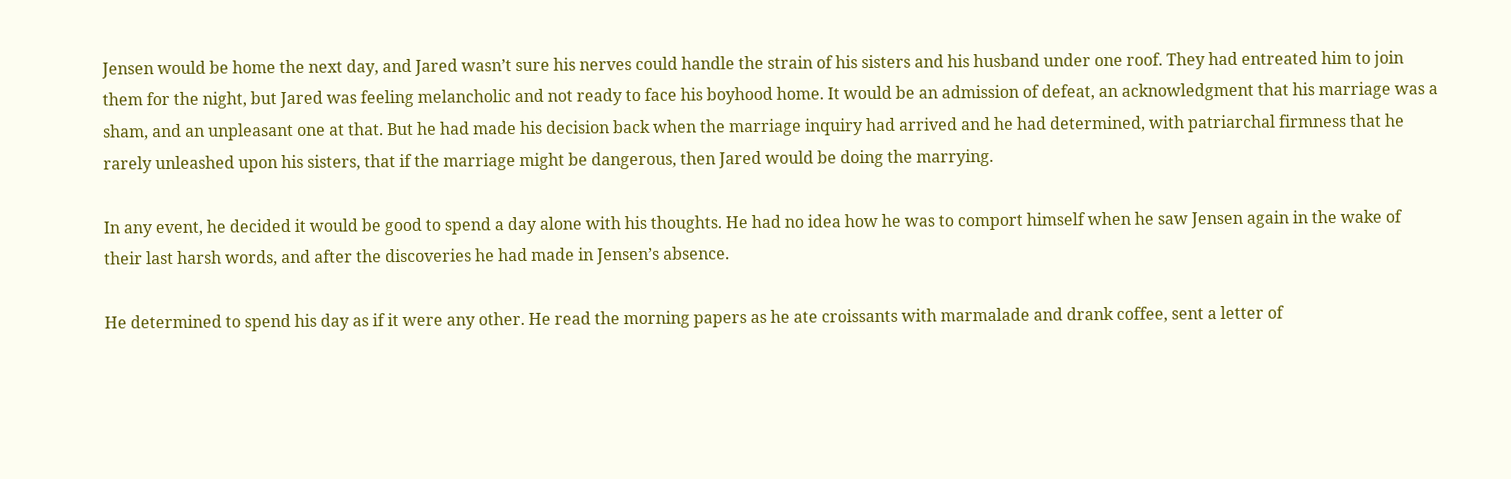Jensen would be home the next day, and Jared wasn’t sure his nerves could handle the strain of his sisters and his husband under one roof. They had entreated him to join them for the night, but Jared was feeling melancholic and not ready to face his boyhood home. It would be an admission of defeat, an acknowledgment that his marriage was a sham, and an unpleasant one at that. But he had made his decision back when the marriage inquiry had arrived and he had determined, with patriarchal firmness that he rarely unleashed upon his sisters, that if the marriage might be dangerous, then Jared would be doing the marrying.

In any event, he decided it would be good to spend a day alone with his thoughts. He had no idea how he was to comport himself when he saw Jensen again in the wake of their last harsh words, and after the discoveries he had made in Jensen’s absence.

He determined to spend his day as if it were any other. He read the morning papers as he ate croissants with marmalade and drank coffee, sent a letter of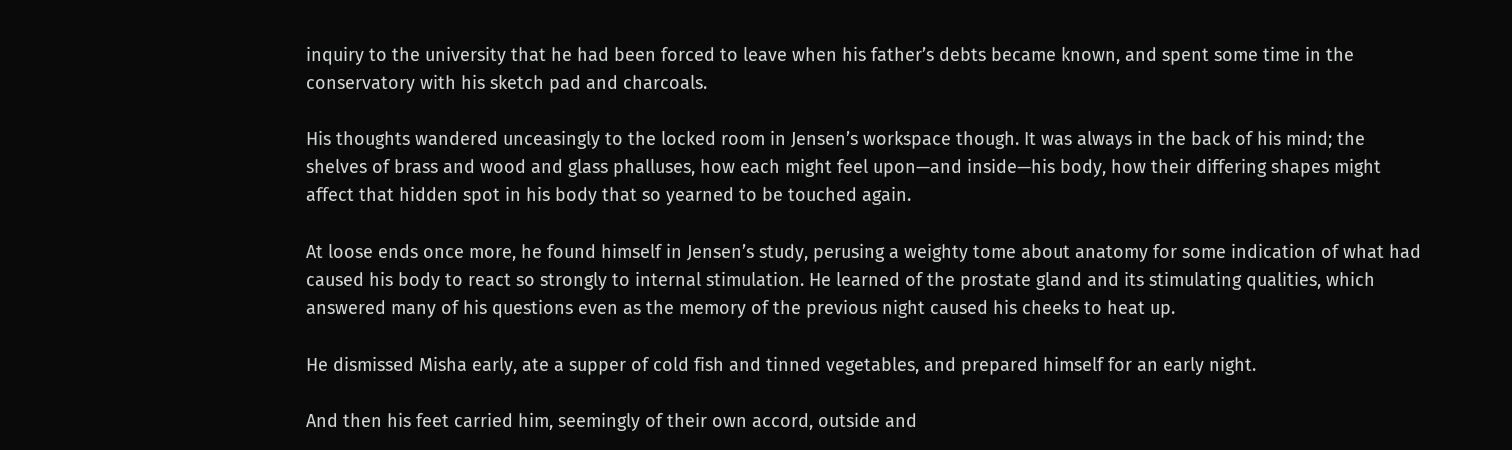inquiry to the university that he had been forced to leave when his father’s debts became known, and spent some time in the conservatory with his sketch pad and charcoals.

His thoughts wandered unceasingly to the locked room in Jensen’s workspace though. It was always in the back of his mind; the shelves of brass and wood and glass phalluses, how each might feel upon—and inside—his body, how their differing shapes might affect that hidden spot in his body that so yearned to be touched again.

At loose ends once more, he found himself in Jensen’s study, perusing a weighty tome about anatomy for some indication of what had caused his body to react so strongly to internal stimulation. He learned of the prostate gland and its stimulating qualities, which answered many of his questions even as the memory of the previous night caused his cheeks to heat up.

He dismissed Misha early, ate a supper of cold fish and tinned vegetables, and prepared himself for an early night.

And then his feet carried him, seemingly of their own accord, outside and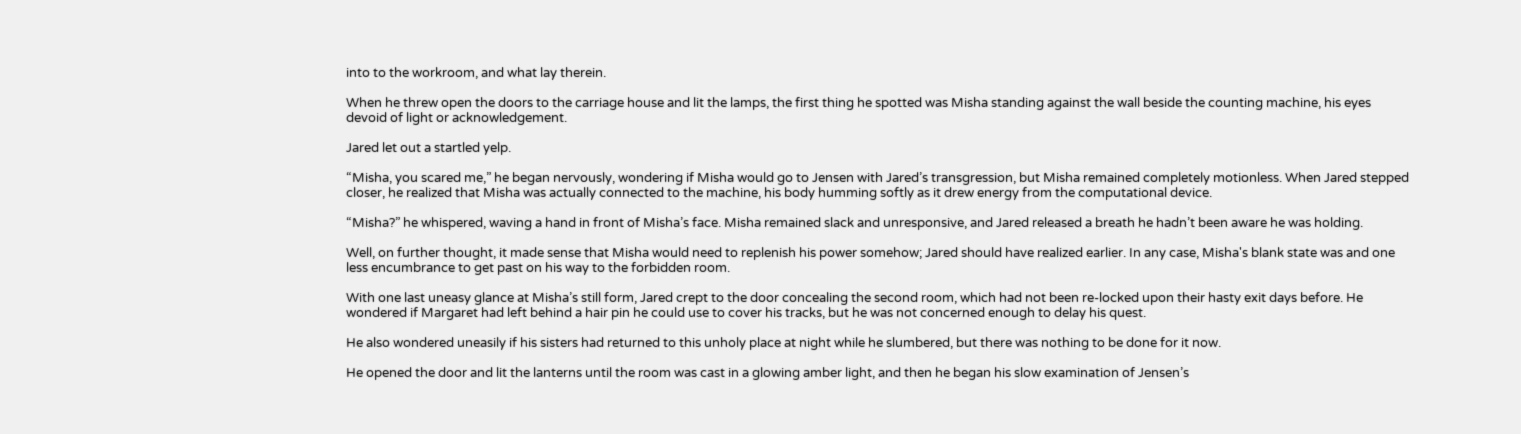into to the workroom, and what lay therein.

When he threw open the doors to the carriage house and lit the lamps, the first thing he spotted was Misha standing against the wall beside the counting machine, his eyes devoid of light or acknowledgement.

Jared let out a startled yelp.

“Misha, you scared me,” he began nervously, wondering if Misha would go to Jensen with Jared’s transgression, but Misha remained completely motionless. When Jared stepped closer, he realized that Misha was actually connected to the machine, his body humming softly as it drew energy from the computational device.

“Misha?” he whispered, waving a hand in front of Misha’s face. Misha remained slack and unresponsive, and Jared released a breath he hadn’t been aware he was holding.

Well, on further thought, it made sense that Misha would need to replenish his power somehow; Jared should have realized earlier. In any case, Misha's blank state was and one less encumbrance to get past on his way to the forbidden room.

With one last uneasy glance at Misha’s still form, Jared crept to the door concealing the second room, which had not been re-locked upon their hasty exit days before. He wondered if Margaret had left behind a hair pin he could use to cover his tracks, but he was not concerned enough to delay his quest.

He also wondered uneasily if his sisters had returned to this unholy place at night while he slumbered, but there was nothing to be done for it now.

He opened the door and lit the lanterns until the room was cast in a glowing amber light, and then he began his slow examination of Jensen’s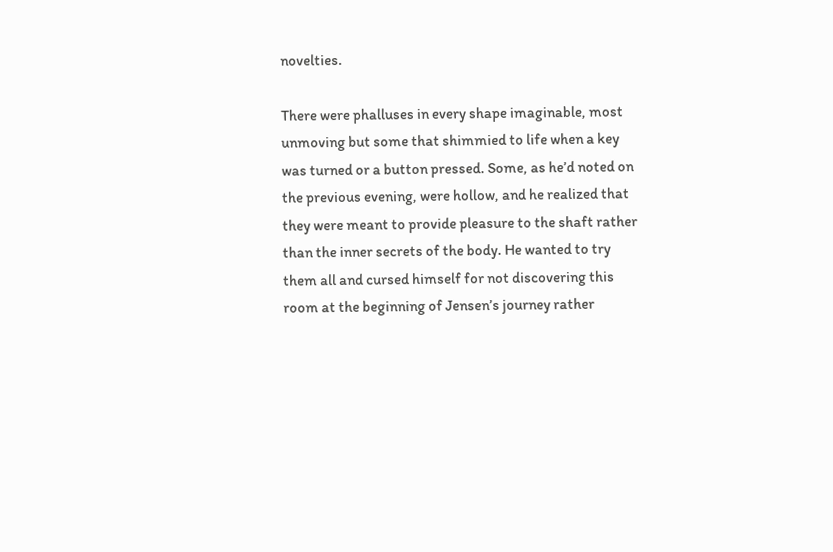novelties.

There were phalluses in every shape imaginable, most unmoving but some that shimmied to life when a key was turned or a button pressed. Some, as he’d noted on the previous evening, were hollow, and he realized that they were meant to provide pleasure to the shaft rather than the inner secrets of the body. He wanted to try them all and cursed himself for not discovering this room at the beginning of Jensen’s journey rather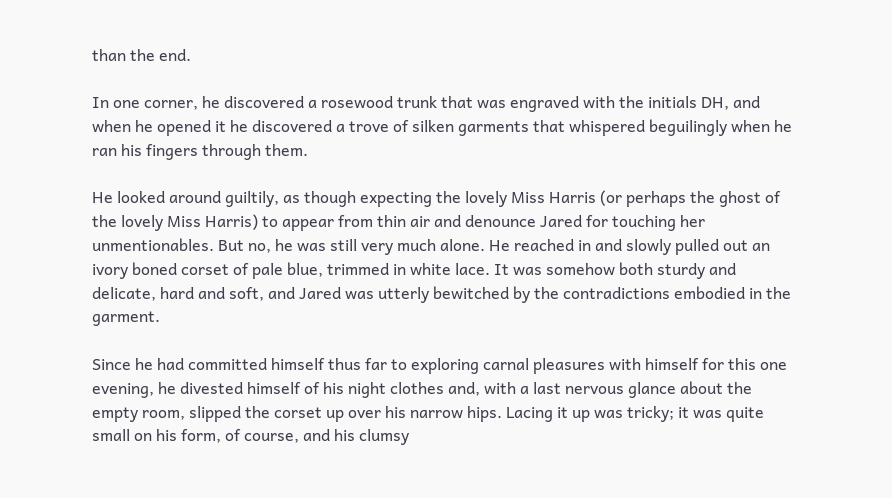than the end.

In one corner, he discovered a rosewood trunk that was engraved with the initials DH, and when he opened it he discovered a trove of silken garments that whispered beguilingly when he ran his fingers through them.

He looked around guiltily, as though expecting the lovely Miss Harris (or perhaps the ghost of the lovely Miss Harris) to appear from thin air and denounce Jared for touching her unmentionables. But no, he was still very much alone. He reached in and slowly pulled out an ivory boned corset of pale blue, trimmed in white lace. It was somehow both sturdy and delicate, hard and soft, and Jared was utterly bewitched by the contradictions embodied in the garment.

Since he had committed himself thus far to exploring carnal pleasures with himself for this one evening, he divested himself of his night clothes and, with a last nervous glance about the empty room, slipped the corset up over his narrow hips. Lacing it up was tricky; it was quite small on his form, of course, and his clumsy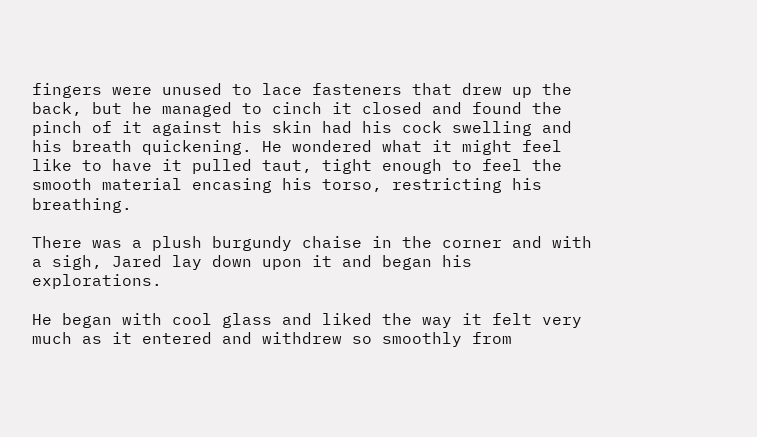fingers were unused to lace fasteners that drew up the back, but he managed to cinch it closed and found the pinch of it against his skin had his cock swelling and his breath quickening. He wondered what it might feel like to have it pulled taut, tight enough to feel the smooth material encasing his torso, restricting his breathing.

There was a plush burgundy chaise in the corner and with a sigh, Jared lay down upon it and began his explorations.

He began with cool glass and liked the way it felt very much as it entered and withdrew so smoothly from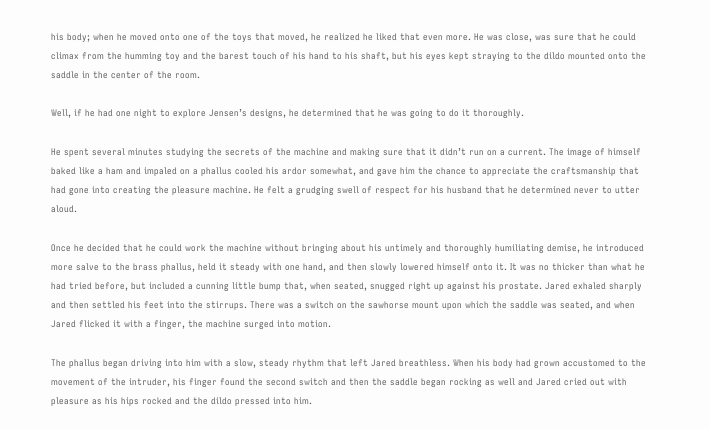his body; when he moved onto one of the toys that moved, he realized he liked that even more. He was close, was sure that he could climax from the humming toy and the barest touch of his hand to his shaft, but his eyes kept straying to the dildo mounted onto the saddle in the center of the room.

Well, if he had one night to explore Jensen’s designs, he determined that he was going to do it thoroughly.

He spent several minutes studying the secrets of the machine and making sure that it didn’t run on a current. The image of himself baked like a ham and impaled on a phallus cooled his ardor somewhat, and gave him the chance to appreciate the craftsmanship that had gone into creating the pleasure machine. He felt a grudging swell of respect for his husband that he determined never to utter aloud.

Once he decided that he could work the machine without bringing about his untimely and thoroughly humiliating demise, he introduced more salve to the brass phallus, held it steady with one hand, and then slowly lowered himself onto it. It was no thicker than what he had tried before, but included a cunning little bump that, when seated, snugged right up against his prostate. Jared exhaled sharply and then settled his feet into the stirrups. There was a switch on the sawhorse mount upon which the saddle was seated, and when Jared flicked it with a finger, the machine surged into motion.

The phallus began driving into him with a slow, steady rhythm that left Jared breathless. When his body had grown accustomed to the movement of the intruder, his finger found the second switch and then the saddle began rocking as well and Jared cried out with pleasure as his hips rocked and the dildo pressed into him.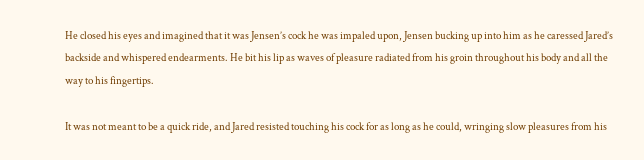He closed his eyes and imagined that it was Jensen’s cock he was impaled upon, Jensen bucking up into him as he caressed Jared’s backside and whispered endearments. He bit his lip as waves of pleasure radiated from his groin throughout his body and all the way to his fingertips.

It was not meant to be a quick ride, and Jared resisted touching his cock for as long as he could, wringing slow pleasures from his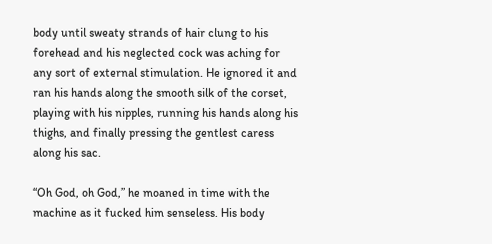body until sweaty strands of hair clung to his forehead and his neglected cock was aching for any sort of external stimulation. He ignored it and ran his hands along the smooth silk of the corset, playing with his nipples, running his hands along his thighs, and finally pressing the gentlest caress along his sac.

“Oh God, oh God,” he moaned in time with the machine as it fucked him senseless. His body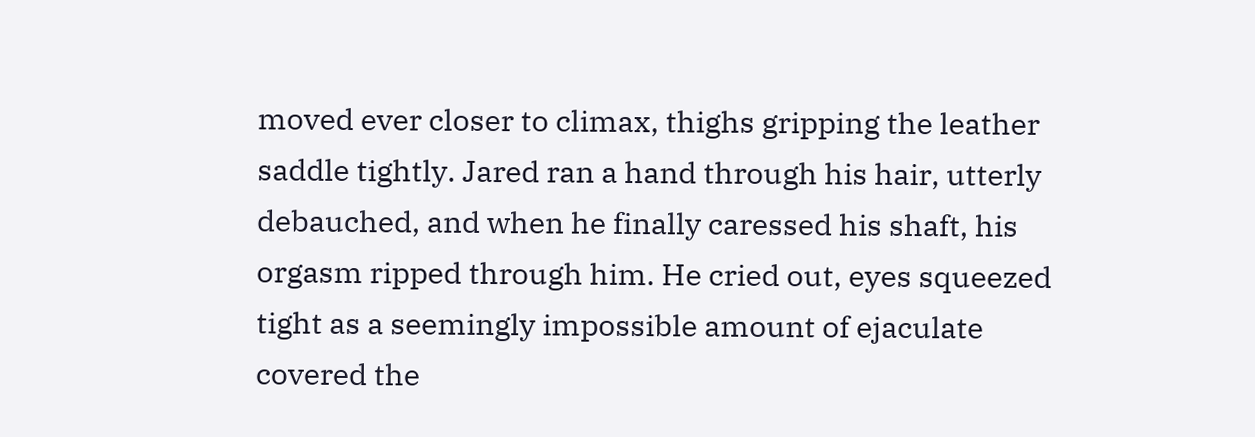moved ever closer to climax, thighs gripping the leather saddle tightly. Jared ran a hand through his hair, utterly debauched, and when he finally caressed his shaft, his orgasm ripped through him. He cried out, eyes squeezed tight as a seemingly impossible amount of ejaculate covered the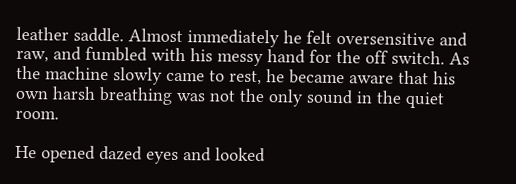leather saddle. Almost immediately he felt oversensitive and raw, and fumbled with his messy hand for the off switch. As the machine slowly came to rest, he became aware that his own harsh breathing was not the only sound in the quiet room.

He opened dazed eyes and looked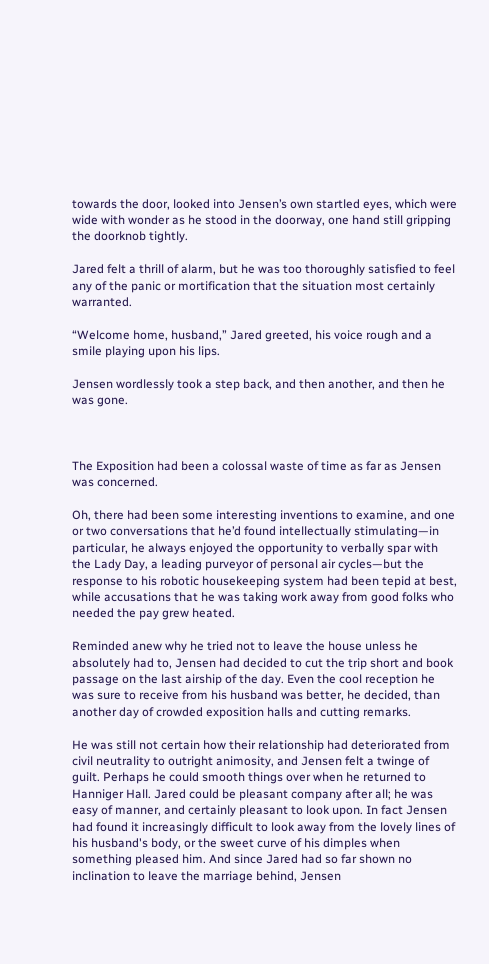towards the door, looked into Jensen’s own startled eyes, which were wide with wonder as he stood in the doorway, one hand still gripping the doorknob tightly.

Jared felt a thrill of alarm, but he was too thoroughly satisfied to feel any of the panic or mortification that the situation most certainly warranted.

“Welcome home, husband,” Jared greeted, his voice rough and a smile playing upon his lips.

Jensen wordlessly took a step back, and then another, and then he was gone.



The Exposition had been a colossal waste of time as far as Jensen was concerned.

Oh, there had been some interesting inventions to examine, and one or two conversations that he’d found intellectually stimulating—in particular, he always enjoyed the opportunity to verbally spar with the Lady Day, a leading purveyor of personal air cycles—but the response to his robotic housekeeping system had been tepid at best, while accusations that he was taking work away from good folks who needed the pay grew heated.

Reminded anew why he tried not to leave the house unless he absolutely had to, Jensen had decided to cut the trip short and book passage on the last airship of the day. Even the cool reception he was sure to receive from his husband was better, he decided, than another day of crowded exposition halls and cutting remarks.

He was still not certain how their relationship had deteriorated from civil neutrality to outright animosity, and Jensen felt a twinge of guilt. Perhaps he could smooth things over when he returned to Hanniger Hall. Jared could be pleasant company after all; he was easy of manner, and certainly pleasant to look upon. In fact Jensen had found it increasingly difficult to look away from the lovely lines of his husband's body, or the sweet curve of his dimples when something pleased him. And since Jared had so far shown no inclination to leave the marriage behind, Jensen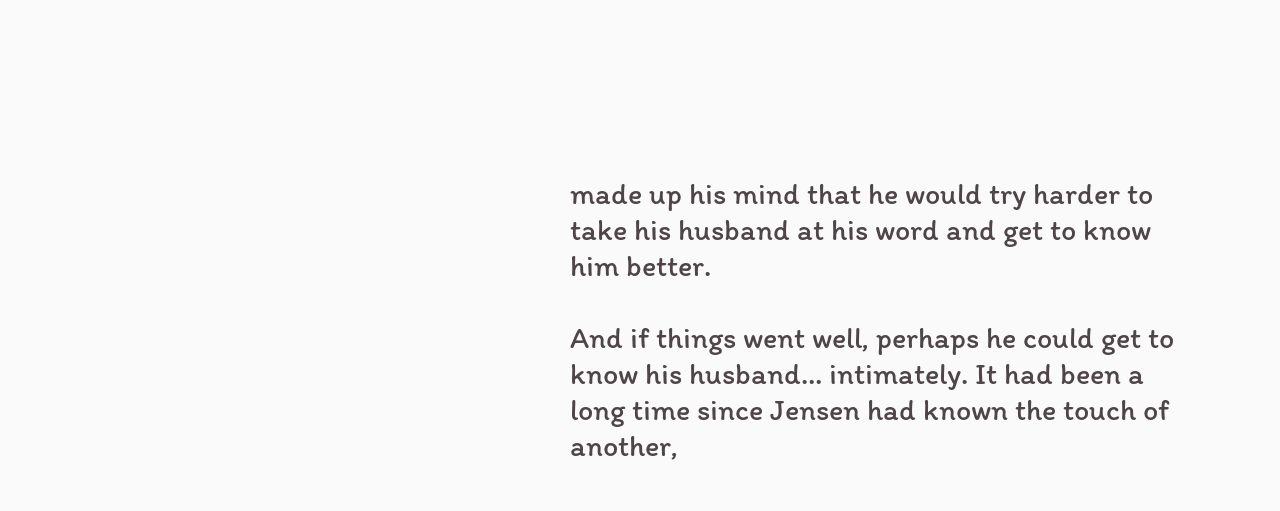made up his mind that he would try harder to take his husband at his word and get to know him better.

And if things went well, perhaps he could get to know his husband… intimately. It had been a long time since Jensen had known the touch of another,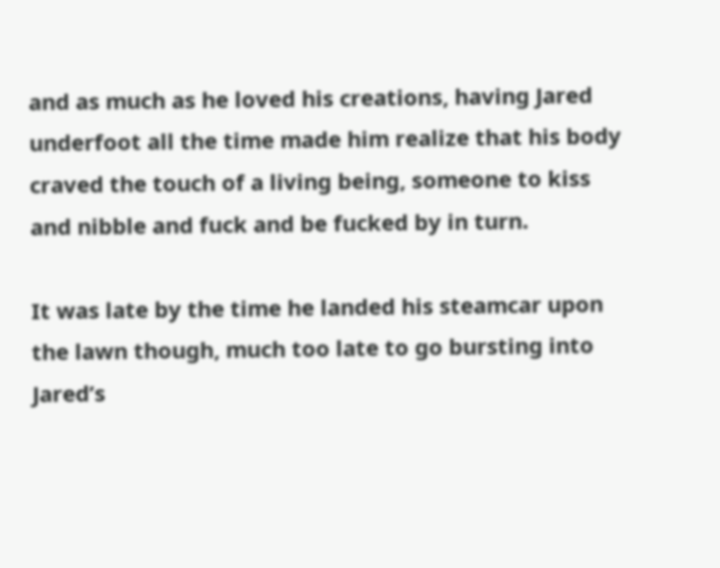and as much as he loved his creations, having Jared underfoot all the time made him realize that his body craved the touch of a living being, someone to kiss and nibble and fuck and be fucked by in turn.

It was late by the time he landed his steamcar upon the lawn though, much too late to go bursting into Jared’s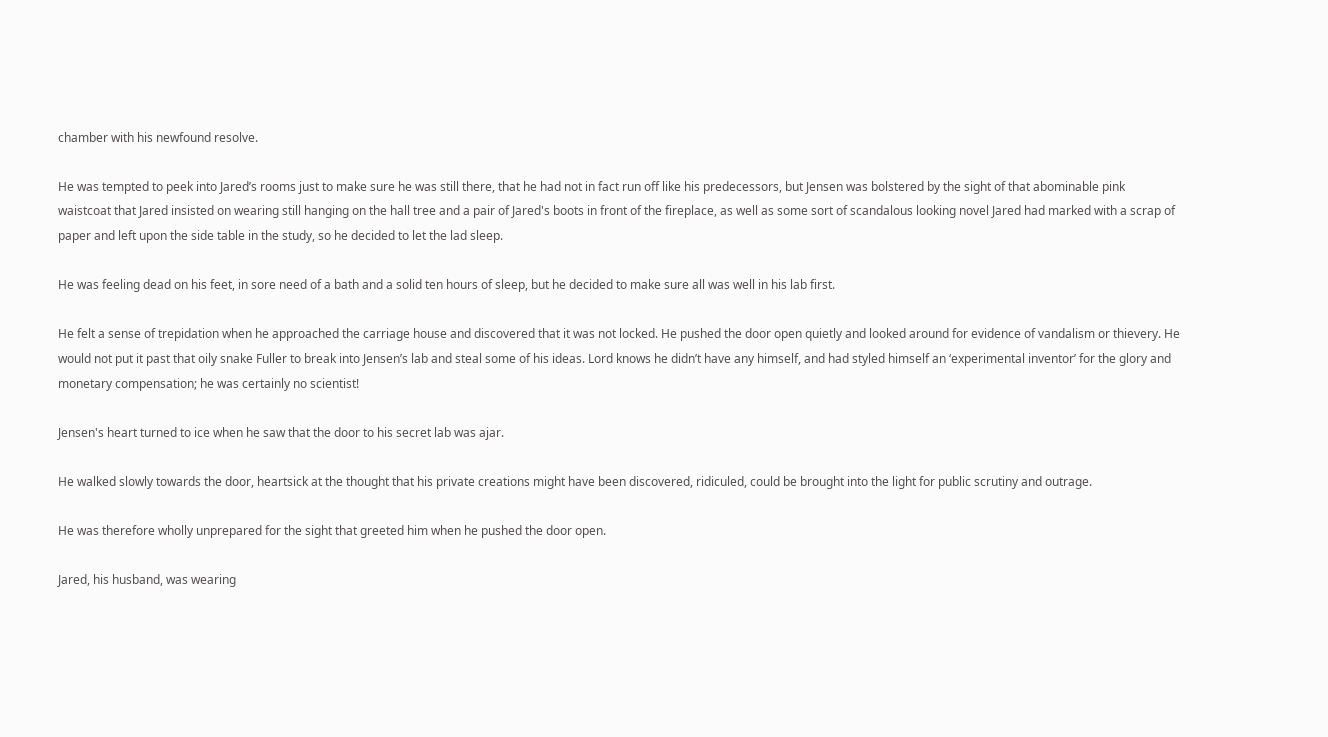chamber with his newfound resolve.

He was tempted to peek into Jared’s rooms just to make sure he was still there, that he had not in fact run off like his predecessors, but Jensen was bolstered by the sight of that abominable pink waistcoat that Jared insisted on wearing still hanging on the hall tree and a pair of Jared's boots in front of the fireplace, as well as some sort of scandalous looking novel Jared had marked with a scrap of paper and left upon the side table in the study, so he decided to let the lad sleep.

He was feeling dead on his feet, in sore need of a bath and a solid ten hours of sleep, but he decided to make sure all was well in his lab first.

He felt a sense of trepidation when he approached the carriage house and discovered that it was not locked. He pushed the door open quietly and looked around for evidence of vandalism or thievery. He would not put it past that oily snake Fuller to break into Jensen’s lab and steal some of his ideas. Lord knows he didn’t have any himself, and had styled himself an ‘experimental inventor’ for the glory and monetary compensation; he was certainly no scientist!

Jensen's heart turned to ice when he saw that the door to his secret lab was ajar.

He walked slowly towards the door, heartsick at the thought that his private creations might have been discovered, ridiculed, could be brought into the light for public scrutiny and outrage.

He was therefore wholly unprepared for the sight that greeted him when he pushed the door open.

Jared, his husband, was wearing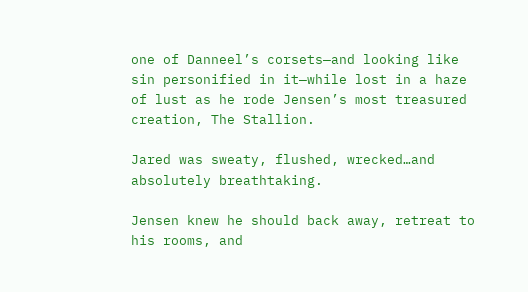one of Danneel’s corsets—and looking like sin personified in it—while lost in a haze of lust as he rode Jensen’s most treasured creation, The Stallion.

Jared was sweaty, flushed, wrecked…and absolutely breathtaking.

Jensen knew he should back away, retreat to his rooms, and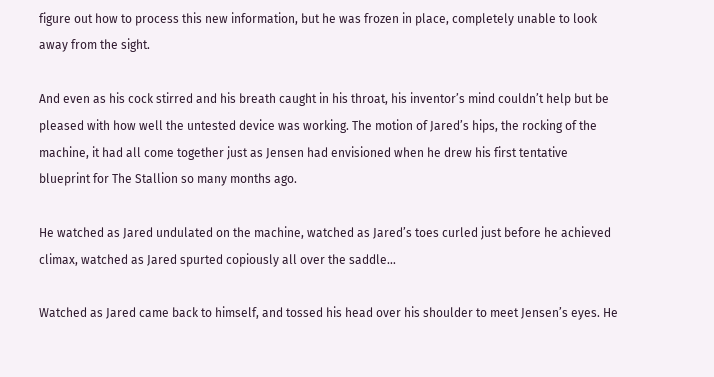figure out how to process this new information, but he was frozen in place, completely unable to look away from the sight.

And even as his cock stirred and his breath caught in his throat, his inventor’s mind couldn’t help but be pleased with how well the untested device was working. The motion of Jared’s hips, the rocking of the machine, it had all come together just as Jensen had envisioned when he drew his first tentative blueprint for The Stallion so many months ago.

He watched as Jared undulated on the machine, watched as Jared’s toes curled just before he achieved climax, watched as Jared spurted copiously all over the saddle…

Watched as Jared came back to himself, and tossed his head over his shoulder to meet Jensen’s eyes. He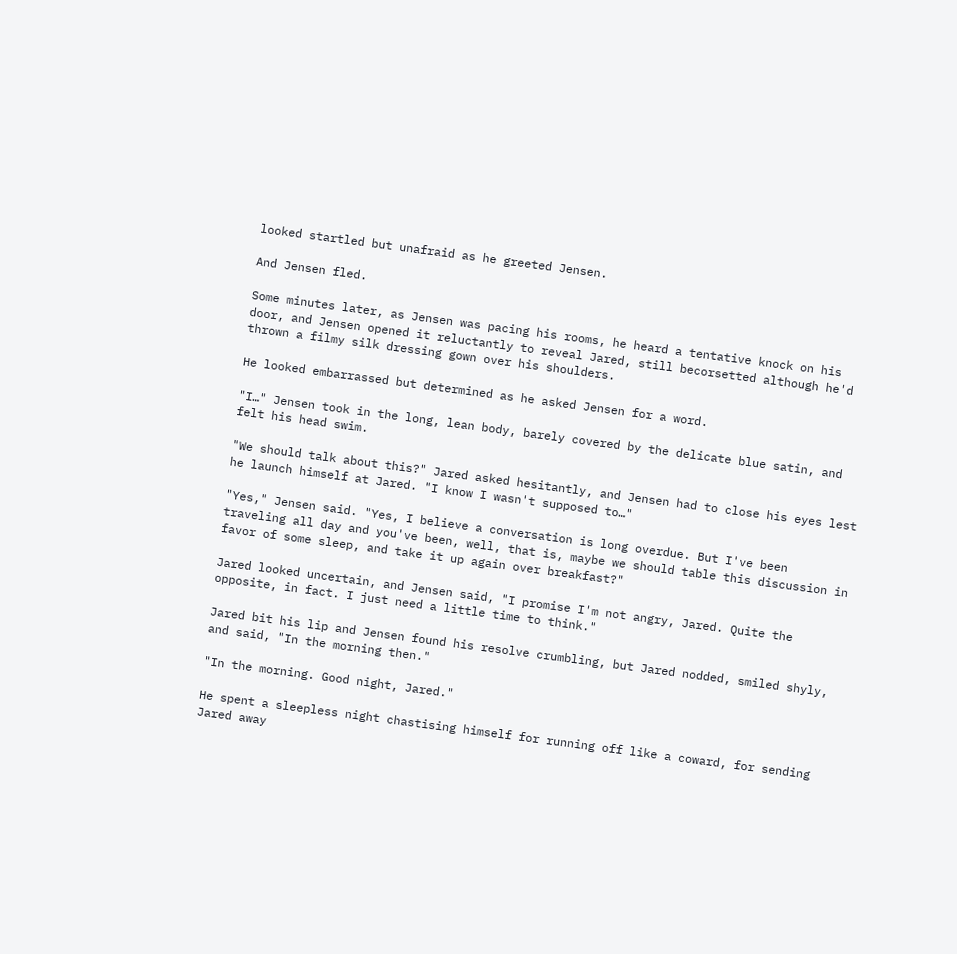looked startled but unafraid as he greeted Jensen.

And Jensen fled.

Some minutes later, as Jensen was pacing his rooms, he heard a tentative knock on his door, and Jensen opened it reluctantly to reveal Jared, still becorsetted although he'd thrown a filmy silk dressing gown over his shoulders.

He looked embarrassed but determined as he asked Jensen for a word.

"I…" Jensen took in the long, lean body, barely covered by the delicate blue satin, and felt his head swim.

"We should talk about this?" Jared asked hesitantly, and Jensen had to close his eyes lest he launch himself at Jared. "I know I wasn't supposed to…"

"Yes," Jensen said. "Yes, I believe a conversation is long overdue. But I've been traveling all day and you've been, well, that is, maybe we should table this discussion in favor of some sleep, and take it up again over breakfast?"

Jared looked uncertain, and Jensen said, "I promise I'm not angry, Jared. Quite the opposite, in fact. I just need a little time to think."

Jared bit his lip and Jensen found his resolve crumbling, but Jared nodded, smiled shyly, and said, "In the morning then."

"In the morning. Good night, Jared."

He spent a sleepless night chastising himself for running off like a coward, for sending Jared away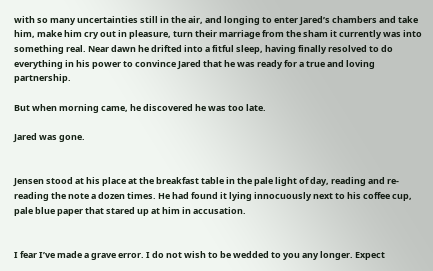with so many uncertainties still in the air, and longing to enter Jared’s chambers and take him, make him cry out in pleasure, turn their marriage from the sham it currently was into something real. Near dawn he drifted into a fitful sleep, having finally resolved to do everything in his power to convince Jared that he was ready for a true and loving partnership.

But when morning came, he discovered he was too late.

Jared was gone.


Jensen stood at his place at the breakfast table in the pale light of day, reading and re-reading the note a dozen times. He had found it lying innocuously next to his coffee cup, pale blue paper that stared up at him in accusation.


I fear I’ve made a grave error. I do not wish to be wedded to you any longer. Expect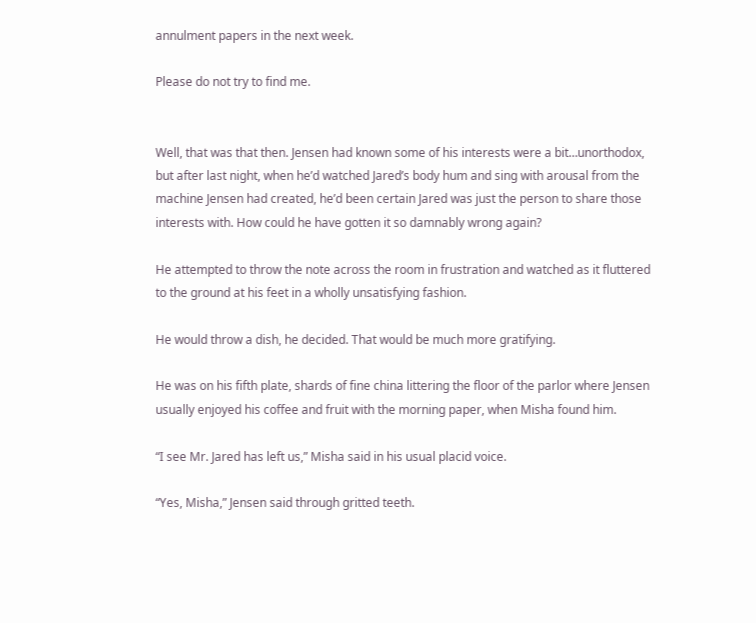annulment papers in the next week.

Please do not try to find me.


Well, that was that then. Jensen had known some of his interests were a bit…unorthodox, but after last night, when he’d watched Jared’s body hum and sing with arousal from the machine Jensen had created, he’d been certain Jared was just the person to share those interests with. How could he have gotten it so damnably wrong again?

He attempted to throw the note across the room in frustration and watched as it fluttered to the ground at his feet in a wholly unsatisfying fashion.

He would throw a dish, he decided. That would be much more gratifying.

He was on his fifth plate, shards of fine china littering the floor of the parlor where Jensen usually enjoyed his coffee and fruit with the morning paper, when Misha found him.

“I see Mr. Jared has left us,” Misha said in his usual placid voice.

“Yes, Misha,” Jensen said through gritted teeth.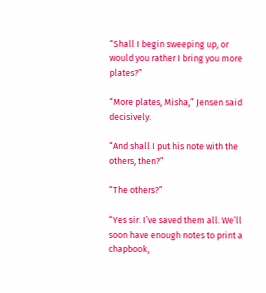“Shall I begin sweeping up, or would you rather I bring you more plates?”

“More plates, Misha,” Jensen said decisively.

“And shall I put his note with the others, then?”

“The others?”

“Yes sir. I’ve saved them all. We’ll soon have enough notes to print a chapbook,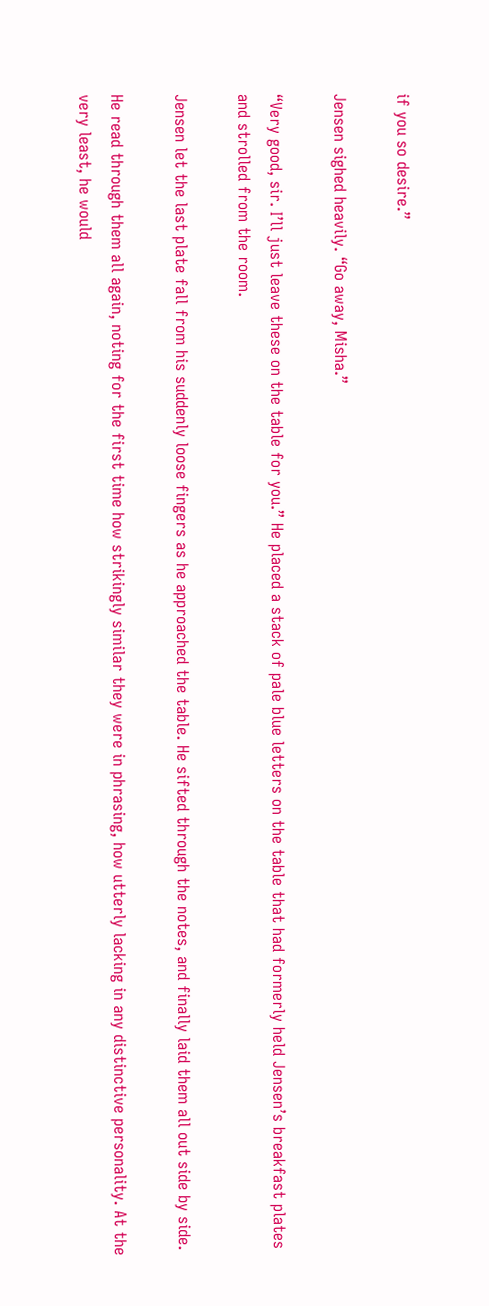if you so desire.”

Jensen sighed heavily. “Go away, Misha.”

“Very good, sir. I’ll just leave these on the table for you.” He placed a stack of pale blue letters on the table that had formerly held Jensen’s breakfast plates and strolled from the room.

Jensen let the last plate fall from his suddenly loose fingers as he approached the table. He sifted through the notes, and finally laid them all out side by side.

He read through them all again, noting for the first time how strikingly similar they were in phrasing, how utterly lacking in any distinctive personality. At the very least, he would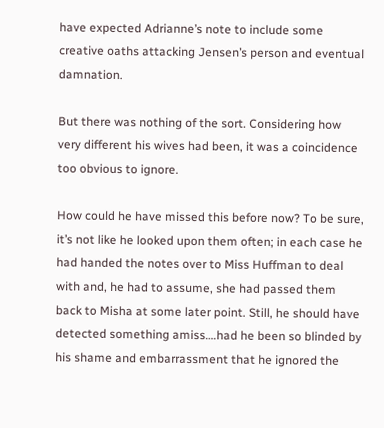have expected Adrianne’s note to include some creative oaths attacking Jensen’s person and eventual damnation.

But there was nothing of the sort. Considering how very different his wives had been, it was a coincidence too obvious to ignore.

How could he have missed this before now? To be sure, it’s not like he looked upon them often; in each case he had handed the notes over to Miss Huffman to deal with and, he had to assume, she had passed them back to Misha at some later point. Still, he should have detected something amiss….had he been so blinded by his shame and embarrassment that he ignored the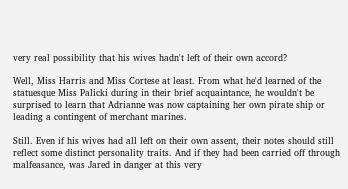very real possibility that his wives hadn't left of their own accord?

Well, Miss Harris and Miss Cortese at least. From what he'd learned of the statuesque Miss Palicki during in their brief acquaintance, he wouldn't be surprised to learn that Adrianne was now captaining her own pirate ship or leading a contingent of merchant marines.

Still. Even if his wives had all left on their own assent, their notes should still reflect some distinct personality traits. And if they had been carried off through malfeasance, was Jared in danger at this very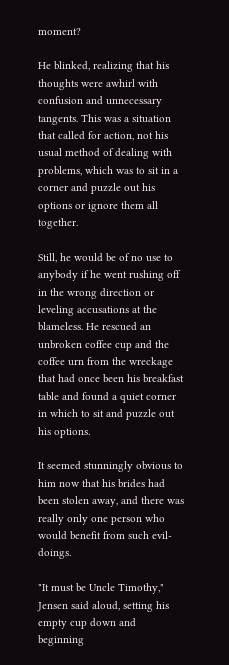moment?

He blinked, realizing that his thoughts were awhirl with confusion and unnecessary tangents. This was a situation that called for action, not his usual method of dealing with problems, which was to sit in a corner and puzzle out his options or ignore them all together.

Still, he would be of no use to anybody if he went rushing off in the wrong direction or leveling accusations at the blameless. He rescued an unbroken coffee cup and the coffee urn from the wreckage that had once been his breakfast table and found a quiet corner in which to sit and puzzle out his options.

It seemed stunningly obvious to him now that his brides had been stolen away, and there was really only one person who would benefit from such evil-doings.

"It must be Uncle Timothy," Jensen said aloud, setting his empty cup down and beginning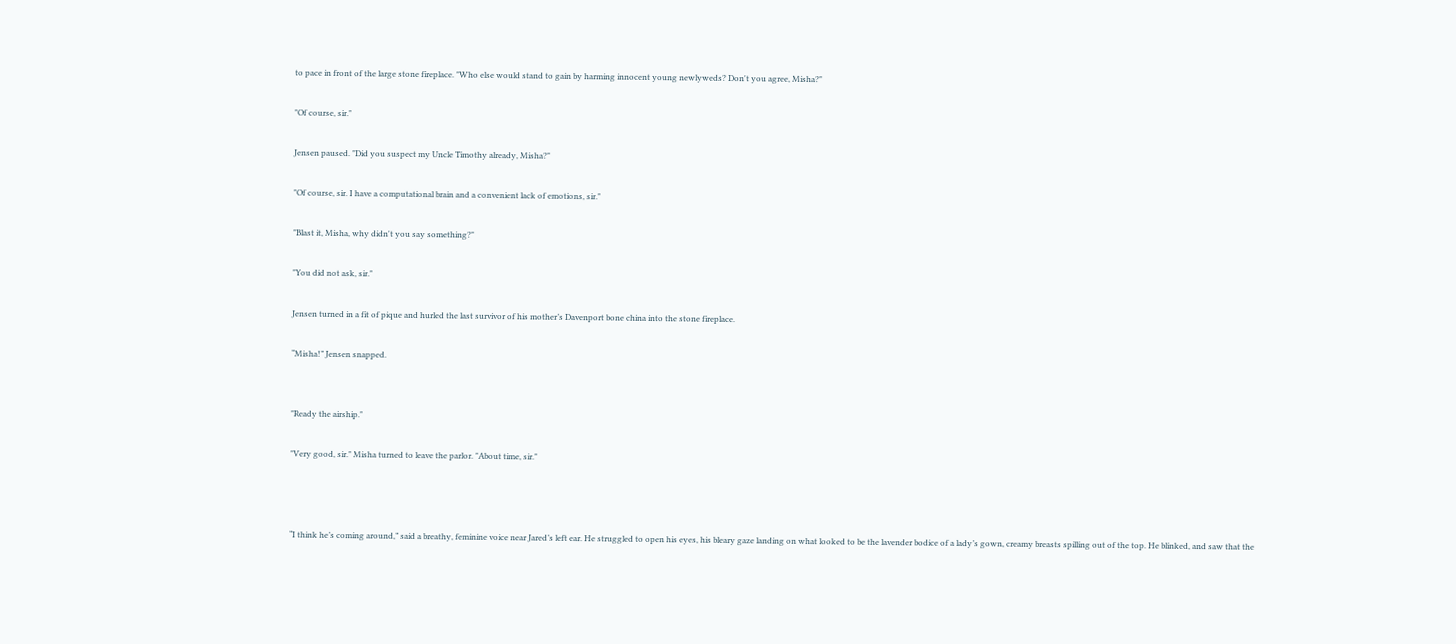to pace in front of the large stone fireplace. "Who else would stand to gain by harming innocent young newlyweds? Don't you agree, Misha?"

"Of course, sir."

Jensen paused. "Did you suspect my Uncle Timothy already, Misha?"

"Of course, sir. I have a computational brain and a convenient lack of emotions, sir."

"Blast it, Misha, why didn't you say something?"

"You did not ask, sir."

Jensen turned in a fit of pique and hurled the last survivor of his mother’s Davenport bone china into the stone fireplace.

“Misha!” Jensen snapped.


"Ready the airship."

"Very good, sir." Misha turned to leave the parlor. "About time, sir."



“I think he’s coming around,” said a breathy, feminine voice near Jared’s left ear. He struggled to open his eyes, his bleary gaze landing on what looked to be the lavender bodice of a lady’s gown, creamy breasts spilling out of the top. He blinked, and saw that the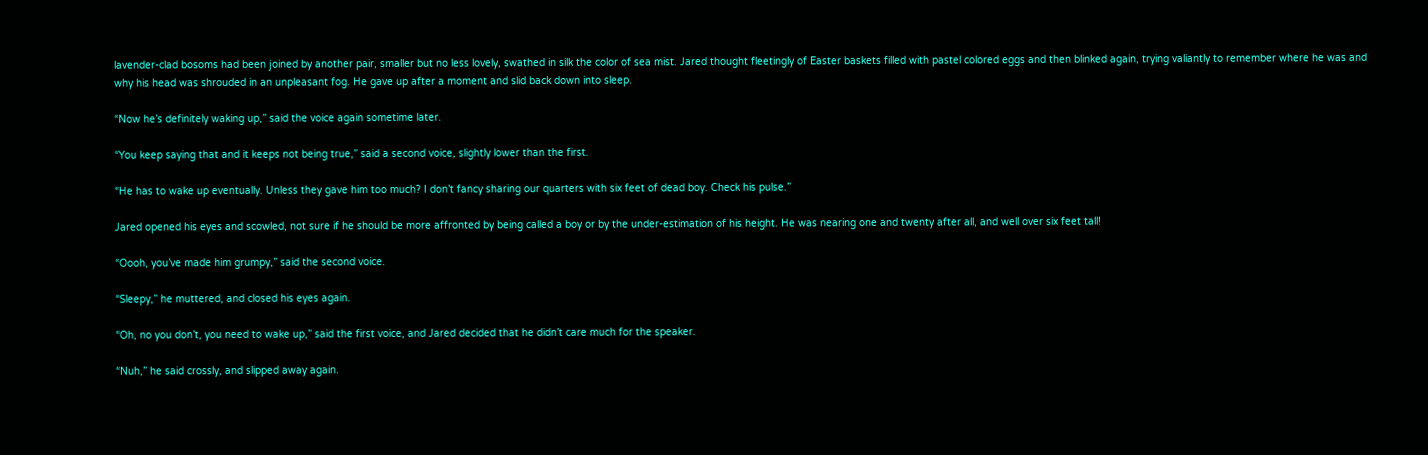lavender-clad bosoms had been joined by another pair, smaller but no less lovely, swathed in silk the color of sea mist. Jared thought fleetingly of Easter baskets filled with pastel colored eggs and then blinked again, trying valiantly to remember where he was and why his head was shrouded in an unpleasant fog. He gave up after a moment and slid back down into sleep.

“Now he’s definitely waking up,” said the voice again sometime later.

“You keep saying that and it keeps not being true,” said a second voice, slightly lower than the first.

“He has to wake up eventually. Unless they gave him too much? I don’t fancy sharing our quarters with six feet of dead boy. Check his pulse.”

Jared opened his eyes and scowled, not sure if he should be more affronted by being called a boy or by the under-estimation of his height. He was nearing one and twenty after all, and well over six feet tall!

“Oooh, you’ve made him grumpy,” said the second voice.

“Sleepy,” he muttered, and closed his eyes again.

“Oh, no you don’t, you need to wake up,” said the first voice, and Jared decided that he didn’t care much for the speaker.

“Nuh,” he said crossly, and slipped away again.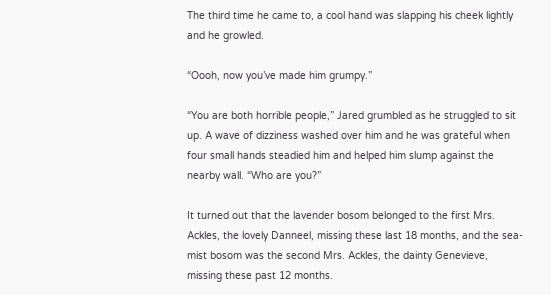The third time he came to, a cool hand was slapping his cheek lightly and he growled.

“Oooh, now you’ve made him grumpy.”

“You are both horrible people,” Jared grumbled as he struggled to sit up. A wave of dizziness washed over him and he was grateful when four small hands steadied him and helped him slump against the nearby wall. “Who are you?”

It turned out that the lavender bosom belonged to the first Mrs. Ackles, the lovely Danneel, missing these last 18 months, and the sea-mist bosom was the second Mrs. Ackles, the dainty Genevieve, missing these past 12 months.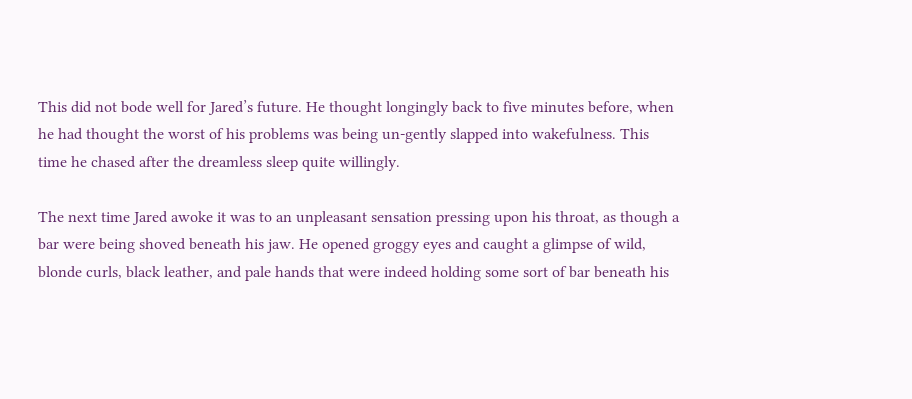This did not bode well for Jared’s future. He thought longingly back to five minutes before, when he had thought the worst of his problems was being un-gently slapped into wakefulness. This time he chased after the dreamless sleep quite willingly.

The next time Jared awoke it was to an unpleasant sensation pressing upon his throat, as though a bar were being shoved beneath his jaw. He opened groggy eyes and caught a glimpse of wild, blonde curls, black leather, and pale hands that were indeed holding some sort of bar beneath his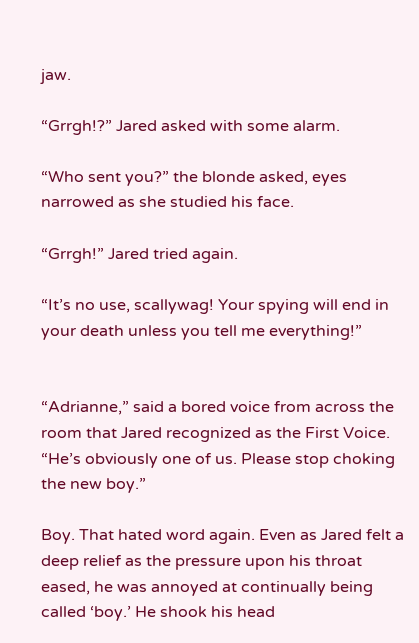jaw.

“Grrgh!?” Jared asked with some alarm.

“Who sent you?” the blonde asked, eyes narrowed as she studied his face.

“Grrgh!” Jared tried again.

“It’s no use, scallywag! Your spying will end in your death unless you tell me everything!”


“Adrianne,” said a bored voice from across the room that Jared recognized as the First Voice. “He’s obviously one of us. Please stop choking the new boy.”

Boy. That hated word again. Even as Jared felt a deep relief as the pressure upon his throat eased, he was annoyed at continually being called ‘boy.’ He shook his head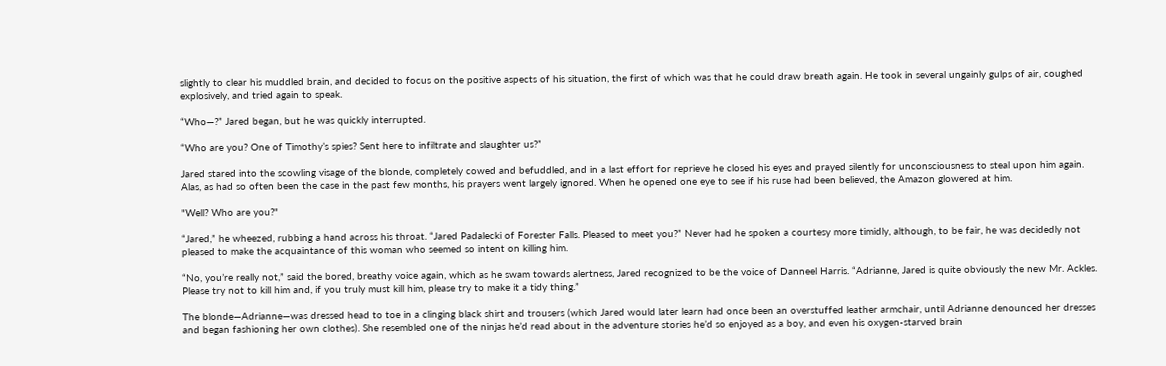slightly to clear his muddled brain, and decided to focus on the positive aspects of his situation, the first of which was that he could draw breath again. He took in several ungainly gulps of air, coughed explosively, and tried again to speak.

“Who—?” Jared began, but he was quickly interrupted.

“Who are you? One of Timothy’s spies? Sent here to infiltrate and slaughter us?”

Jared stared into the scowling visage of the blonde, completely cowed and befuddled, and in a last effort for reprieve he closed his eyes and prayed silently for unconsciousness to steal upon him again. Alas, as had so often been the case in the past few months, his prayers went largely ignored. When he opened one eye to see if his ruse had been believed, the Amazon glowered at him.

"Well? Who are you?"

“Jared,” he wheezed, rubbing a hand across his throat. “Jared Padalecki of Forester Falls. Pleased to meet you?” Never had he spoken a courtesy more timidly, although, to be fair, he was decidedly not pleased to make the acquaintance of this woman who seemed so intent on killing him.

“No, you’re really not,” said the bored, breathy voice again, which as he swam towards alertness, Jared recognized to be the voice of Danneel Harris. “Adrianne, Jared is quite obviously the new Mr. Ackles. Please try not to kill him and, if you truly must kill him, please try to make it a tidy thing.”

The blonde—Adrianne—was dressed head to toe in a clinging black shirt and trousers (which Jared would later learn had once been an overstuffed leather armchair, until Adrianne denounced her dresses and began fashioning her own clothes). She resembled one of the ninjas he’d read about in the adventure stories he’d so enjoyed as a boy, and even his oxygen-starved brain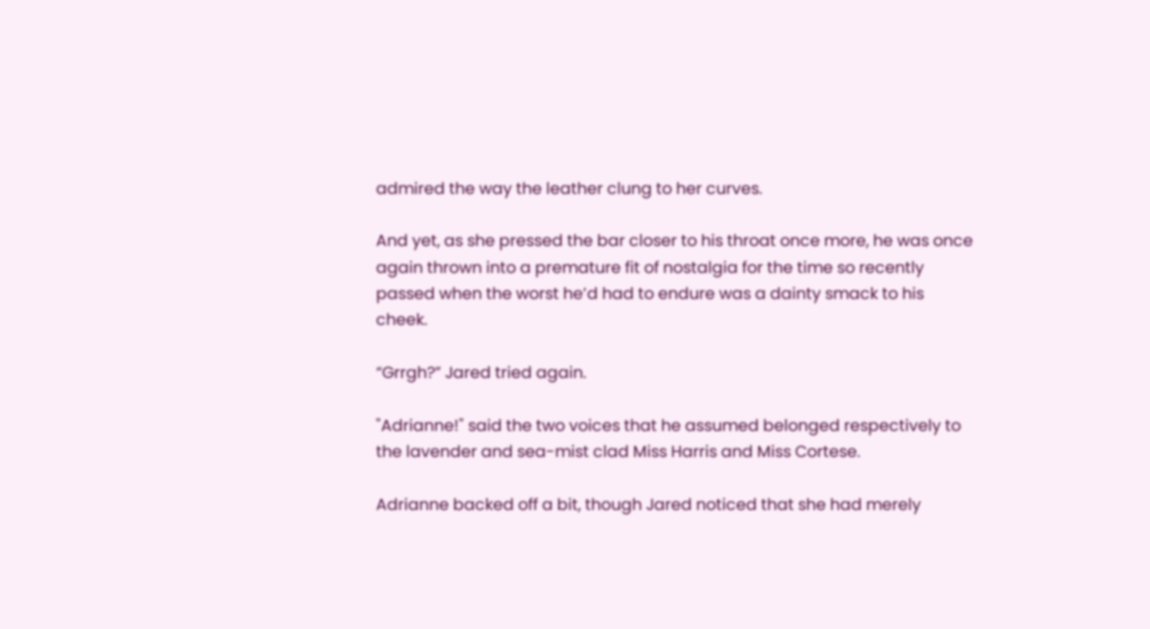admired the way the leather clung to her curves.

And yet, as she pressed the bar closer to his throat once more, he was once again thrown into a premature fit of nostalgia for the time so recently passed when the worst he’d had to endure was a dainty smack to his cheek.

“Grrgh?” Jared tried again.

"Adrianne!" said the two voices that he assumed belonged respectively to the lavender and sea-mist clad Miss Harris and Miss Cortese.

Adrianne backed off a bit, though Jared noticed that she had merely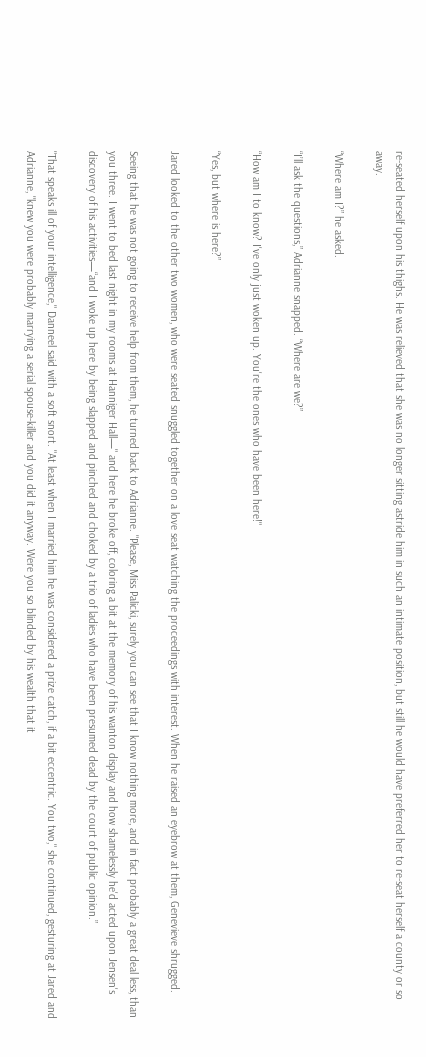re-seated herself upon his thighs. He was relieved that she was no longer sitting astride him in such an intimate position, but still he would have preferred her to re-seat herself a county or so away.

“Where am I?” he asked.

“I’ll ask the questions,” Adrianne snapped. “Where are we?”

“How am I to know? I've only just woken up. You're the ones who have been here!"

“Yes, but where is here?”

Jared looked to the other two women, who were seated snuggled together on a love seat watching the proceedings with interest. When he raised an eyebrow at them, Genevieve shrugged.

Seeing that he was not going to receive help from them, he turned back to Adrianne. "Please, Miss Palicki, surely you can see that I know nothing more, and in fact probably a great deal less, than you three. I went to bed last night in my rooms at Hanniger Hall—" and here he broke off, coloring a bit at the memory of his wanton display and how shamelessly he'd acted upon Jensen's discovery of his activities—“and I woke up here by being slapped and pinched and choked by a trio of ladies who have been presumed dead by the court of public opinion.”

"That speaks ill of your intelligence," Danneel said with a soft snort. "At least when I married him he was considered a prize catch, if a bit eccentric. You two," she continued, gesturing at Jared and Adrianne, "knew you were probably marrying a serial spouse-killer and you did it anyway. Were you so blinded by his wealth that it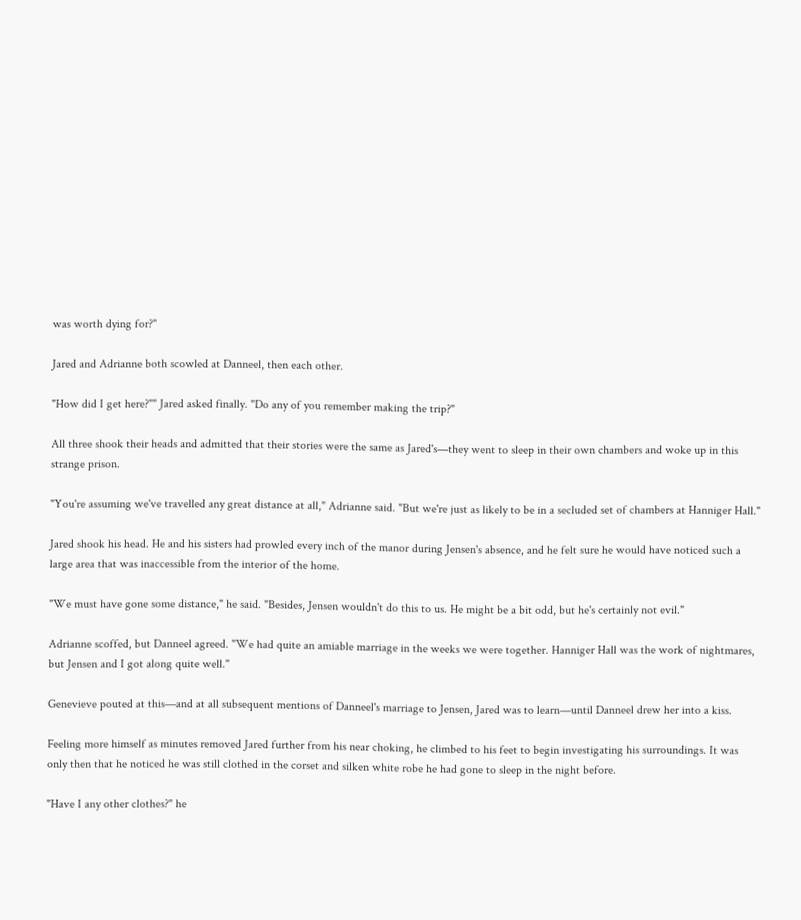was worth dying for?"

Jared and Adrianne both scowled at Danneel, then each other.

"How did I get here?"" Jared asked finally. "Do any of you remember making the trip?"

All three shook their heads and admitted that their stories were the same as Jared's—they went to sleep in their own chambers and woke up in this strange prison.

"You're assuming we've travelled any great distance at all," Adrianne said. "But we're just as likely to be in a secluded set of chambers at Hanniger Hall."

Jared shook his head. He and his sisters had prowled every inch of the manor during Jensen's absence, and he felt sure he would have noticed such a large area that was inaccessible from the interior of the home.

"We must have gone some distance," he said. "Besides, Jensen wouldn't do this to us. He might be a bit odd, but he's certainly not evil."

Adrianne scoffed, but Danneel agreed. "We had quite an amiable marriage in the weeks we were together. Hanniger Hall was the work of nightmares, but Jensen and I got along quite well."

Genevieve pouted at this—and at all subsequent mentions of Danneel's marriage to Jensen, Jared was to learn—until Danneel drew her into a kiss.

Feeling more himself as minutes removed Jared further from his near choking, he climbed to his feet to begin investigating his surroundings. It was only then that he noticed he was still clothed in the corset and silken white robe he had gone to sleep in the night before.

"Have I any other clothes?" he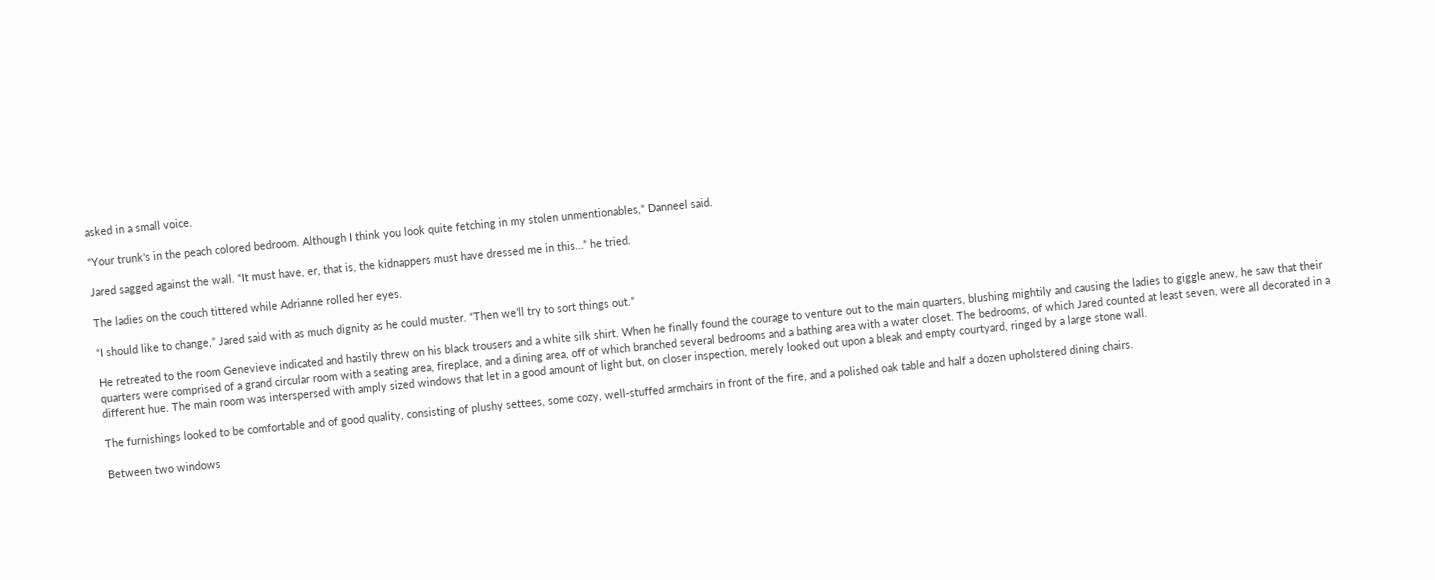asked in a small voice.

"Your trunk's in the peach colored bedroom. Although I think you look quite fetching in my stolen unmentionables," Danneel said.

Jared sagged against the wall. “It must have, er, that is, the kidnappers must have dressed me in this…” he tried.

The ladies on the couch tittered while Adrianne rolled her eyes.

“I should like to change,” Jared said with as much dignity as he could muster. “Then we’ll try to sort things out.”

He retreated to the room Genevieve indicated and hastily threw on his black trousers and a white silk shirt. When he finally found the courage to venture out to the main quarters, blushing mightily and causing the ladies to giggle anew, he saw that their quarters were comprised of a grand circular room with a seating area, fireplace, and a dining area, off of which branched several bedrooms and a bathing area with a water closet. The bedrooms, of which Jared counted at least seven, were all decorated in a different hue. The main room was interspersed with amply sized windows that let in a good amount of light but, on closer inspection, merely looked out upon a bleak and empty courtyard, ringed by a large stone wall.

The furnishings looked to be comfortable and of good quality, consisting of plushy settees, some cozy, well-stuffed armchairs in front of the fire, and a polished oak table and half a dozen upholstered dining chairs.

Between two windows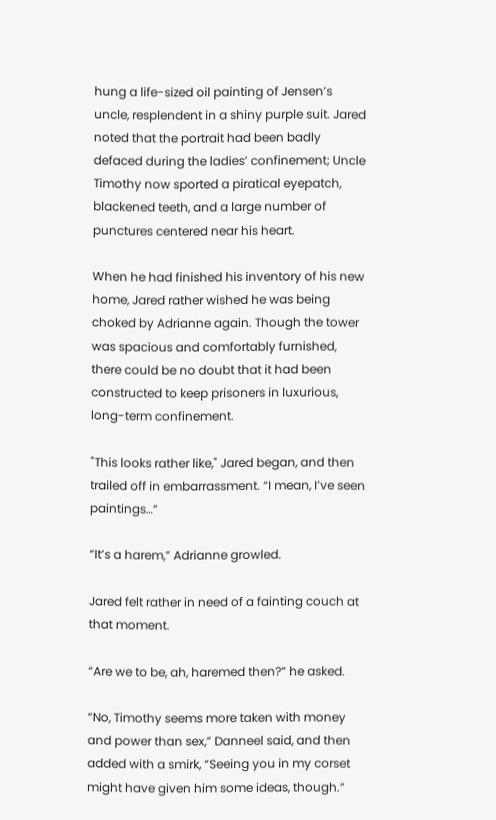hung a life-sized oil painting of Jensen’s uncle, resplendent in a shiny purple suit. Jared noted that the portrait had been badly defaced during the ladies’ confinement; Uncle Timothy now sported a piratical eyepatch, blackened teeth, and a large number of punctures centered near his heart.

When he had finished his inventory of his new home, Jared rather wished he was being choked by Adrianne again. Though the tower was spacious and comfortably furnished, there could be no doubt that it had been constructed to keep prisoners in luxurious, long-term confinement.

"This looks rather like," Jared began, and then trailed off in embarrassment. “I mean, I’ve seen paintings…”

“It’s a harem,” Adrianne growled.

Jared felt rather in need of a fainting couch at that moment.

“Are we to be, ah, haremed then?” he asked.

“No, Timothy seems more taken with money and power than sex,” Danneel said, and then added with a smirk, “Seeing you in my corset might have given him some ideas, though.”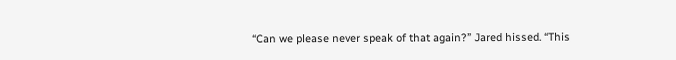“Can we please never speak of that again?” Jared hissed. “This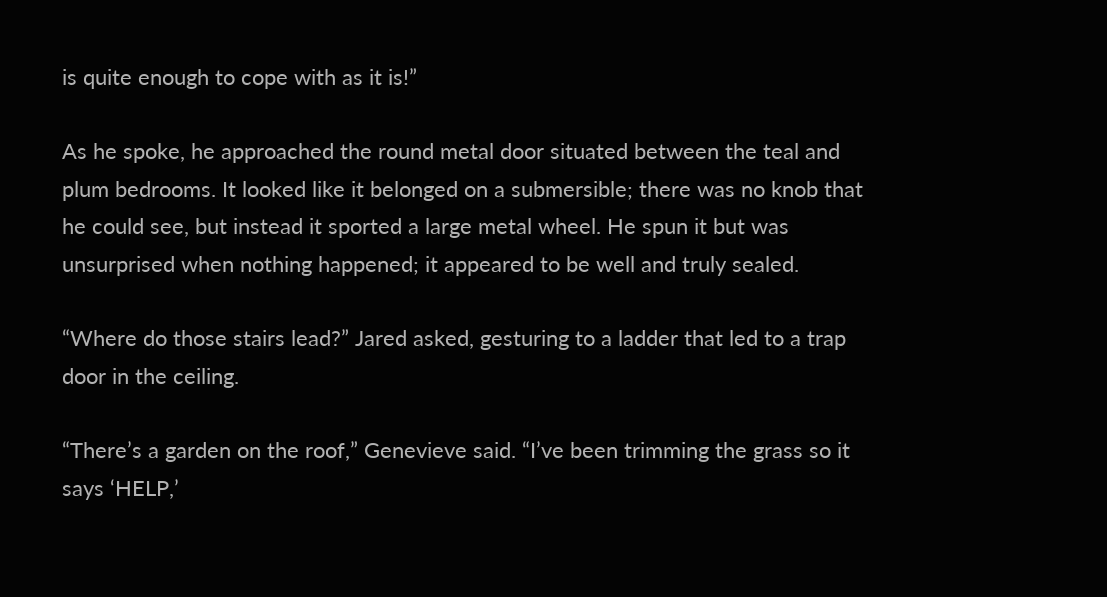is quite enough to cope with as it is!”

As he spoke, he approached the round metal door situated between the teal and plum bedrooms. It looked like it belonged on a submersible; there was no knob that he could see, but instead it sported a large metal wheel. He spun it but was unsurprised when nothing happened; it appeared to be well and truly sealed.

“Where do those stairs lead?” Jared asked, gesturing to a ladder that led to a trap door in the ceiling.

“There’s a garden on the roof,” Genevieve said. “I’ve been trimming the grass so it says ‘HELP,’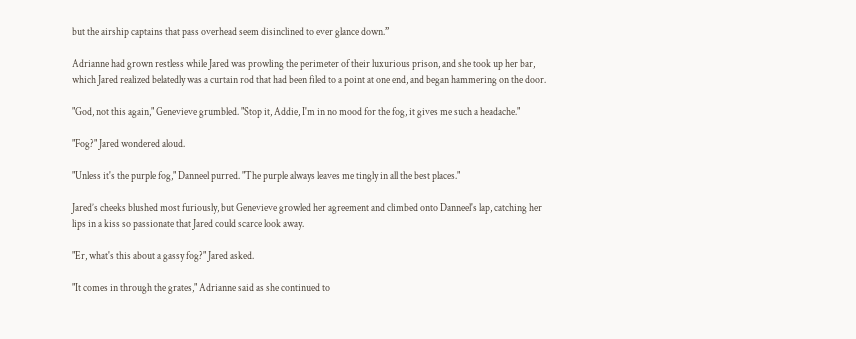but the airship captains that pass overhead seem disinclined to ever glance down.”

Adrianne had grown restless while Jared was prowling the perimeter of their luxurious prison, and she took up her bar, which Jared realized belatedly was a curtain rod that had been filed to a point at one end, and began hammering on the door.

"God, not this again," Genevieve grumbled. "Stop it, Addie, I'm in no mood for the fog, it gives me such a headache."

"Fog?" Jared wondered aloud.

"Unless it's the purple fog," Danneel purred. "The purple always leaves me tingly in all the best places."

Jared’s cheeks blushed most furiously, but Genevieve growled her agreement and climbed onto Danneel's lap, catching her lips in a kiss so passionate that Jared could scarce look away.

"Er, what's this about a gassy fog?" Jared asked.

"It comes in through the grates," Adrianne said as she continued to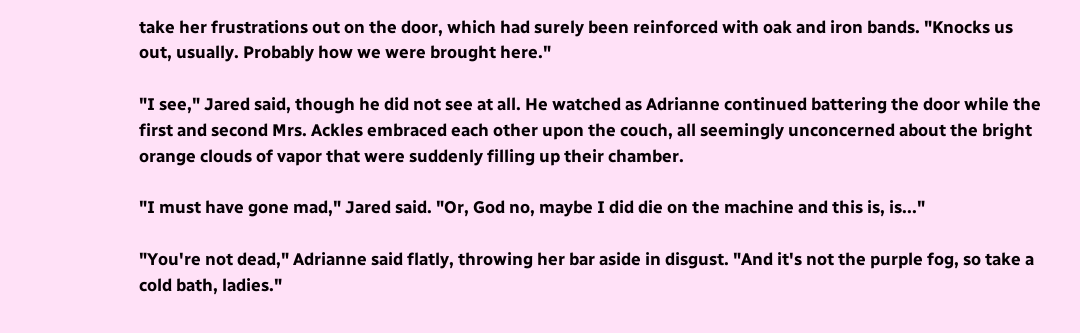take her frustrations out on the door, which had surely been reinforced with oak and iron bands. "Knocks us out, usually. Probably how we were brought here."

"I see," Jared said, though he did not see at all. He watched as Adrianne continued battering the door while the first and second Mrs. Ackles embraced each other upon the couch, all seemingly unconcerned about the bright orange clouds of vapor that were suddenly filling up their chamber.

"I must have gone mad," Jared said. "Or, God no, maybe I did die on the machine and this is, is..."

"You're not dead," Adrianne said flatly, throwing her bar aside in disgust. "And it's not the purple fog, so take a cold bath, ladies."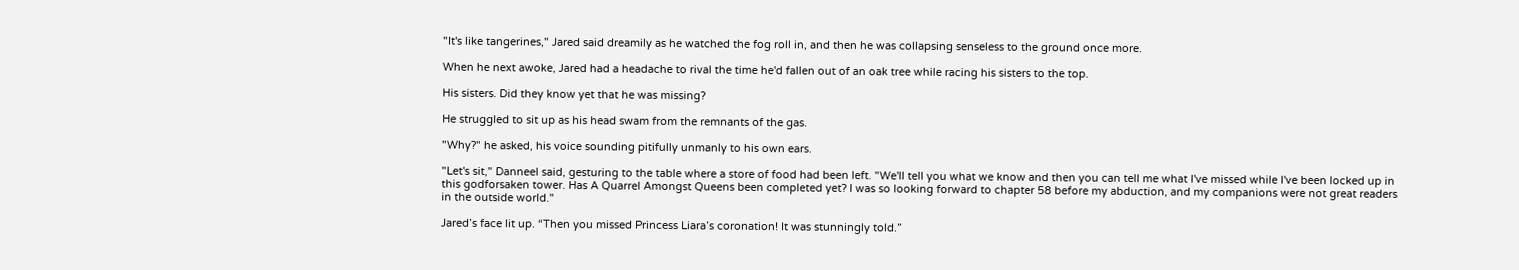"It's like tangerines," Jared said dreamily as he watched the fog roll in, and then he was collapsing senseless to the ground once more.

When he next awoke, Jared had a headache to rival the time he'd fallen out of an oak tree while racing his sisters to the top.

His sisters. Did they know yet that he was missing?

He struggled to sit up as his head swam from the remnants of the gas.

"Why?" he asked, his voice sounding pitifully unmanly to his own ears.

"Let's sit," Danneel said, gesturing to the table where a store of food had been left. "We'll tell you what we know and then you can tell me what I've missed while I've been locked up in this godforsaken tower. Has A Quarrel Amongst Queens been completed yet? I was so looking forward to chapter 58 before my abduction, and my companions were not great readers in the outside world."

Jared’s face lit up. “Then you missed Princess Liara’s coronation! It was stunningly told.”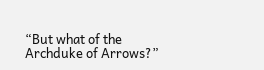“But what of the Archduke of Arrows?”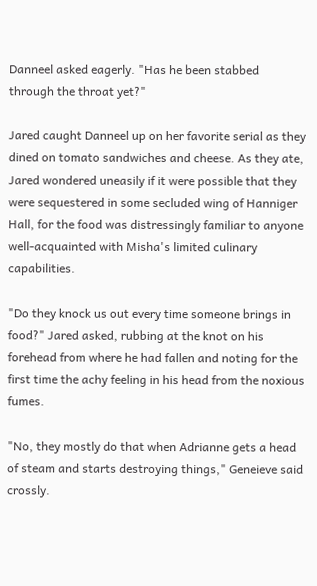Danneel asked eagerly. "Has he been stabbed through the throat yet?"

Jared caught Danneel up on her favorite serial as they dined on tomato sandwiches and cheese. As they ate, Jared wondered uneasily if it were possible that they were sequestered in some secluded wing of Hanniger Hall, for the food was distressingly familiar to anyone well-acquainted with Misha's limited culinary capabilities.

"Do they knock us out every time someone brings in food?" Jared asked, rubbing at the knot on his forehead from where he had fallen and noting for the first time the achy feeling in his head from the noxious fumes.

"No, they mostly do that when Adrianne gets a head of steam and starts destroying things," Geneieve said crossly.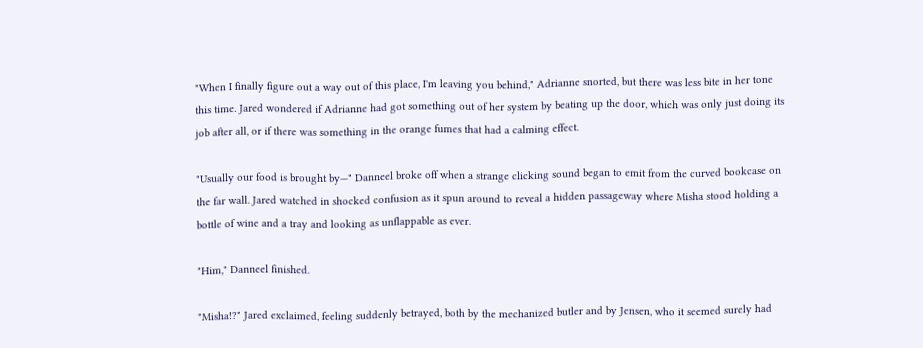"When I finally figure out a way out of this place, I'm leaving you behind," Adrianne snorted, but there was less bite in her tone this time. Jared wondered if Adrianne had got something out of her system by beating up the door, which was only just doing its job after all, or if there was something in the orange fumes that had a calming effect.

"Usually our food is brought by—" Danneel broke off when a strange clicking sound began to emit from the curved bookcase on the far wall. Jared watched in shocked confusion as it spun around to reveal a hidden passageway where Misha stood holding a bottle of wine and a tray and looking as unflappable as ever.

"Him," Danneel finished.

"Misha!?" Jared exclaimed, feeling suddenly betrayed, both by the mechanized butler and by Jensen, who it seemed surely had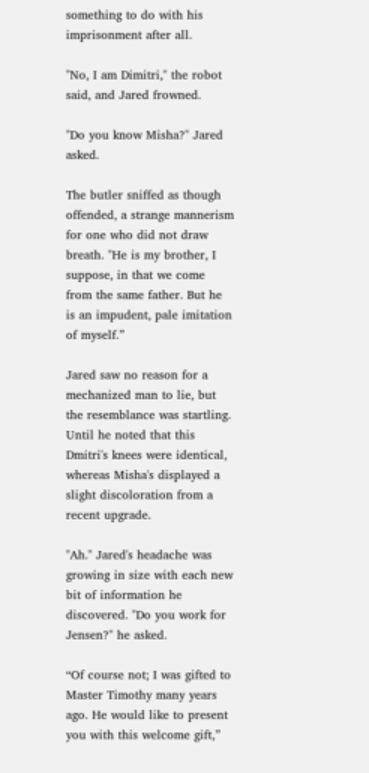something to do with his imprisonment after all.

"No, I am Dimitri," the robot said, and Jared frowned.

"Do you know Misha?" Jared asked.

The butler sniffed as though offended, a strange mannerism for one who did not draw breath. "He is my brother, I suppose, in that we come from the same father. But he is an impudent, pale imitation of myself.”

Jared saw no reason for a mechanized man to lie, but the resemblance was startling. Until he noted that this Dmitri's knees were identical, whereas Misha's displayed a slight discoloration from a recent upgrade.

"Ah." Jared's headache was growing in size with each new bit of information he discovered. "Do you work for Jensen?" he asked.

“Of course not; I was gifted to Master Timothy many years ago. He would like to present you with this welcome gift,”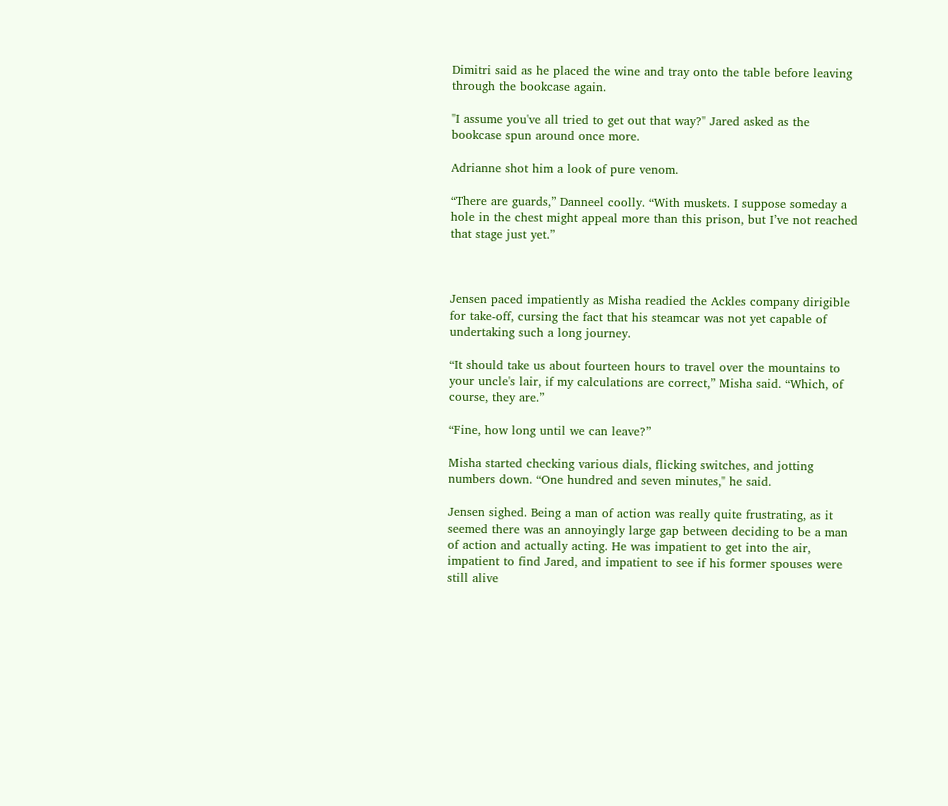Dimitri said as he placed the wine and tray onto the table before leaving through the bookcase again.

"I assume you've all tried to get out that way?" Jared asked as the bookcase spun around once more.

Adrianne shot him a look of pure venom.

“There are guards,” Danneel coolly. “With muskets. I suppose someday a hole in the chest might appeal more than this prison, but I’ve not reached that stage just yet.”



Jensen paced impatiently as Misha readied the Ackles company dirigible for take-off, cursing the fact that his steamcar was not yet capable of undertaking such a long journey.

“It should take us about fourteen hours to travel over the mountains to your uncle's lair, if my calculations are correct,” Misha said. “Which, of course, they are.”

“Fine, how long until we can leave?”

Misha started checking various dials, flicking switches, and jotting numbers down. “One hundred and seven minutes," he said.

Jensen sighed. Being a man of action was really quite frustrating, as it seemed there was an annoyingly large gap between deciding to be a man of action and actually acting. He was impatient to get into the air, impatient to find Jared, and impatient to see if his former spouses were still alive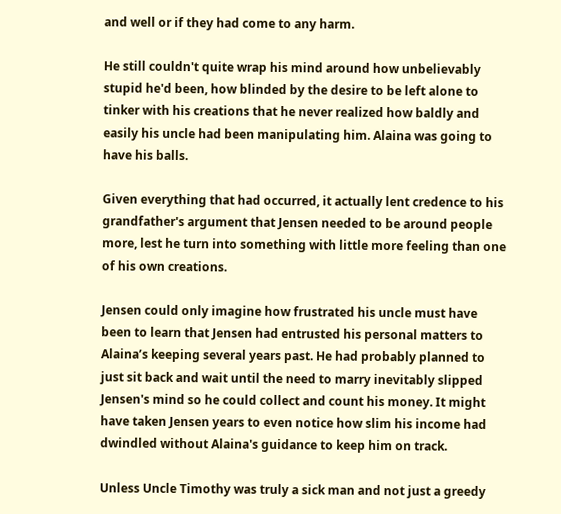and well or if they had come to any harm.

He still couldn't quite wrap his mind around how unbelievably stupid he'd been, how blinded by the desire to be left alone to tinker with his creations that he never realized how baldly and easily his uncle had been manipulating him. Alaina was going to have his balls.

Given everything that had occurred, it actually lent credence to his grandfather's argument that Jensen needed to be around people more, lest he turn into something with little more feeling than one of his own creations.

Jensen could only imagine how frustrated his uncle must have been to learn that Jensen had entrusted his personal matters to Alaina’s keeping several years past. He had probably planned to just sit back and wait until the need to marry inevitably slipped Jensen's mind so he could collect and count his money. It might have taken Jensen years to even notice how slim his income had dwindled without Alaina's guidance to keep him on track.

Unless Uncle Timothy was truly a sick man and not just a greedy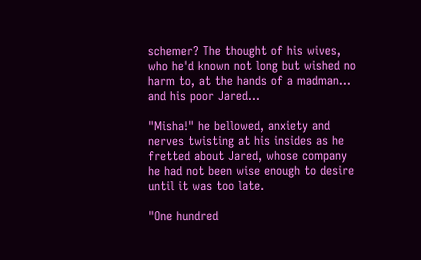schemer? The thought of his wives, who he'd known not long but wished no harm to, at the hands of a madman… and his poor Jared...

"Misha!" he bellowed, anxiety and nerves twisting at his insides as he fretted about Jared, whose company he had not been wise enough to desire until it was too late.

"One hundred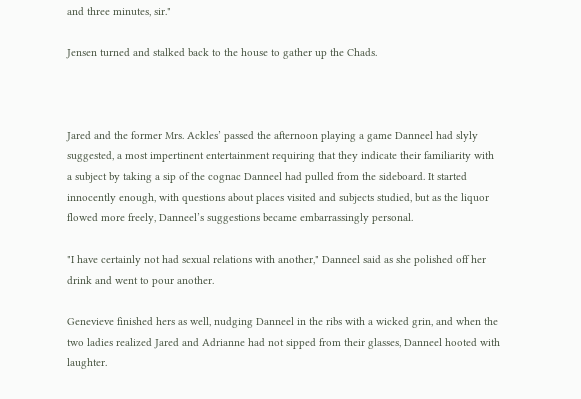and three minutes, sir."

Jensen turned and stalked back to the house to gather up the Chads.



Jared and the former Mrs. Ackles’ passed the afternoon playing a game Danneel had slyly suggested, a most impertinent entertainment requiring that they indicate their familiarity with a subject by taking a sip of the cognac Danneel had pulled from the sideboard. It started innocently enough, with questions about places visited and subjects studied, but as the liquor flowed more freely, Danneel’s suggestions became embarrassingly personal.

"I have certainly not had sexual relations with another," Danneel said as she polished off her drink and went to pour another.

Genevieve finished hers as well, nudging Danneel in the ribs with a wicked grin, and when the two ladies realized Jared and Adrianne had not sipped from their glasses, Danneel hooted with laughter.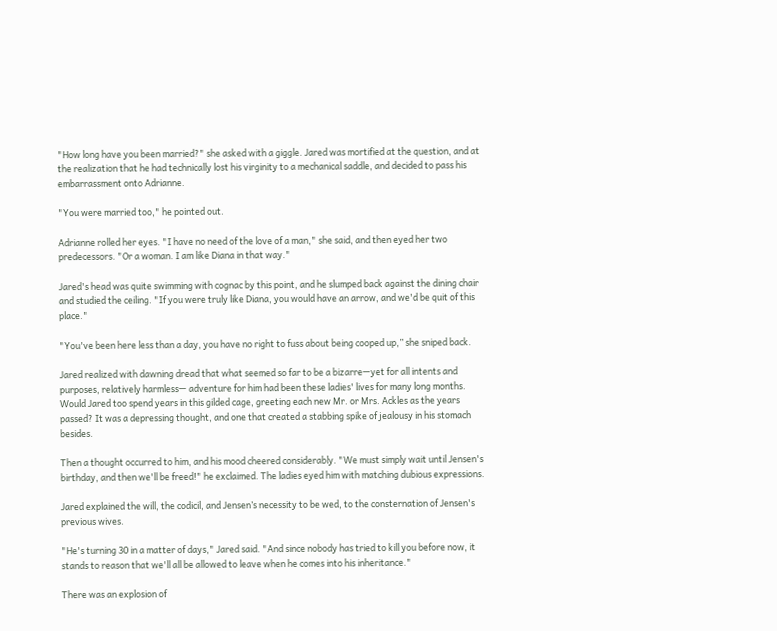"How long have you been married?" she asked with a giggle. Jared was mortified at the question, and at the realization that he had technically lost his virginity to a mechanical saddle, and decided to pass his embarrassment onto Adrianne.

"You were married too," he pointed out.

Adrianne rolled her eyes. "I have no need of the love of a man," she said, and then eyed her two predecessors. "Or a woman. I am like Diana in that way."

Jared's head was quite swimming with cognac by this point, and he slumped back against the dining chair and studied the ceiling. "If you were truly like Diana, you would have an arrow, and we'd be quit of this place."

"You've been here less than a day, you have no right to fuss about being cooped up,” she sniped back.

Jared realized with dawning dread that what seemed so far to be a bizarre—yet for all intents and purposes, relatively harmless— adventure for him had been these ladies' lives for many long months. Would Jared too spend years in this gilded cage, greeting each new Mr. or Mrs. Ackles as the years passed? It was a depressing thought, and one that created a stabbing spike of jealousy in his stomach besides.

Then a thought occurred to him, and his mood cheered considerably. "We must simply wait until Jensen's birthday, and then we'll be freed!" he exclaimed. The ladies eyed him with matching dubious expressions.

Jared explained the will, the codicil, and Jensen’s necessity to be wed, to the consternation of Jensen's previous wives.

"He's turning 30 in a matter of days," Jared said. "And since nobody has tried to kill you before now, it stands to reason that we'll all be allowed to leave when he comes into his inheritance."

There was an explosion of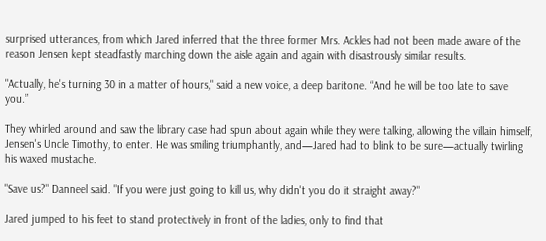surprised utterances, from which Jared inferred that the three former Mrs. Ackles had not been made aware of the reason Jensen kept steadfastly marching down the aisle again and again with disastrously similar results.

"Actually, he's turning 30 in a matter of hours," said a new voice, a deep baritone. “And he will be too late to save you.”

They whirled around and saw the library case had spun about again while they were talking, allowing the villain himself, Jensen's Uncle Timothy, to enter. He was smiling triumphantly, and—Jared had to blink to be sure—actually twirling his waxed mustache.

"Save us?" Danneel said. "If you were just going to kill us, why didn't you do it straight away?"

Jared jumped to his feet to stand protectively in front of the ladies, only to find that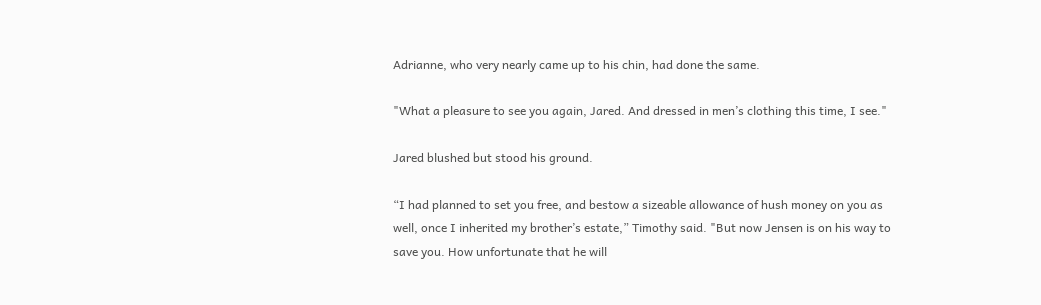Adrianne, who very nearly came up to his chin, had done the same.

"What a pleasure to see you again, Jared. And dressed in men’s clothing this time, I see."

Jared blushed but stood his ground.

“I had planned to set you free, and bestow a sizeable allowance of hush money on you as well, once I inherited my brother’s estate,” Timothy said. "But now Jensen is on his way to save you. How unfortunate that he will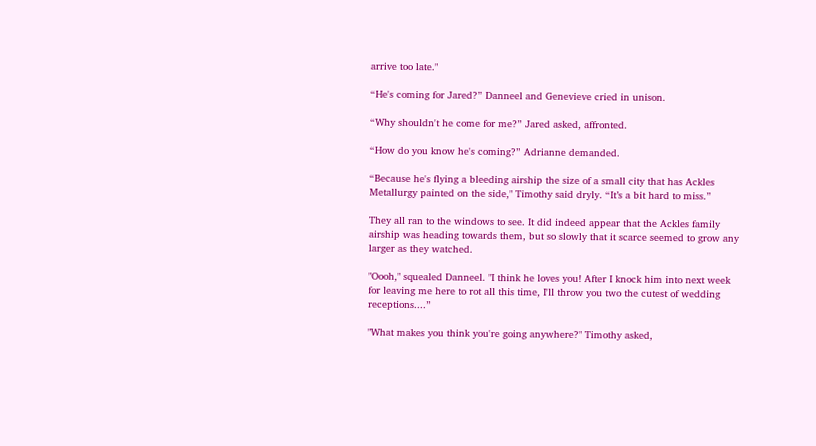arrive too late."

“He's coming for Jared?” Danneel and Genevieve cried in unison.

“Why shouldn't he come for me?” Jared asked, affronted.

“How do you know he's coming?” Adrianne demanded.

“Because he's flying a bleeding airship the size of a small city that has Ackles Metallurgy painted on the side," Timothy said dryly. “It’s a bit hard to miss.”

They all ran to the windows to see. It did indeed appear that the Ackles family airship was heading towards them, but so slowly that it scarce seemed to grow any larger as they watched.

"Oooh," squealed Danneel. "I think he loves you! After I knock him into next week for leaving me here to rot all this time, I'll throw you two the cutest of wedding receptions....”

"What makes you think you're going anywhere?" Timothy asked,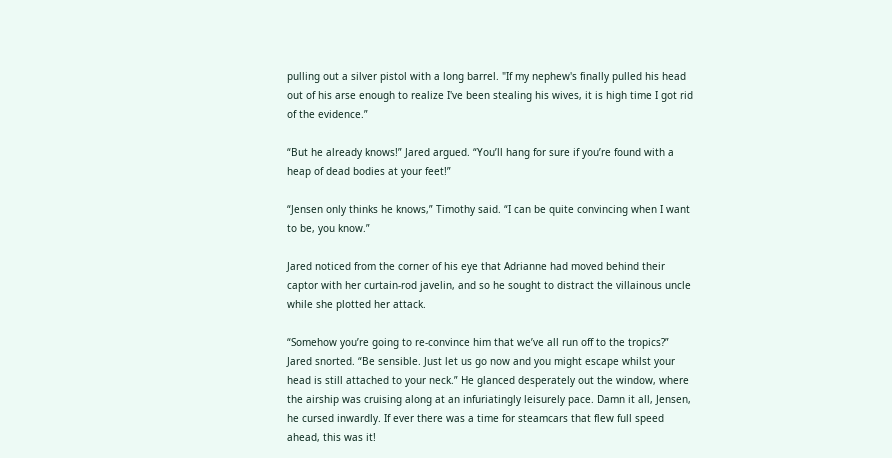pulling out a silver pistol with a long barrel. "If my nephew's finally pulled his head out of his arse enough to realize I've been stealing his wives, it is high time I got rid of the evidence.”

“But he already knows!” Jared argued. “You’ll hang for sure if you’re found with a heap of dead bodies at your feet!”

“Jensen only thinks he knows,” Timothy said. “I can be quite convincing when I want to be, you know.”

Jared noticed from the corner of his eye that Adrianne had moved behind their captor with her curtain-rod javelin, and so he sought to distract the villainous uncle while she plotted her attack.

“Somehow you’re going to re-convince him that we’ve all run off to the tropics?” Jared snorted. “Be sensible. Just let us go now and you might escape whilst your head is still attached to your neck.” He glanced desperately out the window, where the airship was cruising along at an infuriatingly leisurely pace. Damn it all, Jensen, he cursed inwardly. If ever there was a time for steamcars that flew full speed ahead, this was it!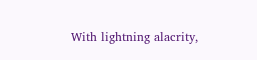With lightning alacrity,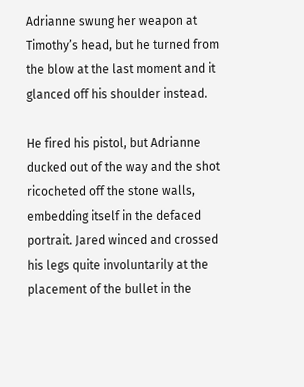Adrianne swung her weapon at Timothy’s head, but he turned from the blow at the last moment and it glanced off his shoulder instead.

He fired his pistol, but Adrianne ducked out of the way and the shot ricocheted off the stone walls, embedding itself in the defaced portrait. Jared winced and crossed his legs quite involuntarily at the placement of the bullet in the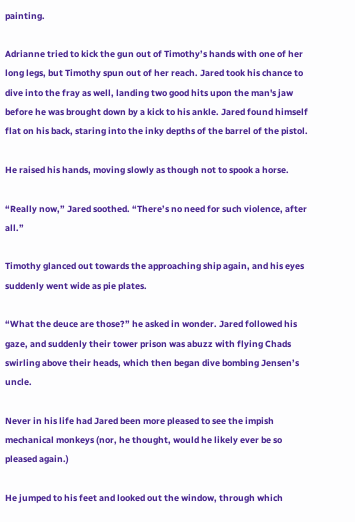painting.

Adrianne tried to kick the gun out of Timothy’s hands with one of her long legs, but Timothy spun out of her reach. Jared took his chance to dive into the fray as well, landing two good hits upon the man's jaw before he was brought down by a kick to his ankle. Jared found himself flat on his back, staring into the inky depths of the barrel of the pistol.

He raised his hands, moving slowly as though not to spook a horse.

“Really now,” Jared soothed. “There’s no need for such violence, after all.”

Timothy glanced out towards the approaching ship again, and his eyes suddenly went wide as pie plates.

“What the deuce are those?” he asked in wonder. Jared followed his gaze, and suddenly their tower prison was abuzz with flying Chads swirling above their heads, which then began dive bombing Jensen’s uncle.

Never in his life had Jared been more pleased to see the impish mechanical monkeys (nor, he thought, would he likely ever be so pleased again.)

He jumped to his feet and looked out the window, through which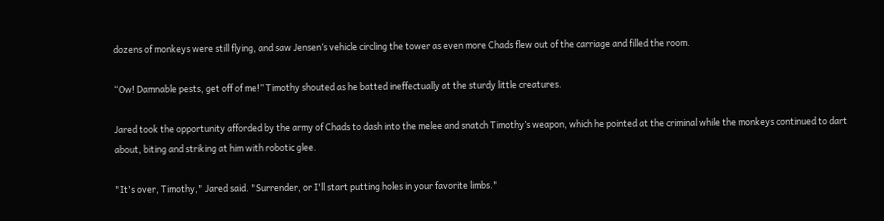dozens of monkeys were still flying, and saw Jensen’s vehicle circling the tower as even more Chads flew out of the carriage and filled the room.

“Ow! Damnable pests, get off of me!” Timothy shouted as he batted ineffectually at the sturdy little creatures.

Jared took the opportunity afforded by the army of Chads to dash into the melee and snatch Timothy’s weapon, which he pointed at the criminal while the monkeys continued to dart about, biting and striking at him with robotic glee.

"It's over, Timothy," Jared said. "Surrender, or I'll start putting holes in your favorite limbs."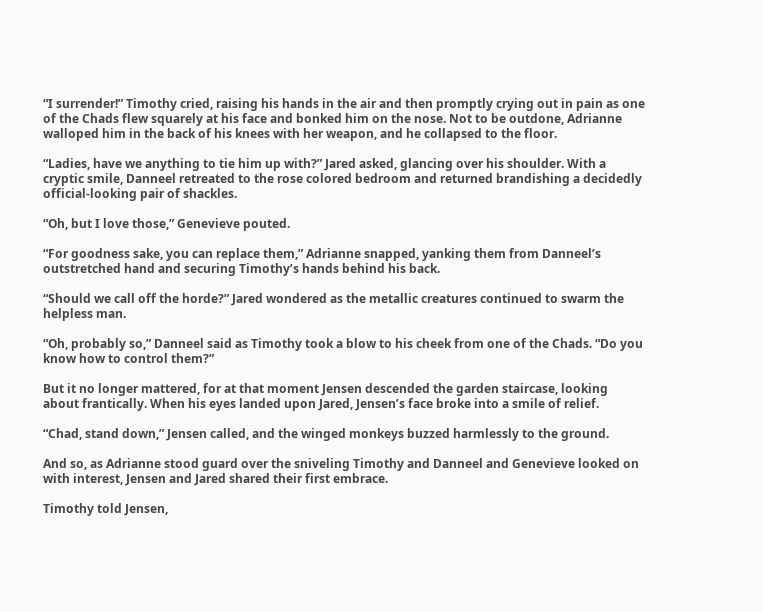“I surrender!” Timothy cried, raising his hands in the air and then promptly crying out in pain as one of the Chads flew squarely at his face and bonked him on the nose. Not to be outdone, Adrianne walloped him in the back of his knees with her weapon, and he collapsed to the floor.

“Ladies, have we anything to tie him up with?” Jared asked, glancing over his shoulder. With a cryptic smile, Danneel retreated to the rose colored bedroom and returned brandishing a decidedly official-looking pair of shackles.

“Oh, but I love those,” Genevieve pouted.

“For goodness sake, you can replace them,” Adrianne snapped, yanking them from Danneel’s outstretched hand and securing Timothy’s hands behind his back.

“Should we call off the horde?” Jared wondered as the metallic creatures continued to swarm the helpless man.

“Oh, probably so,” Danneel said as Timothy took a blow to his cheek from one of the Chads. “Do you know how to control them?”

But it no longer mattered, for at that moment Jensen descended the garden staircase, looking about frantically. When his eyes landed upon Jared, Jensen’s face broke into a smile of relief.

“Chad, stand down,” Jensen called, and the winged monkeys buzzed harmlessly to the ground.

And so, as Adrianne stood guard over the sniveling Timothy and Danneel and Genevieve looked on with interest, Jensen and Jared shared their first embrace.

Timothy told Jensen,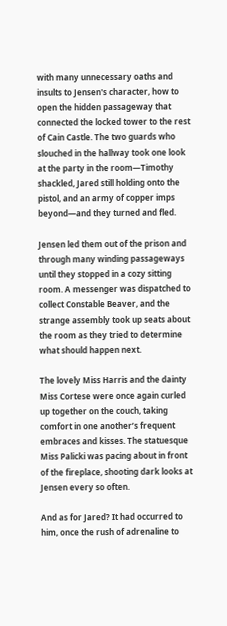with many unnecessary oaths and insults to Jensen's character, how to open the hidden passageway that connected the locked tower to the rest of Cain Castle. The two guards who slouched in the hallway took one look at the party in the room—Timothy shackled, Jared still holding onto the pistol, and an army of copper imps beyond—and they turned and fled.

Jensen led them out of the prison and through many winding passageways until they stopped in a cozy sitting room. A messenger was dispatched to collect Constable Beaver, and the strange assembly took up seats about the room as they tried to determine what should happen next.

The lovely Miss Harris and the dainty Miss Cortese were once again curled up together on the couch, taking comfort in one another’s frequent embraces and kisses. The statuesque Miss Palicki was pacing about in front of the fireplace, shooting dark looks at Jensen every so often.

And as for Jared? It had occurred to him, once the rush of adrenaline to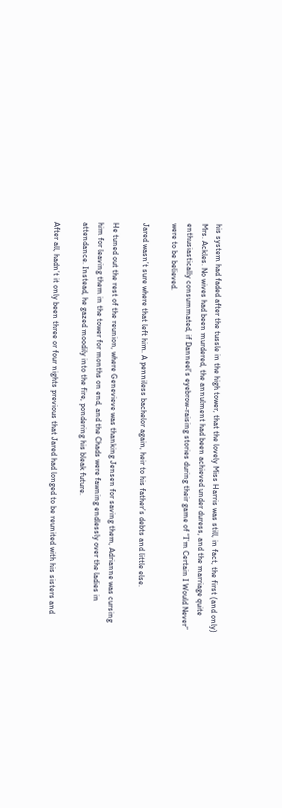his system had faded after the tussle in the high tower, that the lovely Miss Harris was still, in fact, the first (and only) Mrs. Ackles. No wives had been murdered, the annulment had been achieved under duress, and the marriage quite enthusiastically consummated, if Danneel’s eyebrow-raising stories during their game of “I’m Certain I Would Never” were to be believed.

Jared wasn’t sure where that left him. A penniless bachelor again, heir to his father’s debts and little else.

He tuned out the rest of the reunion, where Genevieve was thanking Jensen for saving them, Adrianne was cursing him for leaving them in the tower for months on end, and the Chads were fawning endlessly over the ladies in attendance. Instead, he gazed moodily into the fire, pondering his bleak future.

After all, hadn’t it only been three or four nights previous that Jared had longed to be reunited with his sisters and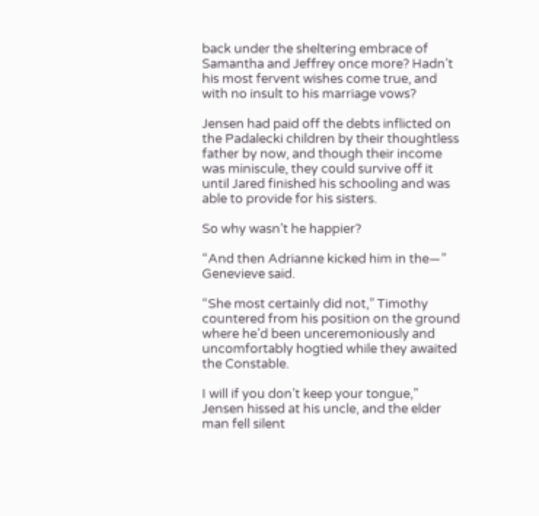back under the sheltering embrace of Samantha and Jeffrey once more? Hadn’t his most fervent wishes come true, and with no insult to his marriage vows?

Jensen had paid off the debts inflicted on the Padalecki children by their thoughtless father by now, and though their income was miniscule, they could survive off it until Jared finished his schooling and was able to provide for his sisters.

So why wasn’t he happier?

“And then Adrianne kicked him in the—” Genevieve said.

“She most certainly did not,” Timothy countered from his position on the ground where he’d been unceremoniously and uncomfortably hogtied while they awaited the Constable.

I will if you don’t keep your tongue,” Jensen hissed at his uncle, and the elder man fell silent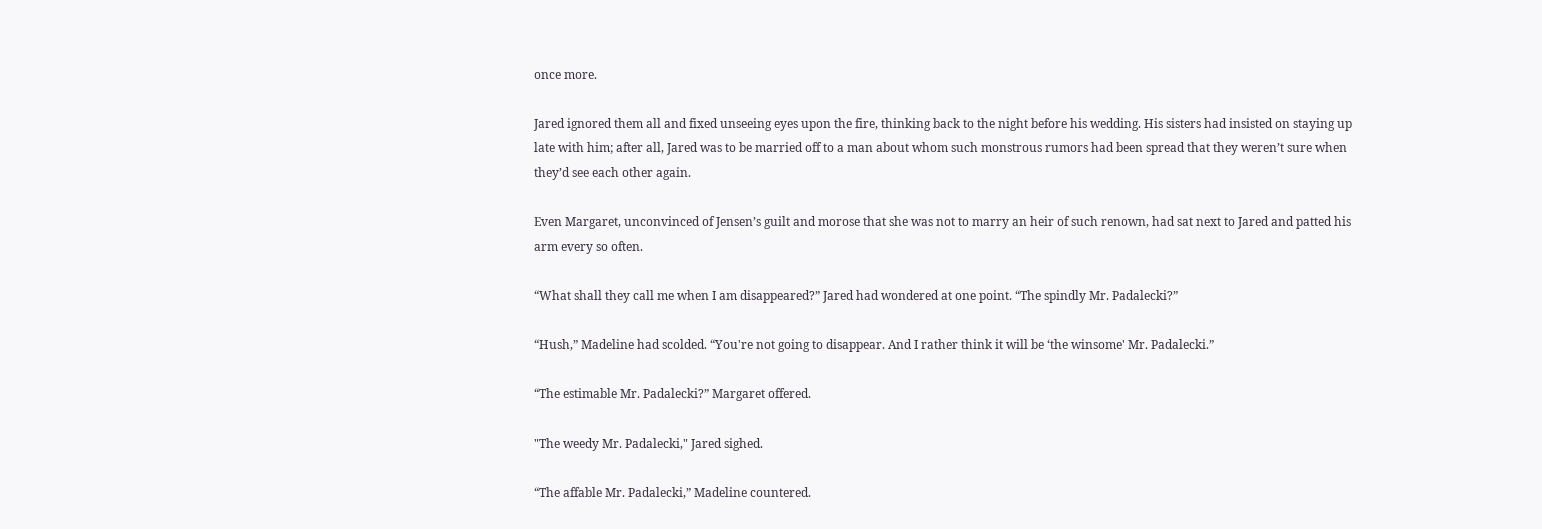once more.

Jared ignored them all and fixed unseeing eyes upon the fire, thinking back to the night before his wedding. His sisters had insisted on staying up late with him; after all, Jared was to be married off to a man about whom such monstrous rumors had been spread that they weren’t sure when they’d see each other again.

Even Margaret, unconvinced of Jensen’s guilt and morose that she was not to marry an heir of such renown, had sat next to Jared and patted his arm every so often.

“What shall they call me when I am disappeared?” Jared had wondered at one point. “The spindly Mr. Padalecki?”

“Hush,” Madeline had scolded. “You're not going to disappear. And I rather think it will be ‘the winsome' Mr. Padalecki.”

“The estimable Mr. Padalecki?” Margaret offered.

"The weedy Mr. Padalecki," Jared sighed.

“The affable Mr. Padalecki,” Madeline countered.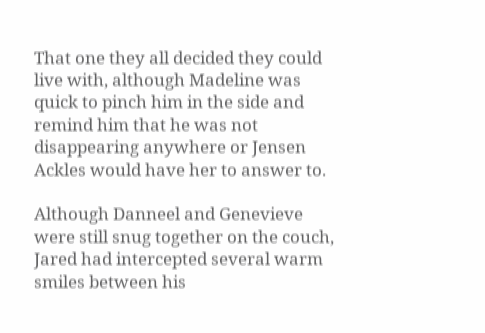That one they all decided they could live with, although Madeline was quick to pinch him in the side and remind him that he was not disappearing anywhere or Jensen Ackles would have her to answer to.

Although Danneel and Genevieve were still snug together on the couch, Jared had intercepted several warm smiles between his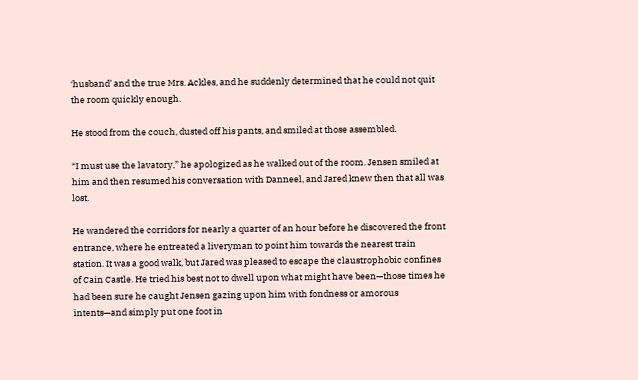‘husband’ and the true Mrs. Ackles, and he suddenly determined that he could not quit the room quickly enough.

He stood from the couch, dusted off his pants, and smiled at those assembled.

“I must use the lavatory,” he apologized as he walked out of the room. Jensen smiled at him and then resumed his conversation with Danneel, and Jared knew then that all was lost.

He wandered the corridors for nearly a quarter of an hour before he discovered the front entrance, where he entreated a liveryman to point him towards the nearest train station. It was a good walk, but Jared was pleased to escape the claustrophobic confines of Cain Castle. He tried his best not to dwell upon what might have been—those times he had been sure he caught Jensen gazing upon him with fondness or amorous intents—and simply put one foot in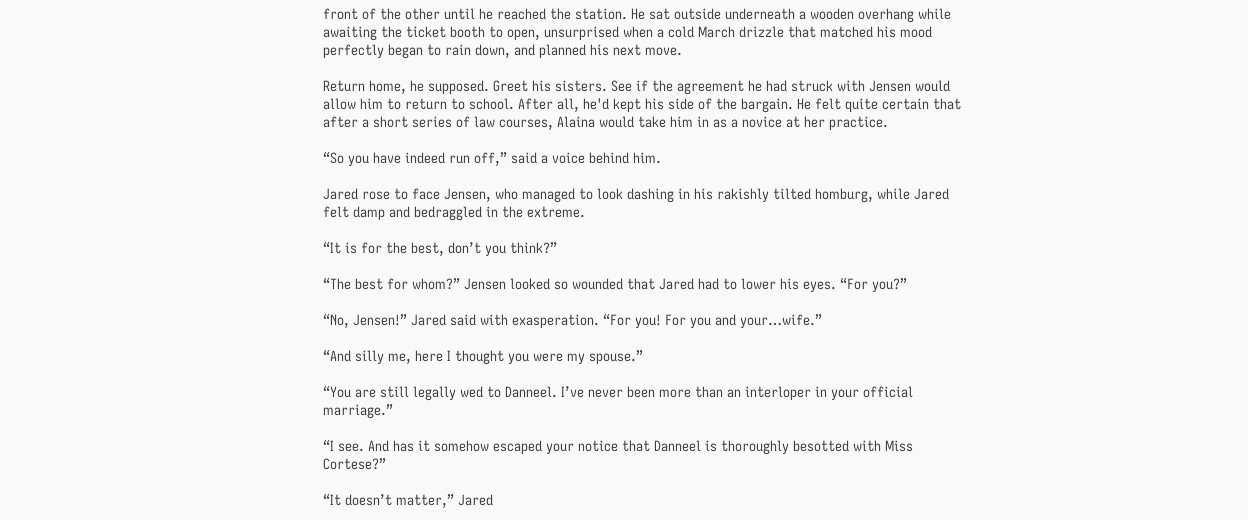front of the other until he reached the station. He sat outside underneath a wooden overhang while awaiting the ticket booth to open, unsurprised when a cold March drizzle that matched his mood perfectly began to rain down, and planned his next move.

Return home, he supposed. Greet his sisters. See if the agreement he had struck with Jensen would allow him to return to school. After all, he'd kept his side of the bargain. He felt quite certain that after a short series of law courses, Alaina would take him in as a novice at her practice.

“So you have indeed run off,” said a voice behind him.

Jared rose to face Jensen, who managed to look dashing in his rakishly tilted homburg, while Jared felt damp and bedraggled in the extreme.

“It is for the best, don’t you think?”

“The best for whom?” Jensen looked so wounded that Jared had to lower his eyes. “For you?”

“No, Jensen!” Jared said with exasperation. “For you! For you and your…wife.”

“And silly me, here I thought you were my spouse.”

“You are still legally wed to Danneel. I’ve never been more than an interloper in your official marriage.”

“I see. And has it somehow escaped your notice that Danneel is thoroughly besotted with Miss Cortese?”

“It doesn’t matter,” Jared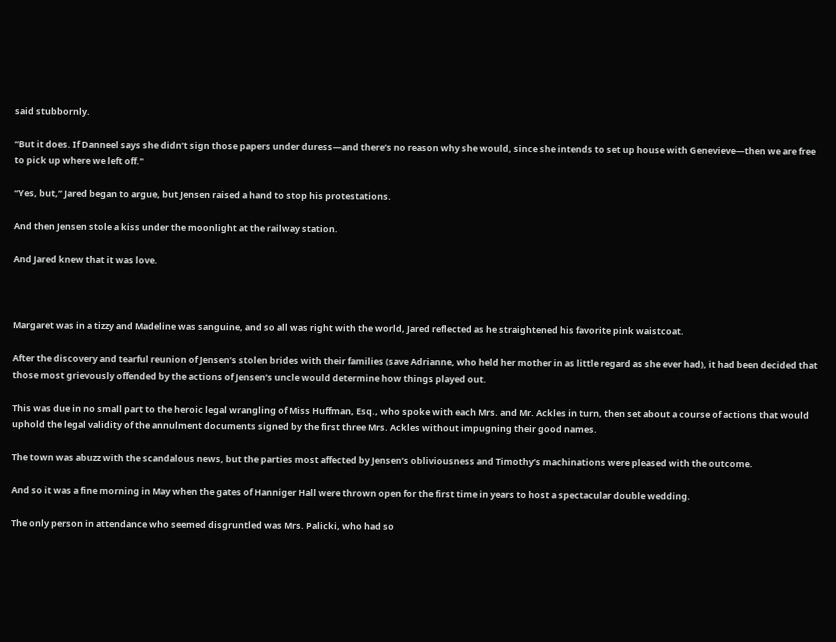said stubbornly.

“But it does. If Danneel says she didn’t sign those papers under duress—and there’s no reason why she would, since she intends to set up house with Genevieve—then we are free to pick up where we left off."

“Yes, but,” Jared began to argue, but Jensen raised a hand to stop his protestations.

And then Jensen stole a kiss under the moonlight at the railway station.

And Jared knew that it was love.



Margaret was in a tizzy and Madeline was sanguine, and so all was right with the world, Jared reflected as he straightened his favorite pink waistcoat.

After the discovery and tearful reunion of Jensen’s stolen brides with their families (save Adrianne, who held her mother in as little regard as she ever had), it had been decided that those most grievously offended by the actions of Jensen’s uncle would determine how things played out.

This was due in no small part to the heroic legal wrangling of Miss Huffman, Esq., who spoke with each Mrs. and Mr. Ackles in turn, then set about a course of actions that would uphold the legal validity of the annulment documents signed by the first three Mrs. Ackles without impugning their good names.

The town was abuzz with the scandalous news, but the parties most affected by Jensen’s obliviousness and Timothy’s machinations were pleased with the outcome.

And so it was a fine morning in May when the gates of Hanniger Hall were thrown open for the first time in years to host a spectacular double wedding.

The only person in attendance who seemed disgruntled was Mrs. Palicki, who had so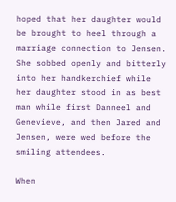hoped that her daughter would be brought to heel through a marriage connection to Jensen. She sobbed openly and bitterly into her handkerchief while her daughter stood in as best man while first Danneel and Genevieve, and then Jared and Jensen, were wed before the smiling attendees.

When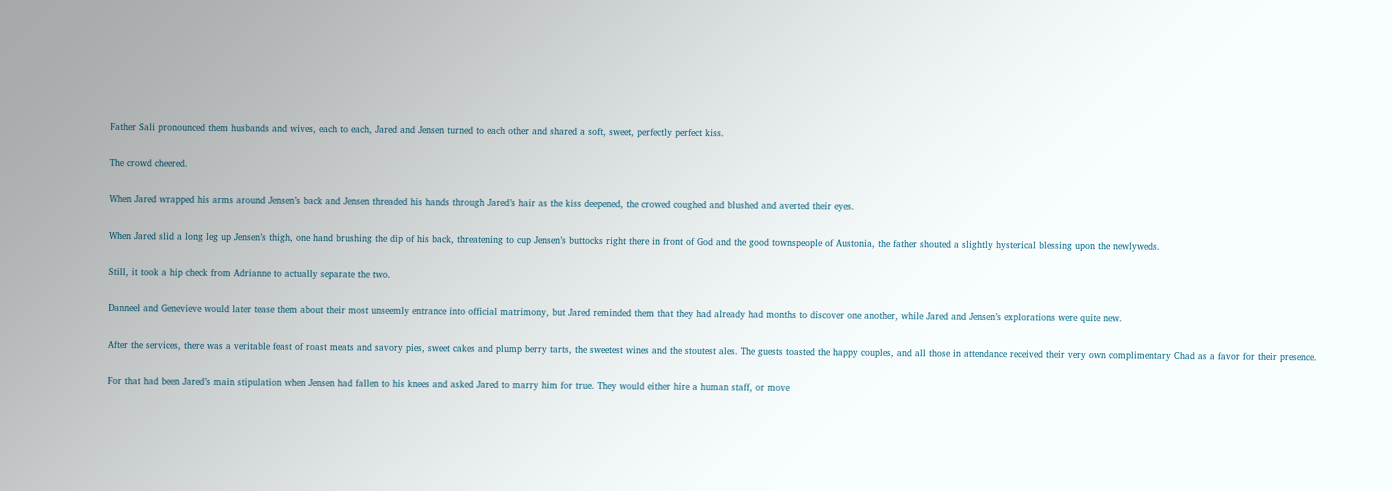Father Sali pronounced them husbands and wives, each to each, Jared and Jensen turned to each other and shared a soft, sweet, perfectly perfect kiss.

The crowd cheered.

When Jared wrapped his arms around Jensen’s back and Jensen threaded his hands through Jared’s hair as the kiss deepened, the crowed coughed and blushed and averted their eyes.

When Jared slid a long leg up Jensen’s thigh, one hand brushing the dip of his back, threatening to cup Jensen’s buttocks right there in front of God and the good townspeople of Austonia, the father shouted a slightly hysterical blessing upon the newlyweds.

Still, it took a hip check from Adrianne to actually separate the two.

Danneel and Genevieve would later tease them about their most unseemly entrance into official matrimony, but Jared reminded them that they had already had months to discover one another, while Jared and Jensen’s explorations were quite new.

After the services, there was a veritable feast of roast meats and savory pies, sweet cakes and plump berry tarts, the sweetest wines and the stoutest ales. The guests toasted the happy couples, and all those in attendance received their very own complimentary Chad as a favor for their presence.

For that had been Jared’s main stipulation when Jensen had fallen to his knees and asked Jared to marry him for true. They would either hire a human staff, or move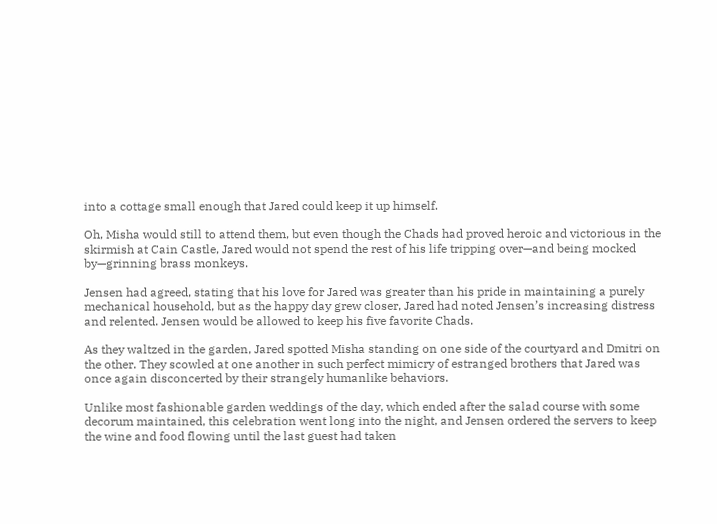into a cottage small enough that Jared could keep it up himself.

Oh, Misha would still to attend them, but even though the Chads had proved heroic and victorious in the skirmish at Cain Castle, Jared would not spend the rest of his life tripping over—and being mocked by—grinning brass monkeys.

Jensen had agreed, stating that his love for Jared was greater than his pride in maintaining a purely mechanical household, but as the happy day grew closer, Jared had noted Jensen’s increasing distress and relented. Jensen would be allowed to keep his five favorite Chads.

As they waltzed in the garden, Jared spotted Misha standing on one side of the courtyard and Dmitri on the other. They scowled at one another in such perfect mimicry of estranged brothers that Jared was once again disconcerted by their strangely humanlike behaviors.

Unlike most fashionable garden weddings of the day, which ended after the salad course with some decorum maintained, this celebration went long into the night, and Jensen ordered the servers to keep the wine and food flowing until the last guest had taken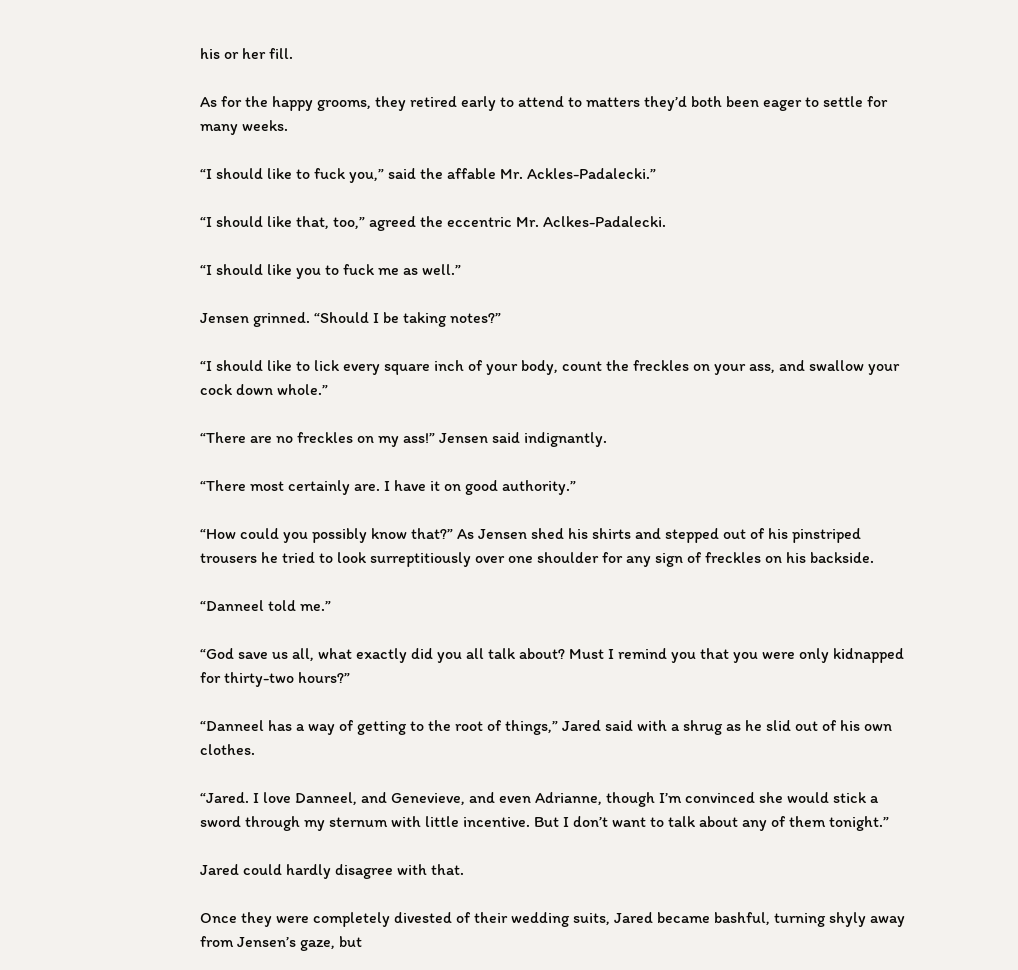his or her fill.

As for the happy grooms, they retired early to attend to matters they’d both been eager to settle for many weeks.

“I should like to fuck you,” said the affable Mr. Ackles-Padalecki.”

“I should like that, too,” agreed the eccentric Mr. Aclkes-Padalecki.

“I should like you to fuck me as well.”

Jensen grinned. “Should I be taking notes?”

“I should like to lick every square inch of your body, count the freckles on your ass, and swallow your cock down whole.”

“There are no freckles on my ass!” Jensen said indignantly.

“There most certainly are. I have it on good authority.”

“How could you possibly know that?” As Jensen shed his shirts and stepped out of his pinstriped trousers he tried to look surreptitiously over one shoulder for any sign of freckles on his backside.

“Danneel told me.”

“God save us all, what exactly did you all talk about? Must I remind you that you were only kidnapped for thirty-two hours?”

“Danneel has a way of getting to the root of things,” Jared said with a shrug as he slid out of his own clothes.

“Jared. I love Danneel, and Genevieve, and even Adrianne, though I’m convinced she would stick a sword through my sternum with little incentive. But I don’t want to talk about any of them tonight.”

Jared could hardly disagree with that.

Once they were completely divested of their wedding suits, Jared became bashful, turning shyly away from Jensen’s gaze, but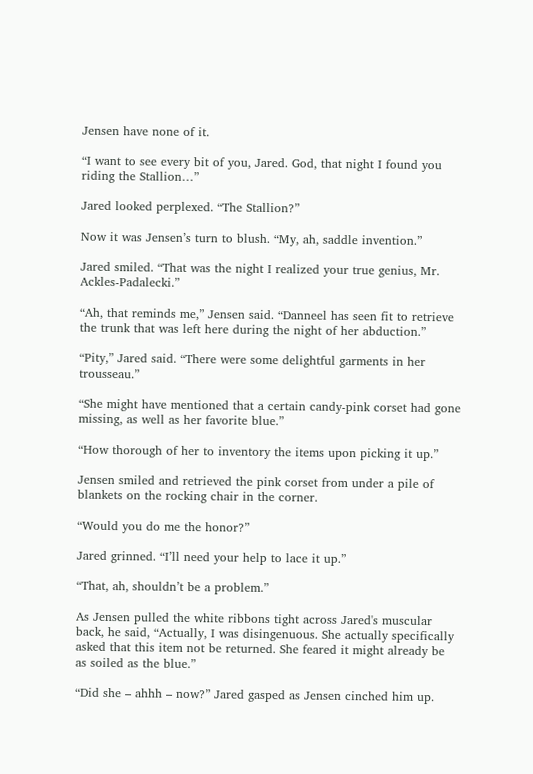Jensen have none of it.

“I want to see every bit of you, Jared. God, that night I found you riding the Stallion…”

Jared looked perplexed. “The Stallion?”

Now it was Jensen’s turn to blush. “My, ah, saddle invention.”

Jared smiled. “That was the night I realized your true genius, Mr. Ackles-Padalecki.”

“Ah, that reminds me,” Jensen said. “Danneel has seen fit to retrieve the trunk that was left here during the night of her abduction.”

“Pity,” Jared said. “There were some delightful garments in her trousseau.”

“She might have mentioned that a certain candy-pink corset had gone missing, as well as her favorite blue.”

“How thorough of her to inventory the items upon picking it up.”

Jensen smiled and retrieved the pink corset from under a pile of blankets on the rocking chair in the corner.

“Would you do me the honor?”

Jared grinned. “I’ll need your help to lace it up.”

“That, ah, shouldn’t be a problem.”

As Jensen pulled the white ribbons tight across Jared's muscular back, he said, “Actually, I was disingenuous. She actually specifically asked that this item not be returned. She feared it might already be as soiled as the blue.”

“Did she – ahhh – now?” Jared gasped as Jensen cinched him up.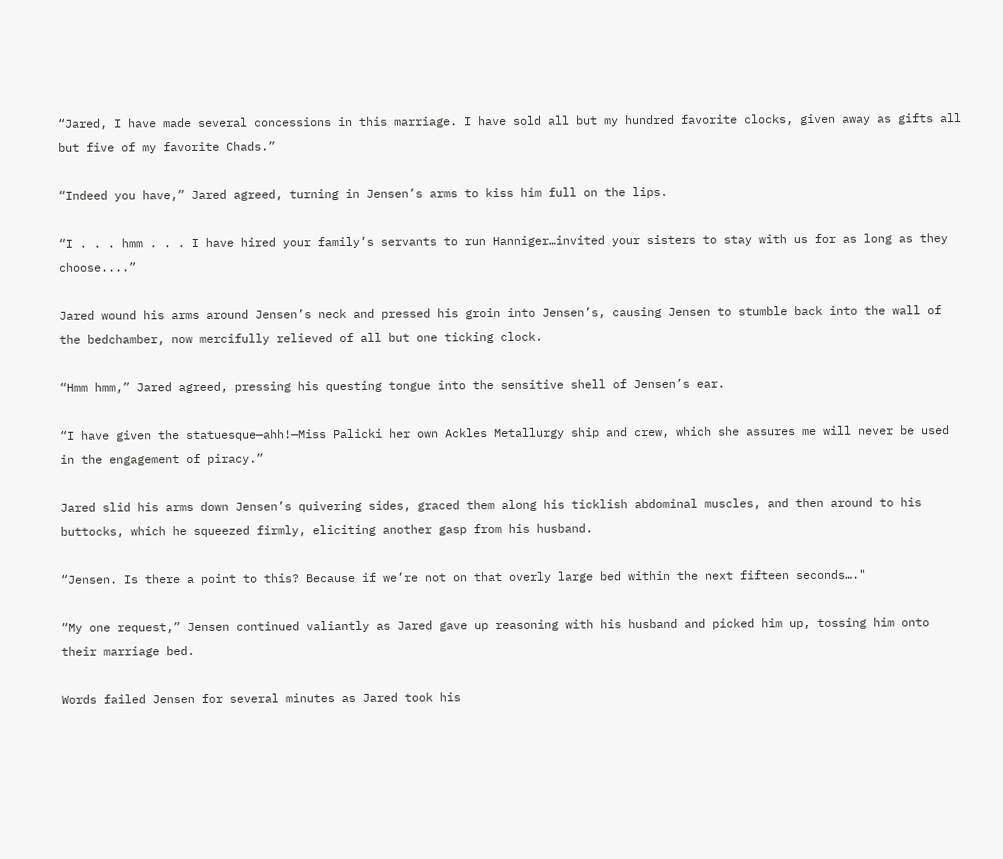“Jared, I have made several concessions in this marriage. I have sold all but my hundred favorite clocks, given away as gifts all but five of my favorite Chads.”

“Indeed you have,” Jared agreed, turning in Jensen’s arms to kiss him full on the lips.

“I . . . hmm . . . I have hired your family’s servants to run Hanniger…invited your sisters to stay with us for as long as they choose....”

Jared wound his arms around Jensen’s neck and pressed his groin into Jensen’s, causing Jensen to stumble back into the wall of the bedchamber, now mercifully relieved of all but one ticking clock.

“Hmm hmm,” Jared agreed, pressing his questing tongue into the sensitive shell of Jensen’s ear.

“I have given the statuesque—ahh!—Miss Palicki her own Ackles Metallurgy ship and crew, which she assures me will never be used in the engagement of piracy.”

Jared slid his arms down Jensen’s quivering sides, graced them along his ticklish abdominal muscles, and then around to his buttocks, which he squeezed firmly, eliciting another gasp from his husband.

“Jensen. Is there a point to this? Because if we’re not on that overly large bed within the next fifteen seconds…."

“My one request,” Jensen continued valiantly as Jared gave up reasoning with his husband and picked him up, tossing him onto their marriage bed.

Words failed Jensen for several minutes as Jared took his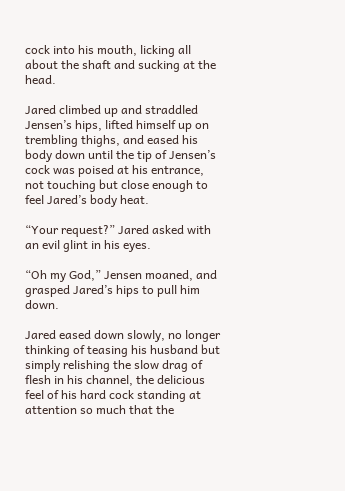cock into his mouth, licking all about the shaft and sucking at the head.

Jared climbed up and straddled Jensen’s hips, lifted himself up on trembling thighs, and eased his body down until the tip of Jensen’s cock was poised at his entrance, not touching but close enough to feel Jared’s body heat.

“Your request?” Jared asked with an evil glint in his eyes.

“Oh my God,” Jensen moaned, and grasped Jared’s hips to pull him down.

Jared eased down slowly, no longer thinking of teasing his husband but simply relishing the slow drag of flesh in his channel, the delicious feel of his hard cock standing at attention so much that the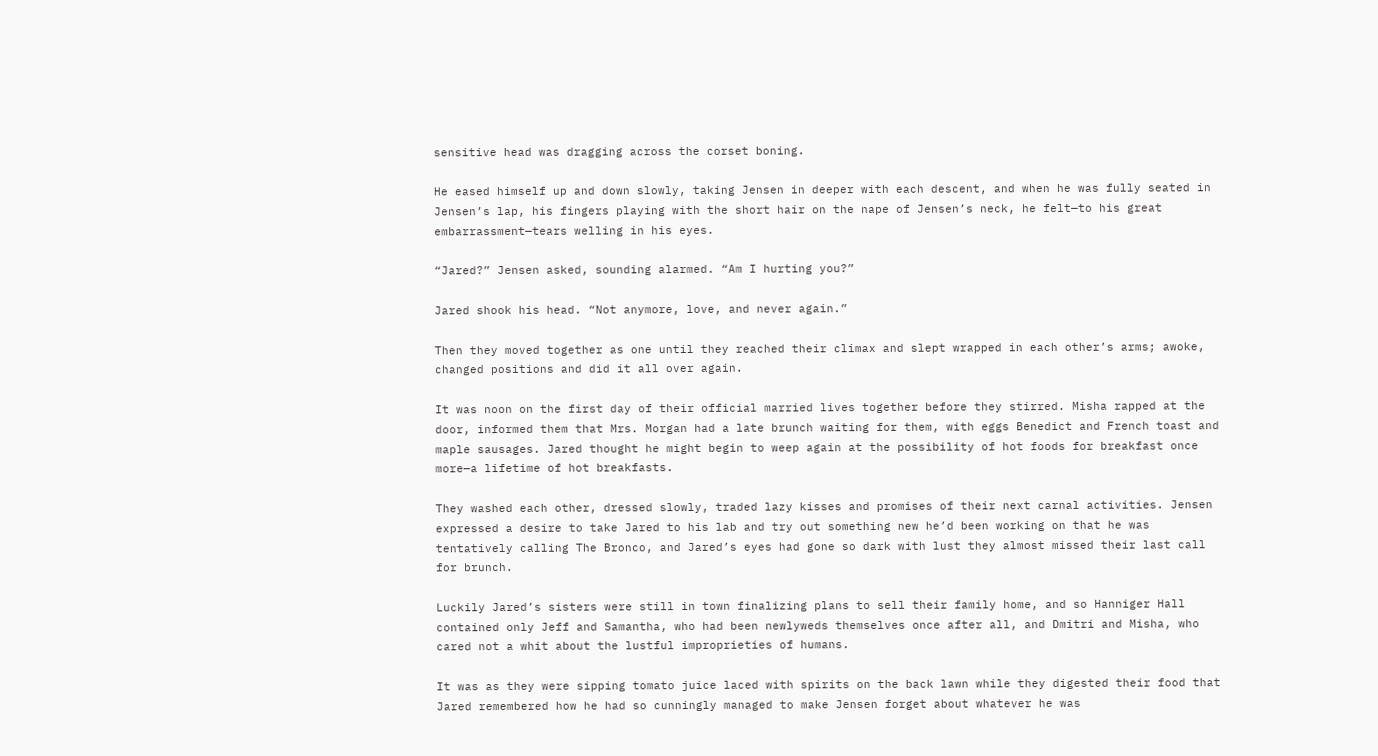sensitive head was dragging across the corset boning.

He eased himself up and down slowly, taking Jensen in deeper with each descent, and when he was fully seated in Jensen’s lap, his fingers playing with the short hair on the nape of Jensen’s neck, he felt—to his great embarrassment—tears welling in his eyes.

“Jared?” Jensen asked, sounding alarmed. “Am I hurting you?”

Jared shook his head. “Not anymore, love, and never again.”

Then they moved together as one until they reached their climax and slept wrapped in each other’s arms; awoke, changed positions and did it all over again.

It was noon on the first day of their official married lives together before they stirred. Misha rapped at the door, informed them that Mrs. Morgan had a late brunch waiting for them, with eggs Benedict and French toast and maple sausages. Jared thought he might begin to weep again at the possibility of hot foods for breakfast once more—a lifetime of hot breakfasts.

They washed each other, dressed slowly, traded lazy kisses and promises of their next carnal activities. Jensen expressed a desire to take Jared to his lab and try out something new he’d been working on that he was tentatively calling The Bronco, and Jared’s eyes had gone so dark with lust they almost missed their last call for brunch.

Luckily Jared’s sisters were still in town finalizing plans to sell their family home, and so Hanniger Hall contained only Jeff and Samantha, who had been newlyweds themselves once after all, and Dmitri and Misha, who cared not a whit about the lustful improprieties of humans.

It was as they were sipping tomato juice laced with spirits on the back lawn while they digested their food that Jared remembered how he had so cunningly managed to make Jensen forget about whatever he was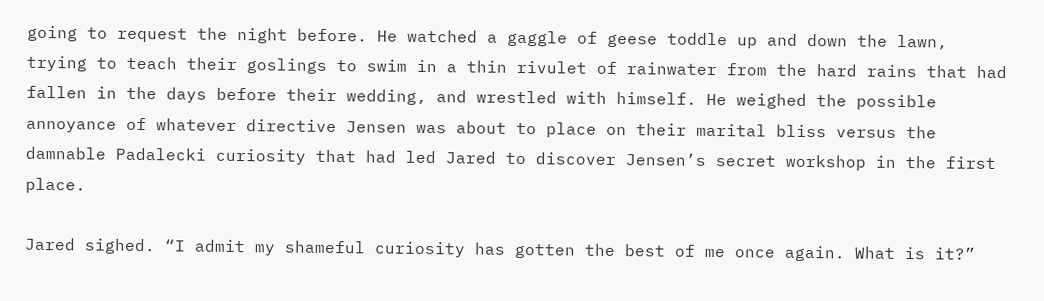going to request the night before. He watched a gaggle of geese toddle up and down the lawn, trying to teach their goslings to swim in a thin rivulet of rainwater from the hard rains that had fallen in the days before their wedding, and wrestled with himself. He weighed the possible annoyance of whatever directive Jensen was about to place on their marital bliss versus the damnable Padalecki curiosity that had led Jared to discover Jensen’s secret workshop in the first place.

Jared sighed. “I admit my shameful curiosity has gotten the best of me once again. What is it?”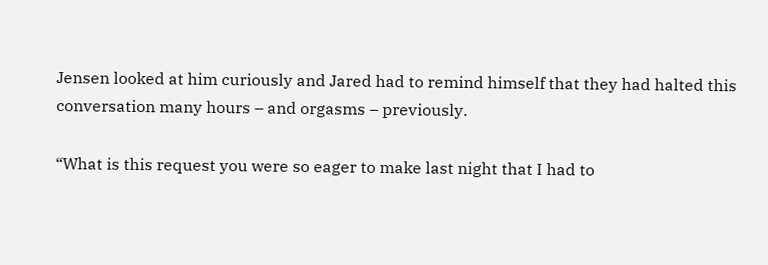Jensen looked at him curiously and Jared had to remind himself that they had halted this conversation many hours – and orgasms – previously.

“What is this request you were so eager to make last night that I had to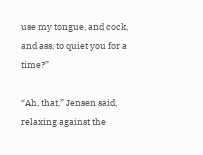use my tongue, and cock, and ass, to quiet you for a time?”

“Ah, that,” Jensen said, relaxing against the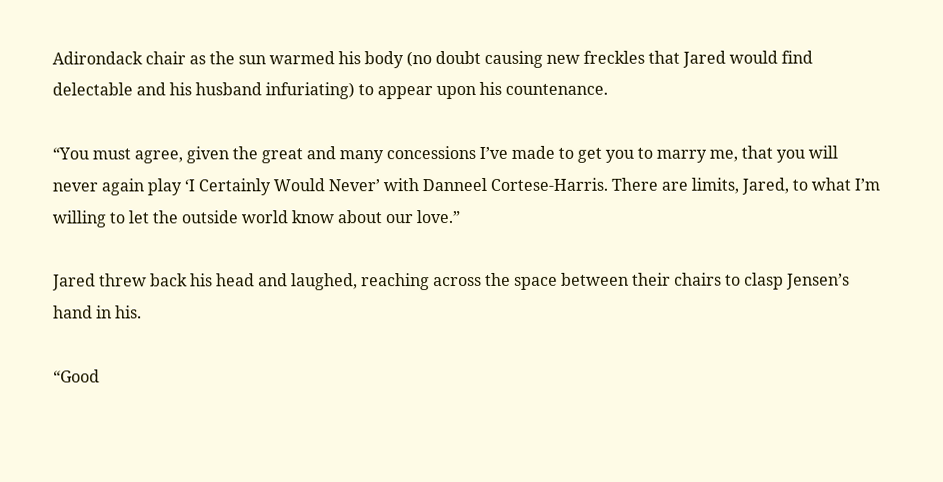Adirondack chair as the sun warmed his body (no doubt causing new freckles that Jared would find delectable and his husband infuriating) to appear upon his countenance.

“You must agree, given the great and many concessions I’ve made to get you to marry me, that you will never again play ‘I Certainly Would Never’ with Danneel Cortese-Harris. There are limits, Jared, to what I’m willing to let the outside world know about our love.”

Jared threw back his head and laughed, reaching across the space between their chairs to clasp Jensen’s hand in his.

“Good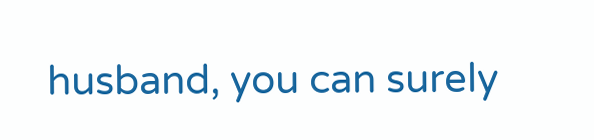husband, you can surely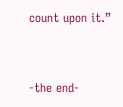count upon it.”


-the end-